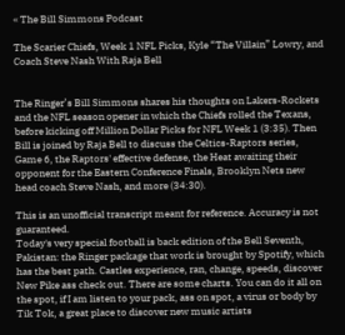« The Bill Simmons Podcast

The Scarier Chiefs, Week 1 NFL Picks, Kyle “The Villain” Lowry, and Coach Steve Nash With Raja Bell


The Ringer’s Bill Simmons shares his thoughts on Lakers-Rockets and the NFL season opener in which the Chiefs rolled the Texans, before kicking off Million Dollar Picks for NFL Week 1 (3:35). Then Bill is joined by Raja Bell to discuss the Celtics-Raptors series, Game 6, the Raptors' effective defense, the Heat awaiting their opponent for the Eastern Conference Finals, Brooklyn Nets new head coach Steve Nash, and more (34:30).

This is an unofficial transcript meant for reference. Accuracy is not guaranteed.
Today's very special football is back edition of the Bell Seventh, Pakistan: the Ringer package that work is brought by Spotify, which has the best path. Castles experience, ran, change, speeds, discover New Pike ass check out. There are some charts. You can do it all on the spot, if I am listen to your pack, ass on spot, a virus or body by Tik Tok, a great place to discover new music artists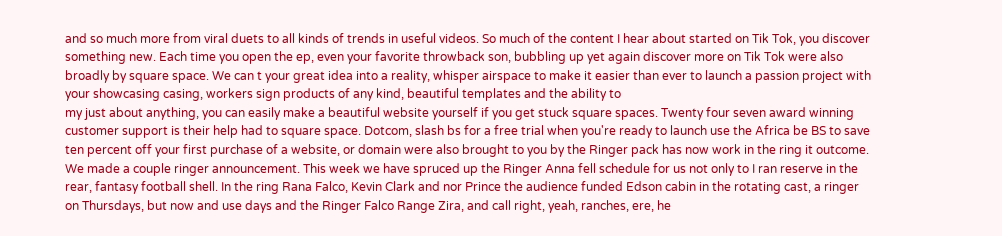and so much more from viral duets to all kinds of trends in useful videos. So much of the content I hear about started on Tik Tok, you discover something new. Each time you open the ep, even your favorite throwback son, bubbling up yet again discover more on Tik Tok were also broadly by square space. We can t your great idea into a reality, whisper airspace to make it easier than ever to launch a passion project with your showcasing casing, workers sign products of any kind, beautiful templates and the ability to
my just about anything, you can easily make a beautiful website yourself if you get stuck square spaces. Twenty four seven award winning customer support is their help had to square space. Dotcom, slash bs for a free trial when you're ready to launch use the Africa be BS to save ten percent off your first purchase of a website, or domain were also brought to you by the Ringer pack has now work in the ring it outcome. We made a couple ringer announcement. This week we have spruced up the Ringer Anna fell schedule for us not only to I ran reserve in the rear, fantasy football shell. In the ring Rana Falco, Kevin Clark and nor Prince the audience funded Edson cabin in the rotating cast, a ringer on Thursdays, but now and use days and the Ringer Falco Range Zira, and call right, yeah, ranches, ere, he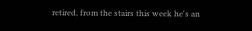retired, from the stairs this week he's an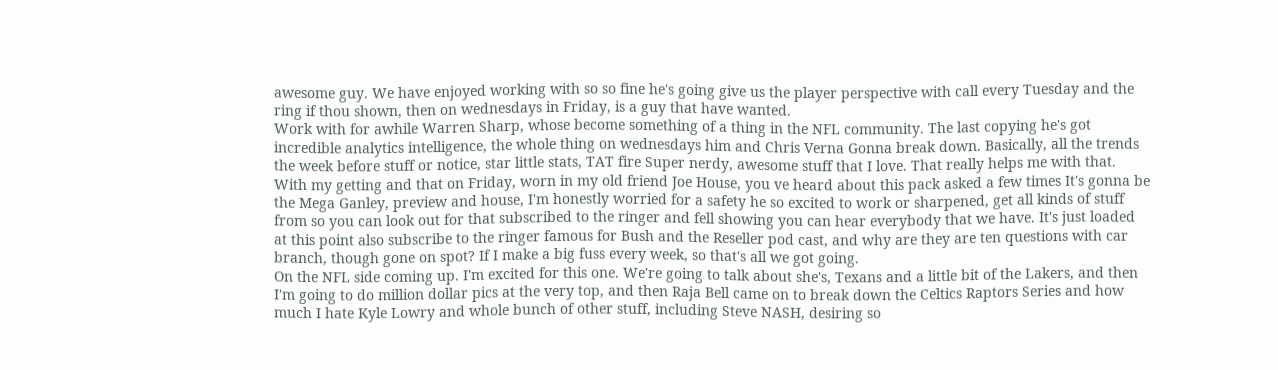awesome guy. We have enjoyed working with so so fine he's going give us the player perspective with call every Tuesday and the ring if thou shown, then on wednesdays in Friday, is a guy that have wanted.
Work with for awhile Warren Sharp, whose become something of a thing in the NFL community. The last copying he's got incredible analytics intelligence, the whole thing on wednesdays him and Chris Verna Gonna break down. Basically, all the trends the week before stuff or notice, star little stats, TAT fire Super nerdy, awesome stuff that I love. That really helps me with that. With my getting and that on Friday, worn in my old friend Joe House, you ve heard about this pack asked a few times It's gonna be the Mega Ganley, preview and house, I'm honestly worried for a safety he so excited to work or sharpened, get all kinds of stuff from so you can look out for that subscribed to the ringer and fell showing you can hear everybody that we have. It's just loaded at this point also subscribe to the ringer famous for Bush and the Reseller pod cast, and why are they are ten questions with car branch, though gone on spot? If I make a big fuss every week, so that's all we got going.
On the NFL side coming up. I'm excited for this one. We're going to talk about she's, Texans and a little bit of the Lakers, and then I'm going to do million dollar pics at the very top, and then Raja Bell came on to break down the Celtics Raptors Series and how much I hate Kyle Lowry and whole bunch of other stuff, including Steve NASH, desiring so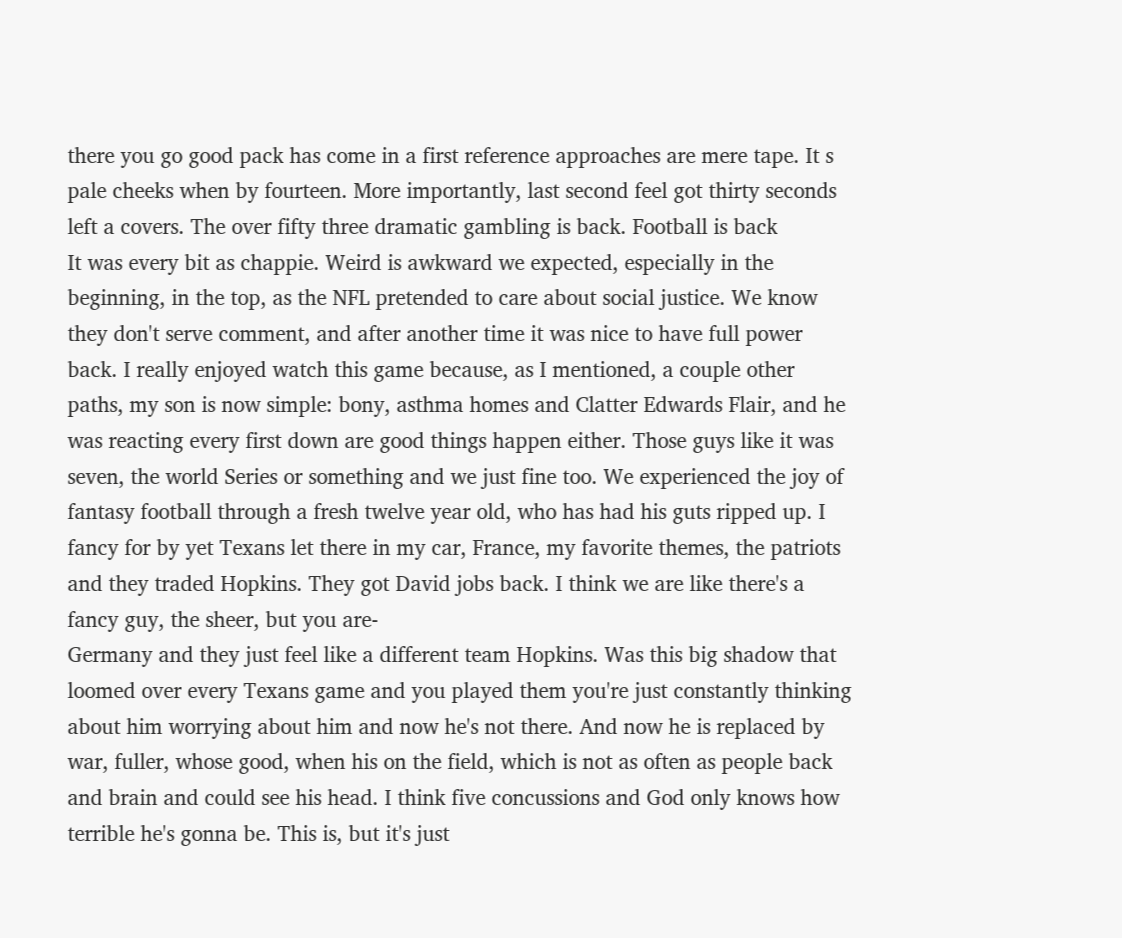there you go good pack has come in a first reference approaches are mere tape. It s pale cheeks when by fourteen. More importantly, last second feel got thirty seconds left a covers. The over fifty three dramatic gambling is back. Football is back
It was every bit as chappie. Weird is awkward we expected, especially in the beginning, in the top, as the NFL pretended to care about social justice. We know they don't serve comment, and after another time it was nice to have full power back. I really enjoyed watch this game because, as I mentioned, a couple other paths, my son is now simple: bony, asthma homes and Clatter Edwards Flair, and he was reacting every first down are good things happen either. Those guys like it was seven, the world Series or something and we just fine too. We experienced the joy of fantasy football through a fresh twelve year old, who has had his guts ripped up. I fancy for by yet Texans let there in my car, France, my favorite themes, the patriots and they traded Hopkins. They got David jobs back. I think we are like there's a fancy guy, the sheer, but you are-
Germany and they just feel like a different team Hopkins. Was this big shadow that loomed over every Texans game and you played them you're just constantly thinking about him worrying about him and now he's not there. And now he is replaced by war, fuller, whose good, when his on the field, which is not as often as people back and brain and could see his head. I think five concussions and God only knows how terrible he's gonna be. This is, but it's just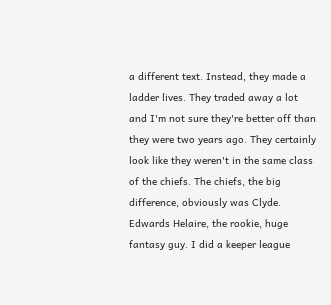a different text. Instead, they made a ladder lives. They traded away a lot and I'm not sure they're better off than they were two years ago. They certainly look like they weren't in the same class of the chiefs. The chiefs, the big difference, obviously was Clyde. Edwards Helaire, the rookie, huge fantasy guy. I did a keeper league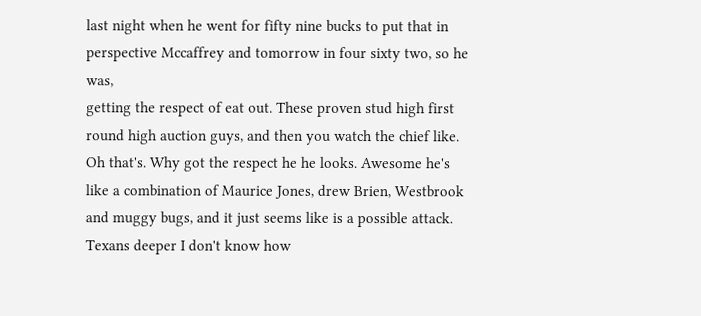last night when he went for fifty nine bucks to put that in perspective Mccaffrey and tomorrow in four sixty two, so he was,
getting the respect of eat out. These proven stud high first round high auction guys, and then you watch the chief like. Oh that's. Why got the respect he he looks. Awesome he's like a combination of Maurice Jones, drew Brien, Westbrook and muggy bugs, and it just seems like is a possible attack. Texans deeper I don't know how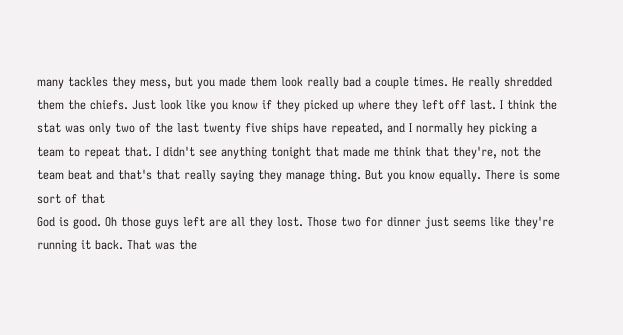many tackles they mess, but you made them look really bad a couple times. He really shredded them the chiefs. Just look like you know if they picked up where they left off last. I think the stat was only two of the last twenty five ships have repeated, and I normally hey picking a team to repeat that. I didn't see anything tonight that made me think that they're, not the team beat and that's that really saying they manage thing. But you know equally. There is some sort of that
God is good. Oh those guys left are all they lost. Those two for dinner just seems like they're running it back. That was the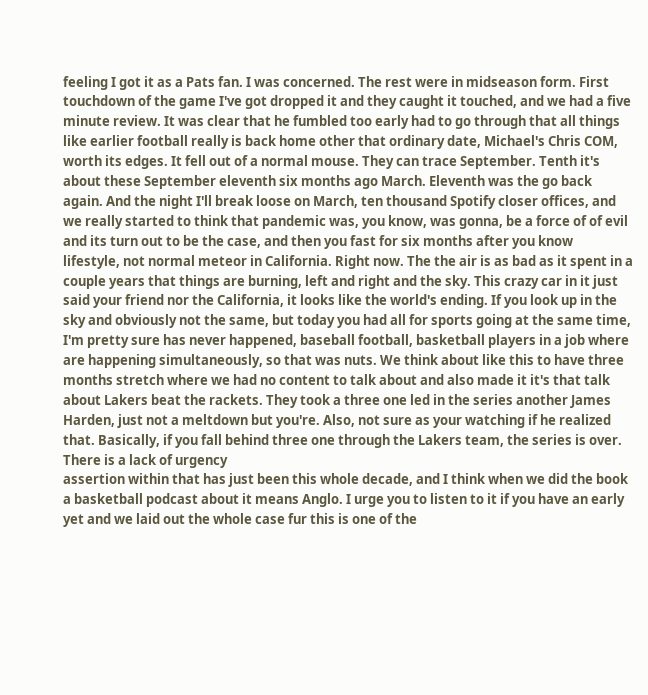feeling I got it as a Pats fan. I was concerned. The rest were in midseason form. First touchdown of the game I've got dropped it and they caught it touched, and we had a five minute review. It was clear that he fumbled too early had to go through that all things like earlier football really is back home other that ordinary date, Michael's Chris COM, worth its edges. It fell out of a normal mouse. They can trace September. Tenth it's about these September eleventh six months ago March. Eleventh was the go back again. And the night I'll break loose on March, ten thousand Spotify closer offices, and we really started to think that pandemic was, you know, was gonna, be a force of of evil and its turn out to be the case, and then you fast for six months after you know
lifestyle, not normal meteor in California. Right now. The the air is as bad as it spent in a couple years that things are burning, left and right and the sky. This crazy car in it just said your friend nor the California, it looks like the world's ending. If you look up in the sky and obviously not the same, but today you had all for sports going at the same time, I'm pretty sure has never happened, baseball football, basketball players in a job where are happening simultaneously, so that was nuts. We think about like this to have three months stretch where we had no content to talk about and also made it it's that talk about Lakers beat the rackets. They took a three one led in the series another James Harden, just not a meltdown but you're. Also, not sure as your watching if he realized that. Basically, if you fall behind three one through the Lakers team, the series is over. There is a lack of urgency
assertion within that has just been this whole decade, and I think when we did the book a basketball podcast about it means Anglo. I urge you to listen to it if you have an early yet and we laid out the whole case fur this is one of the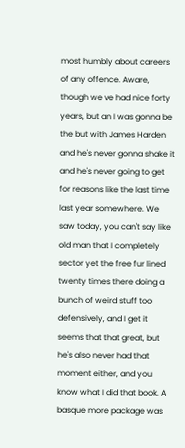most humbly about careers of any offence. Aware, though we ve had nice forty years, but an I was gonna be the but with James Harden and he's never gonna shake it and he's never going to get for reasons like the last time last year somewhere. We saw today, you can't say like old man that I completely sector yet the free fur lined twenty times there doing a bunch of weird stuff too defensively, and I get it seems that that great, but he's also never had that moment either, and you know what I did that book. A basque more package was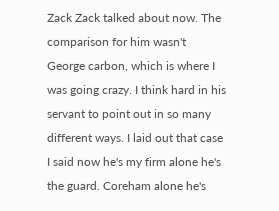Zack Zack talked about now. The comparison for him wasn't George carbon, which is where I was going crazy. I think hard in his servant to point out in so many different ways. I laid out that case
I said now he's my firm alone he's the guard. Coreham alone he's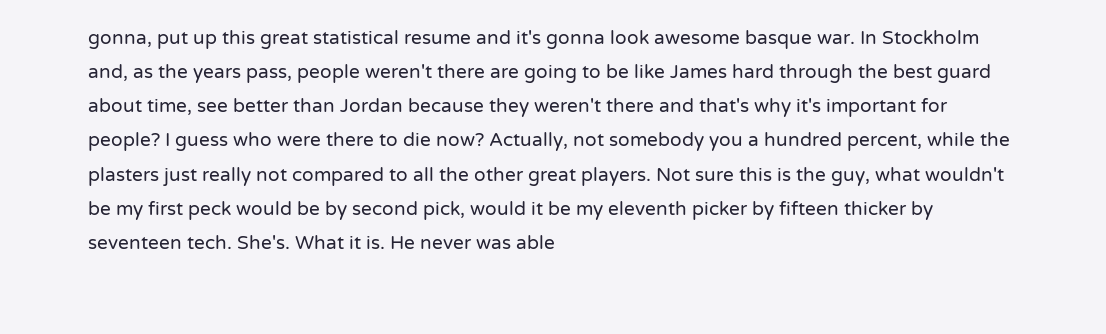gonna, put up this great statistical resume and it's gonna look awesome basque war. In Stockholm and, as the years pass, people weren't there are going to be like James hard through the best guard about time, see better than Jordan because they weren't there and that's why it's important for people? I guess who were there to die now? Actually, not somebody you a hundred percent, while the plasters just really not compared to all the other great players. Not sure this is the guy, what wouldn't be my first peck would be by second pick, would it be my eleventh picker by fifteen thicker by seventeen tech. She's. What it is. He never was able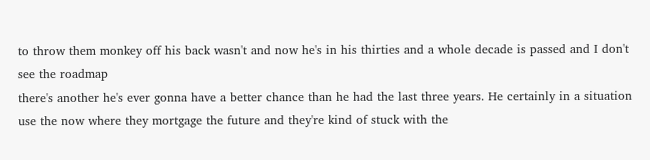to throw them monkey off his back wasn't and now he's in his thirties and a whole decade is passed and I don't see the roadmap
there's another he's ever gonna have a better chance than he had the last three years. He certainly in a situation use the now where they mortgage the future and they're kind of stuck with the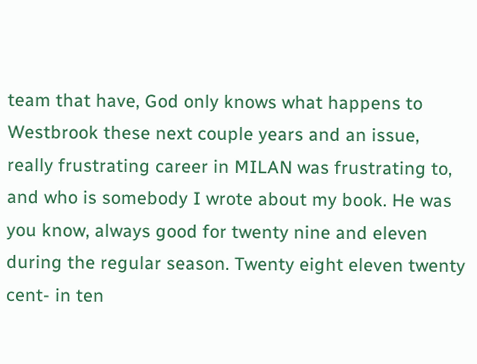team that have, God only knows what happens to Westbrook these next couple years and an issue, really frustrating career in MILAN was frustrating to, and who is somebody I wrote about my book. He was you know, always good for twenty nine and eleven during the regular season. Twenty eight eleven twenty cent- in ten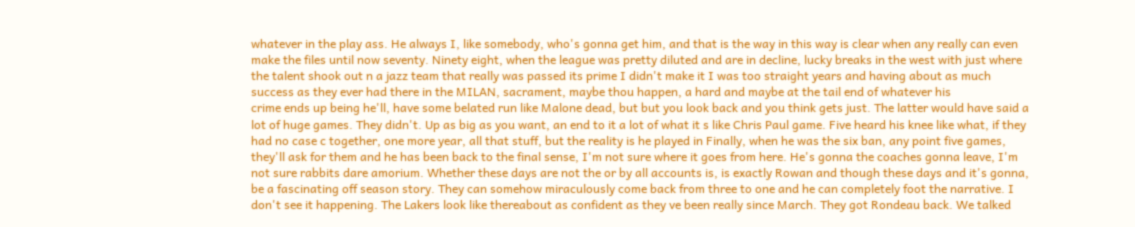whatever in the play ass. He always I, like somebody, who's gonna get him, and that is the way in this way is clear when any really can even make the files until now seventy. Ninety eight, when the league was pretty diluted and are in decline, lucky breaks in the west with just where the talent shook out n a jazz team that really was passed its prime I didn't make it I was too straight years and having about as much success as they ever had there in the MILAN, sacrament, maybe thou happen, a hard and maybe at the tail end of whatever his
crime ends up being he'll, have some belated run like Malone dead, but but you look back and you think gets just. The latter would have said a lot of huge games. They didn't. Up as big as you want, an end to it a lot of what it s like Chris Paul game. Five heard his knee like what, if they had no case c together, one more year, all that stuff, but the reality is he played in Finally, when he was the six ban, any point five games, they'll ask for them and he has been back to the final sense, I'm not sure where it goes from here. He's gonna the coaches gonna leave, I'm not sure rabbits dare amorium. Whether these days are not the or by all accounts is, is exactly Rowan and though these days and it's gonna, be a fascinating off season story. They can somehow miraculously come back from three to one and he can completely foot the narrative. I don't see it happening. The Lakers look like thereabout as confident as they ve been really since March. They got Rondeau back. We talked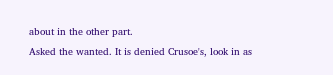about in the other part.
Asked the wanted. It is denied Crusoe's, look in as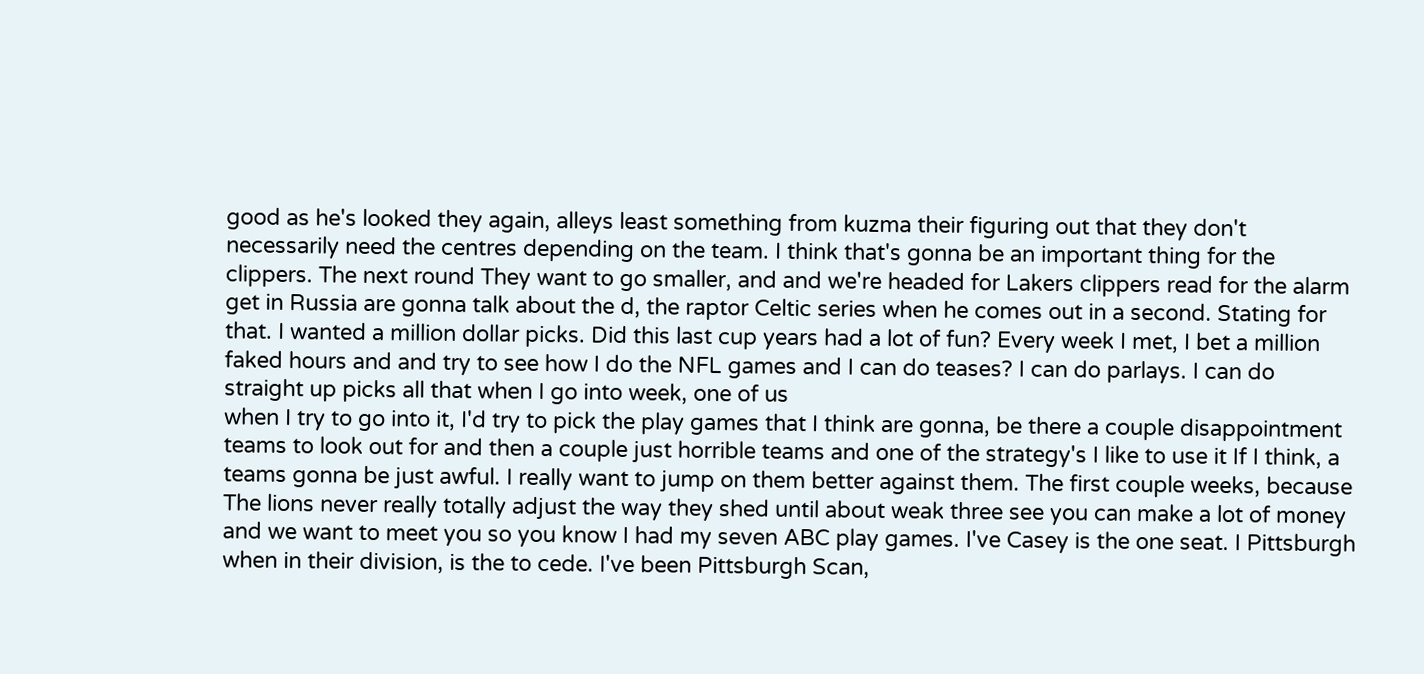good as he's looked they again, alleys least something from kuzma their figuring out that they don't necessarily need the centres depending on the team. I think that's gonna be an important thing for the clippers. The next round They want to go smaller, and and we're headed for Lakers clippers read for the alarm get in Russia are gonna talk about the d, the raptor Celtic series when he comes out in a second. Stating for that. I wanted a million dollar picks. Did this last cup years had a lot of fun? Every week I met, I bet a million faked hours and and try to see how I do the NFL games and I can do teases? I can do parlays. I can do straight up picks all that when I go into week, one of us
when I try to go into it, I'd try to pick the play games that I think are gonna, be there a couple disappointment teams to look out for and then a couple just horrible teams and one of the strategy's I like to use it If I think, a teams gonna be just awful. I really want to jump on them better against them. The first couple weeks, because The lions never really totally adjust the way they shed until about weak three see you can make a lot of money and we want to meet you so you know I had my seven ABC play games. I've Casey is the one seat. I Pittsburgh when in their division, is the to cede. I've been Pittsburgh Scan,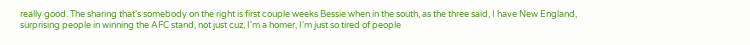really good. The sharing that's somebody on the right is first couple weeks Bessie when in the south, as the three said, I have New England, surprising people in winning the AFC stand, not just cuz, I'm a homer, I'm just so tired of people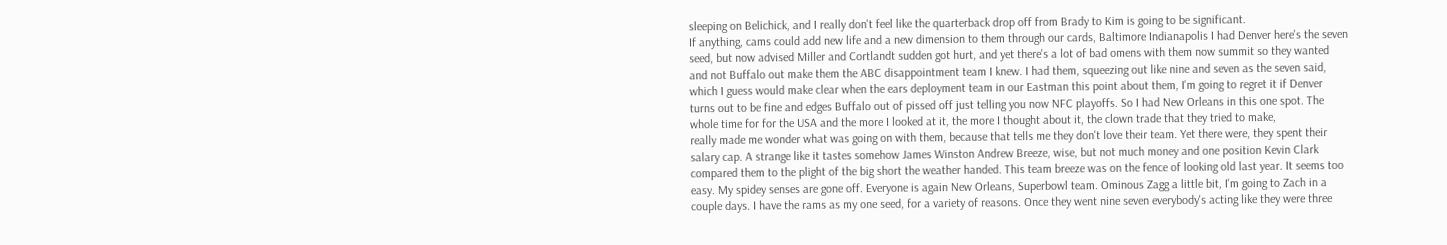sleeping on Belichick, and I really don't feel like the quarterback drop off from Brady to Kim is going to be significant.
If anything, cams could add new life and a new dimension to them through our cards, Baltimore Indianapolis I had Denver here's the seven seed, but now advised Miller and Cortlandt sudden got hurt, and yet there's a lot of bad omens with them now summit so they wanted and not Buffalo out make them the ABC disappointment team I knew. I had them, squeezing out like nine and seven as the seven said, which I guess would make clear when the ears deployment team in our Eastman this point about them, I'm going to regret it if Denver turns out to be fine and edges Buffalo out of pissed off just telling you now NFC playoffs. So I had New Orleans in this one spot. The whole time for for the USA and the more I looked at it, the more I thought about it, the clown trade that they tried to make,
really made me wonder what was going on with them, because that tells me they don't love their team. Yet there were, they spent their salary cap. A strange like it tastes somehow James Winston Andrew Breeze, wise, but not much money and one position Kevin Clark compared them to the plight of the big short the weather handed. This team breeze was on the fence of looking old last year. It seems too easy. My spidey senses are gone off. Everyone is again New Orleans, Superbowl team. Ominous Zagg a little bit, I'm going to Zach in a couple days. I have the rams as my one seed, for a variety of reasons. Once they went nine seven everybody's acting like they were three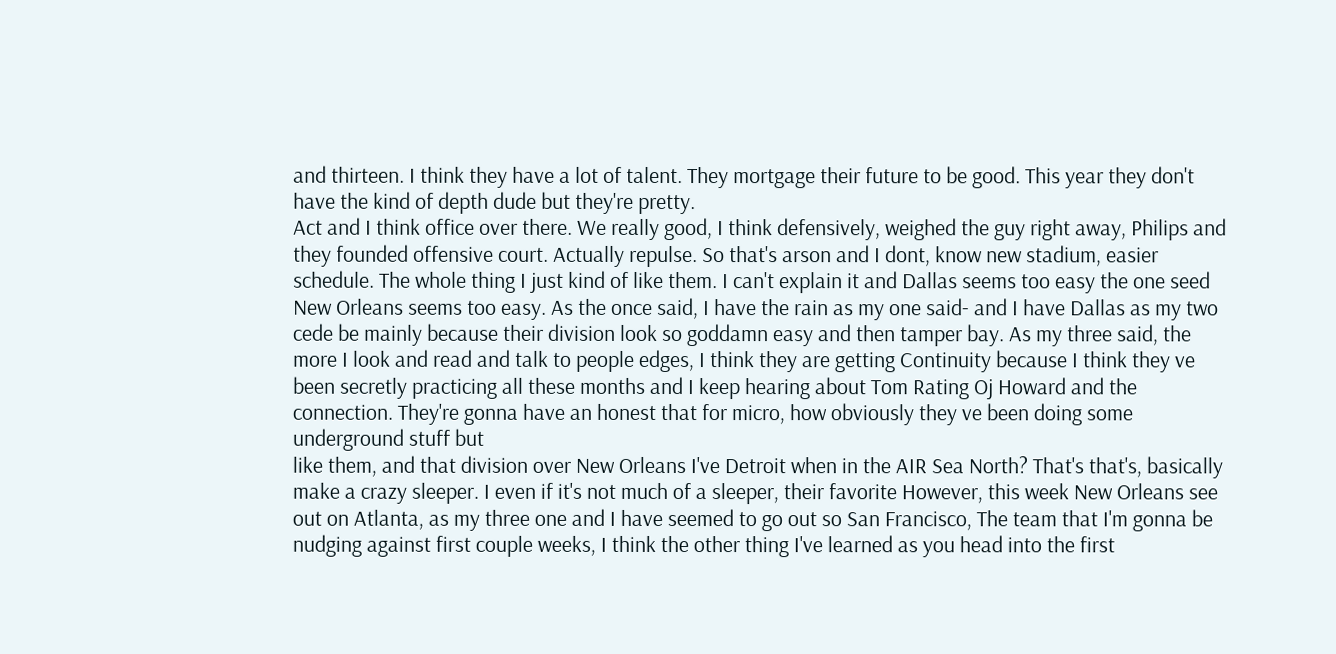and thirteen. I think they have a lot of talent. They mortgage their future to be good. This year they don't have the kind of depth dude but they're pretty.
Act and I think office over there. We really good, I think defensively, weighed the guy right away, Philips and they founded offensive court. Actually repulse. So that's arson and I dont, know new stadium, easier schedule. The whole thing I just kind of like them. I can't explain it and Dallas seems too easy the one seed New Orleans seems too easy. As the once said, I have the rain as my one said- and I have Dallas as my two cede be mainly because their division look so goddamn easy and then tamper bay. As my three said, the more I look and read and talk to people edges, I think they are getting Continuity because I think they ve been secretly practicing all these months and I keep hearing about Tom Rating Oj Howard and the connection. They're gonna have an honest that for micro, how obviously they ve been doing some underground stuff but
like them, and that division over New Orleans I've Detroit when in the AIR Sea North? That's that's, basically make a crazy sleeper. I even if it's not much of a sleeper, their favorite However, this week New Orleans see out on Atlanta, as my three one and I have seemed to go out so San Francisco, The team that I'm gonna be nudging against first couple weeks, I think the other thing I've learned as you head into the first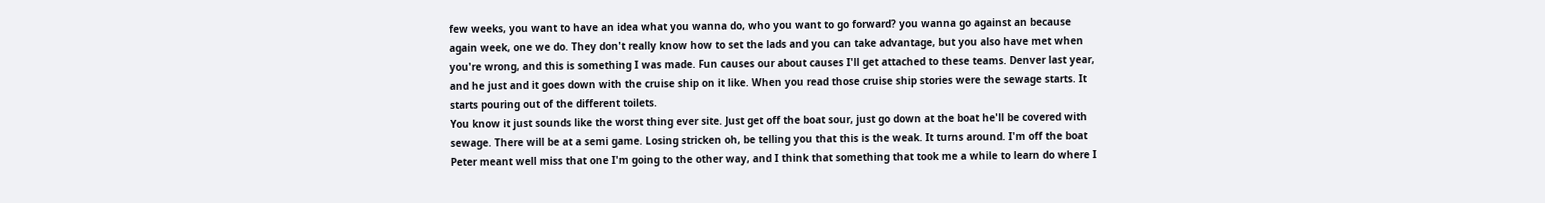few weeks, you want to have an idea what you wanna do, who you want to go forward? you wanna go against an because again week, one we do. They don't really know how to set the lads and you can take advantage, but you also have met when you're wrong, and this is something I was made. Fun causes our about causes I'll get attached to these teams. Denver last year, and he just and it goes down with the cruise ship on it like. When you read those cruise ship stories were the sewage starts. It starts pouring out of the different toilets.
You know it just sounds like the worst thing ever site. Just get off the boat sour, just go down at the boat he'll be covered with sewage. There will be at a semi game. Losing stricken oh, be telling you that this is the weak. It turns around. I'm off the boat Peter meant well miss that one I'm going to the other way, and I think that something that took me a while to learn do where I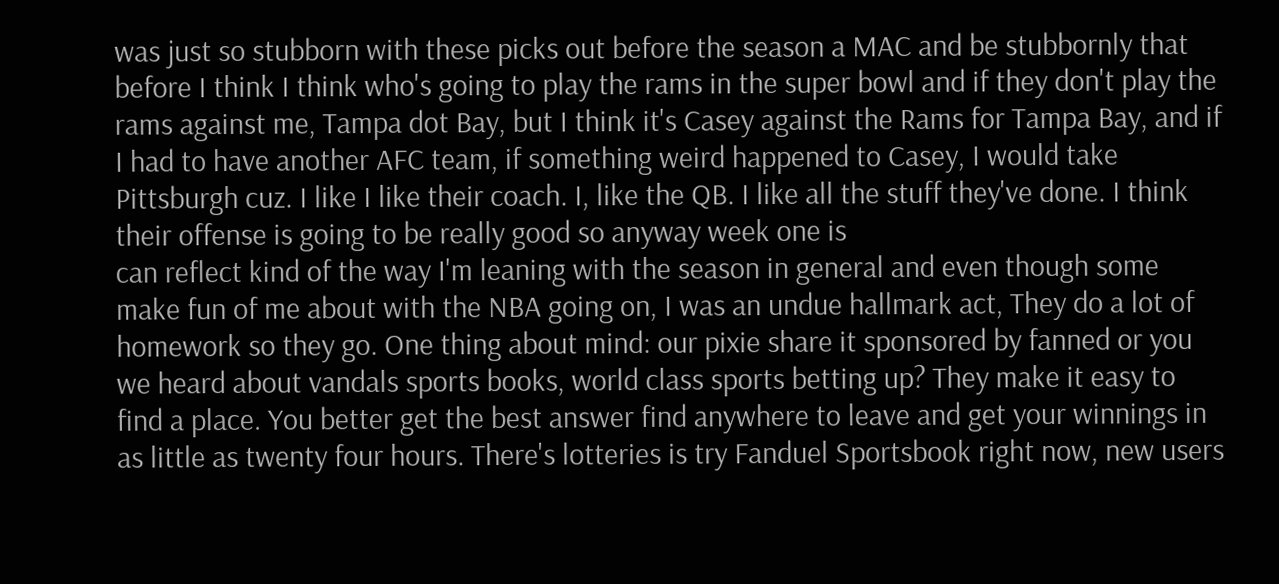was just so stubborn with these picks out before the season a MAC and be stubbornly that before I think I think who's going to play the rams in the super bowl and if they don't play the rams against me, Tampa dot Bay, but I think it's Casey against the Rams for Tampa Bay, and if I had to have another AFC team, if something weird happened to Casey, I would take Pittsburgh cuz. I like I like their coach. I, like the QB. I like all the stuff they've done. I think their offense is going to be really good so anyway week one is
can reflect kind of the way I'm leaning with the season in general and even though some make fun of me about with the NBA going on, I was an undue hallmark act, They do a lot of homework so they go. One thing about mind: our pixie share it sponsored by fanned or you we heard about vandals sports books, world class sports betting up? They make it easy to find a place. You better get the best answer find anywhere to leave and get your winnings in as little as twenty four hours. There's lotteries is try Fanduel Sportsbook right now, new users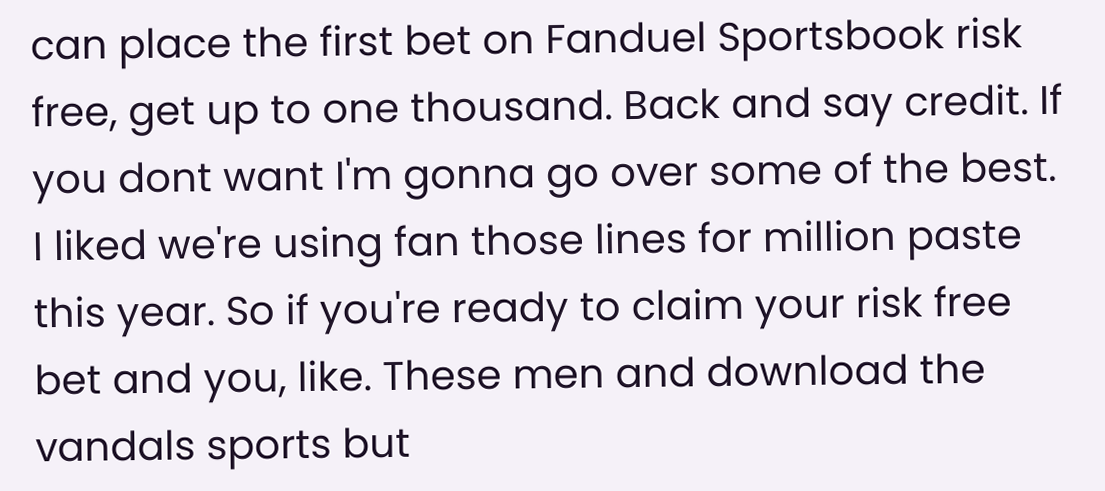can place the first bet on Fanduel Sportsbook risk free, get up to one thousand. Back and say credit. If you dont want I'm gonna go over some of the best. I liked we're using fan those lines for million paste this year. So if you're ready to claim your risk free bet and you, like. These men and download the vandals sports but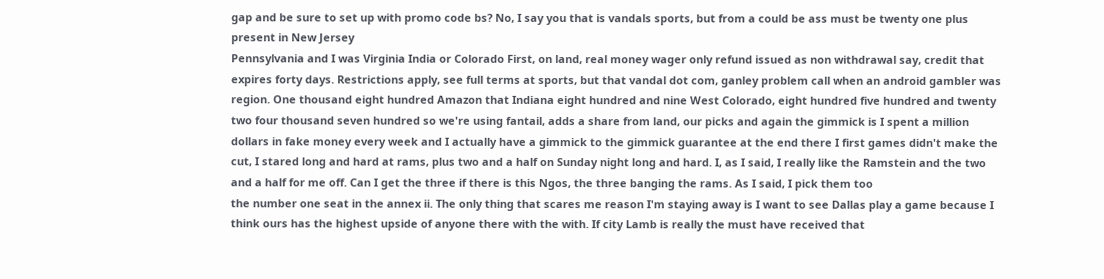gap and be sure to set up with promo code bs? No, I say you that is vandals sports, but from a could be ass must be twenty one plus present in New Jersey
Pennsylvania and I was Virginia India or Colorado First, on land, real money wager only refund issued as non withdrawal say, credit that expires forty days. Restrictions apply, see full terms at sports, but that vandal dot com, ganley problem call when an android gambler was region. One thousand eight hundred Amazon that Indiana eight hundred and nine West Colorado, eight hundred five hundred and twenty two four thousand seven hundred so we're using fantail, adds a share from land, our picks and again the gimmick is I spent a million dollars in fake money every week and I actually have a gimmick to the gimmick guarantee at the end there I first games didn't make the cut, I stared long and hard at rams, plus two and a half on Sunday night long and hard. I, as I said, I really like the Ramstein and the two and a half for me off. Can I get the three if there is this Ngos, the three banging the rams. As I said, I pick them too
the number one seat in the annex ii. The only thing that scares me reason I'm staying away is I want to see Dallas play a game because I think ours has the highest upside of anyone there with the with. If city Lamb is really the must have received that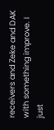receivers and Zeke and DAK with something improve. I just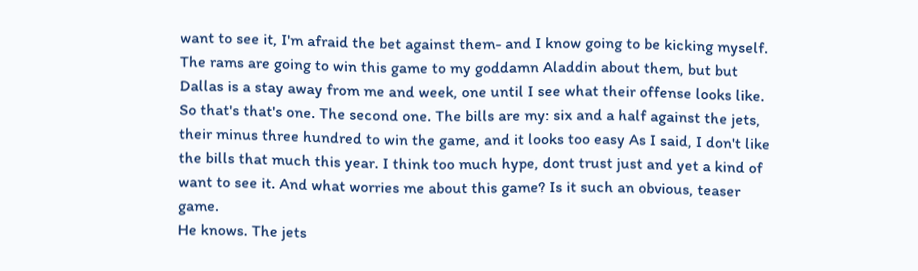want to see it, I'm afraid the bet against them- and I know going to be kicking myself. The rams are going to win this game to my goddamn Aladdin about them, but but Dallas is a stay away from me and week, one until I see what their offense looks like. So that's that's one. The second one. The bills are my: six and a half against the jets, their minus three hundred to win the game, and it looks too easy As I said, I don't like the bills that much this year. I think too much hype, dont trust just and yet a kind of want to see it. And what worries me about this game? Is it such an obvious, teaser game.
He knows. The jets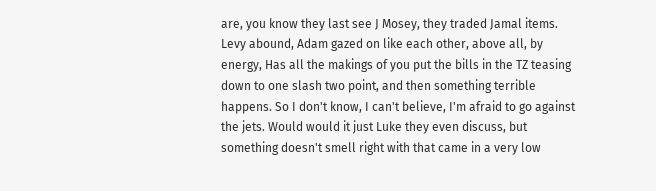are, you know they last see J Mosey, they traded Jamal items. Levy abound, Adam gazed on like each other, above all, by energy, Has all the makings of you put the bills in the TZ teasing down to one slash two point, and then something terrible happens. So I don't know, I can't believe, I'm afraid to go against the jets. Would would it just Luke they even discuss, but something doesn't smell right with that came in a very low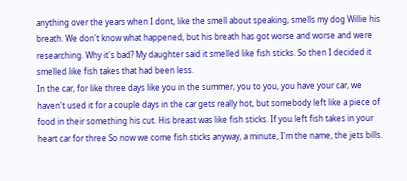anything over the years when I dont, like the smell about speaking, smells my dog Willie his breath. We don't know what happened, but his breath has got worse and worse and were researching. Why it's bad? My daughter said it smelled like fish sticks. So then I decided it smelled like fish takes that had been less.
In the car, for like three days like you in the summer, you to you, you have your car, we haven't used it for a couple days in the car gets really hot, but somebody left like a piece of food in their something his cut. His breast was like fish sticks. If you left fish takes in your heart car for three So now we come fish sticks anyway, a minute, I'm the name, the jets bills.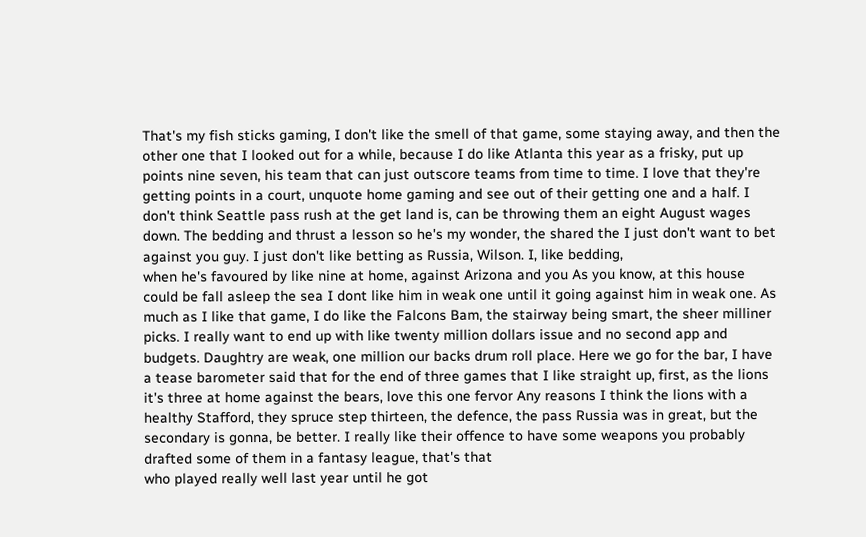That's my fish sticks gaming, I don't like the smell of that game, some staying away, and then the other one that I looked out for a while, because I do like Atlanta this year as a frisky, put up points nine seven, his team that can just outscore teams from time to time. I love that they're getting points in a court, unquote home gaming and see out of their getting one and a half. I don't think Seattle pass rush at the get land is, can be throwing them an eight August wages down. The bedding and thrust a lesson so he's my wonder, the shared the I just don't want to bet against you guy. I just don't like betting as Russia, Wilson. I, like bedding,
when he's favoured by like nine at home, against Arizona and you As you know, at this house could be fall asleep the sea I dont like him in weak one until it going against him in weak one. As much as I like that game, I do like the Falcons Bam, the stairway being smart, the sheer milliner picks. I really want to end up with like twenty million dollars issue and no second app and budgets. Daughtry are weak, one million our backs drum roll place. Here we go for the bar, I have a tease barometer said that for the end of three games that I like straight up, first, as the lions it's three at home against the bears, love this one fervor Any reasons I think the lions with a healthy Stafford, they spruce step thirteen, the defence, the pass Russia was in great, but the secondary is gonna, be better. I really like their offence to have some weapons you probably drafted some of them in a fantasy league, that's that
who played really well last year until he got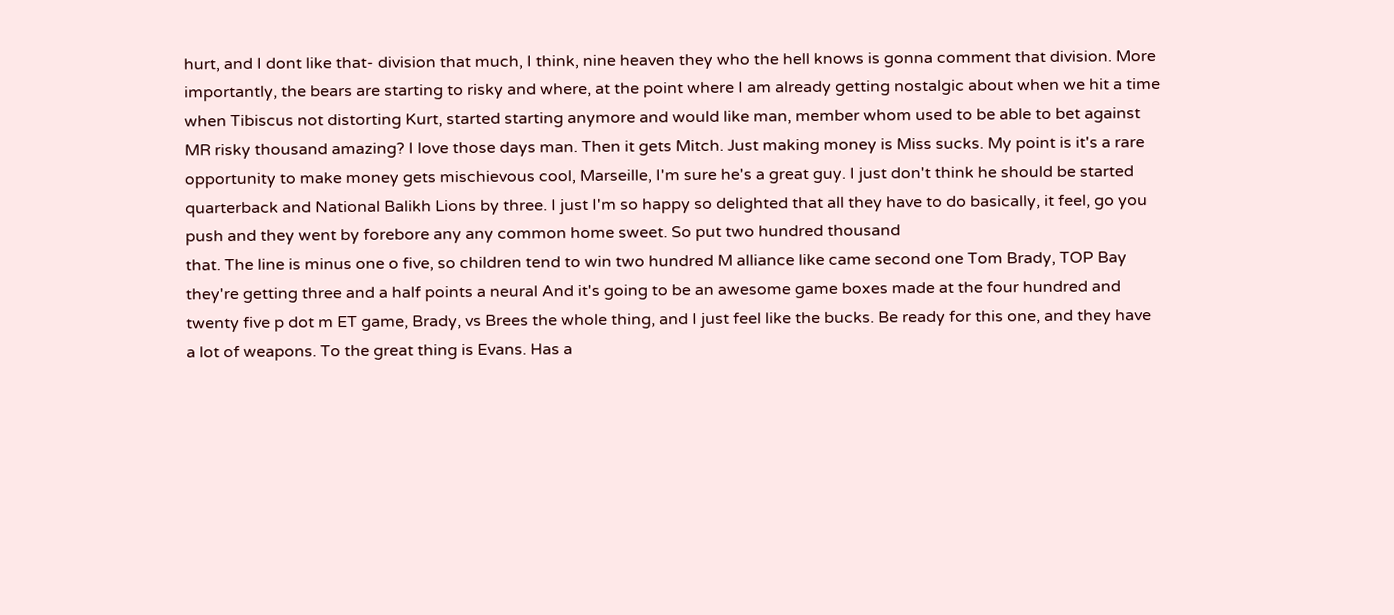hurt, and I dont like that- division that much, I think, nine heaven they who the hell knows is gonna comment that division. More importantly, the bears are starting to risky and where, at the point where I am already getting nostalgic about when we hit a time when Tibiscus not distorting Kurt, started starting anymore and would like man, member whom used to be able to bet against MR risky thousand amazing? I love those days man. Then it gets Mitch. Just making money is Miss sucks. My point is it's a rare opportunity to make money gets mischievous cool, Marseille, I'm sure he's a great guy. I just don't think he should be started quarterback and National Balikh Lions by three. I just I'm so happy so delighted that all they have to do basically, it feel, go you push and they went by forebore any any common home sweet. So put two hundred thousand
that. The line is minus one o five, so children tend to win two hundred M alliance like came second one Tom Brady, TOP Bay they're getting three and a half points a neural And it's going to be an awesome game boxes made at the four hundred and twenty five p dot m ET game, Brady, vs Brees the whole thing, and I just feel like the bucks. Be ready for this one, and they have a lot of weapons. To the great thing is Evans. Has a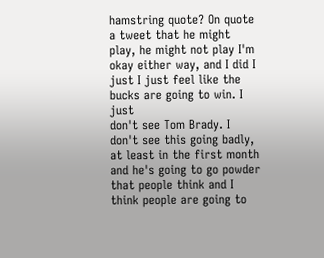hamstring quote? On quote a tweet that he might play, he might not play I'm okay either way, and I did I just I just feel like the bucks are going to win. I just
don't see Tom Brady. I don't see this going badly, at least in the first month and he's going to go powder that people think and I think people are going to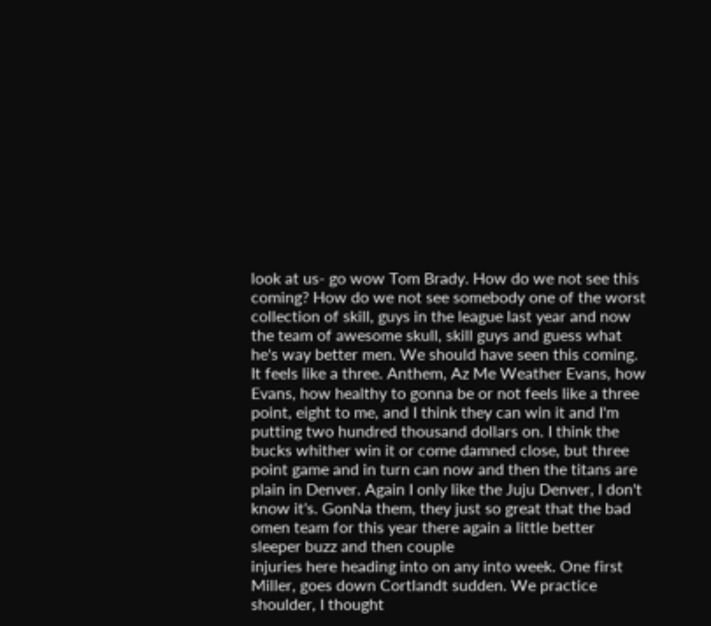look at us- go wow Tom Brady. How do we not see this coming? How do we not see somebody one of the worst collection of skill, guys in the league last year and now the team of awesome skull, skill guys and guess what he's way better men. We should have seen this coming. It feels like a three. Anthem, Az Me Weather Evans, how Evans, how healthy to gonna be or not feels like a three point, eight to me, and I think they can win it and I'm putting two hundred thousand dollars on. I think the bucks whither win it or come damned close, but three point game and in turn can now and then the titans are plain in Denver. Again I only like the Juju Denver, I don't know it's. GonNa them, they just so great that the bad omen team for this year there again a little better sleeper buzz and then couple
injuries here heading into on any into week. One first Miller, goes down Cortlandt sudden. We practice shoulder, I thought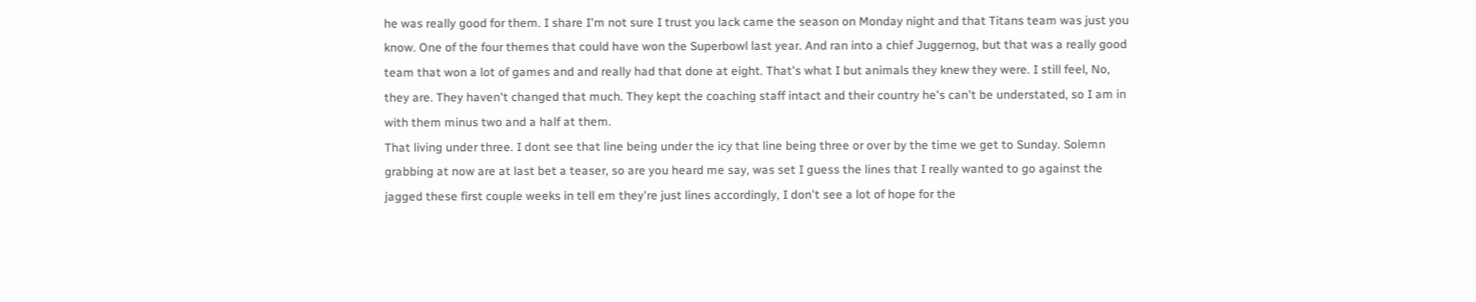he was really good for them. I share I'm not sure I trust you lack came the season on Monday night and that Titans team was just you know. One of the four themes that could have won the Superbowl last year. And ran into a chief Juggernog, but that was a really good team that won a lot of games and and really had that done at eight. That's what I but animals they knew they were. I still feel, No, they are. They haven't changed that much. They kept the coaching staff intact and their country he's can't be understated, so I am in with them minus two and a half at them.
That living under three. I dont see that line being under the icy that line being three or over by the time we get to Sunday. Solemn grabbing at now are at last bet a teaser, so are you heard me say, was set I guess the lines that I really wanted to go against the jagged these first couple weeks in tell em they're just lines accordingly, I don't see a lot of hope for the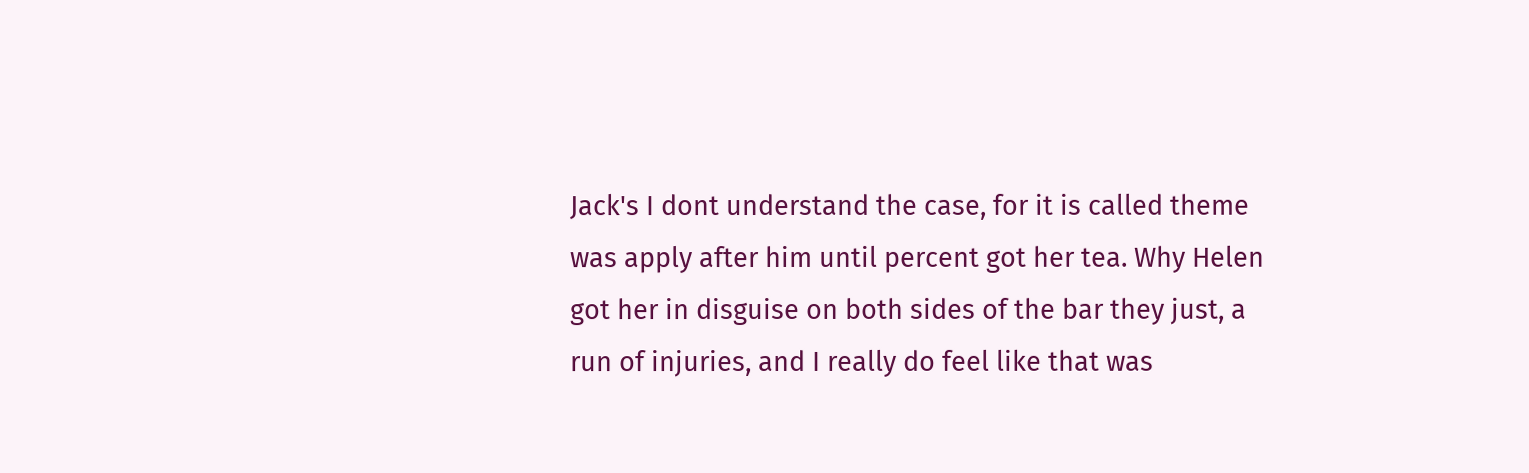Jack's I dont understand the case, for it is called theme was apply after him until percent got her tea. Why Helen got her in disguise on both sides of the bar they just, a run of injuries, and I really do feel like that was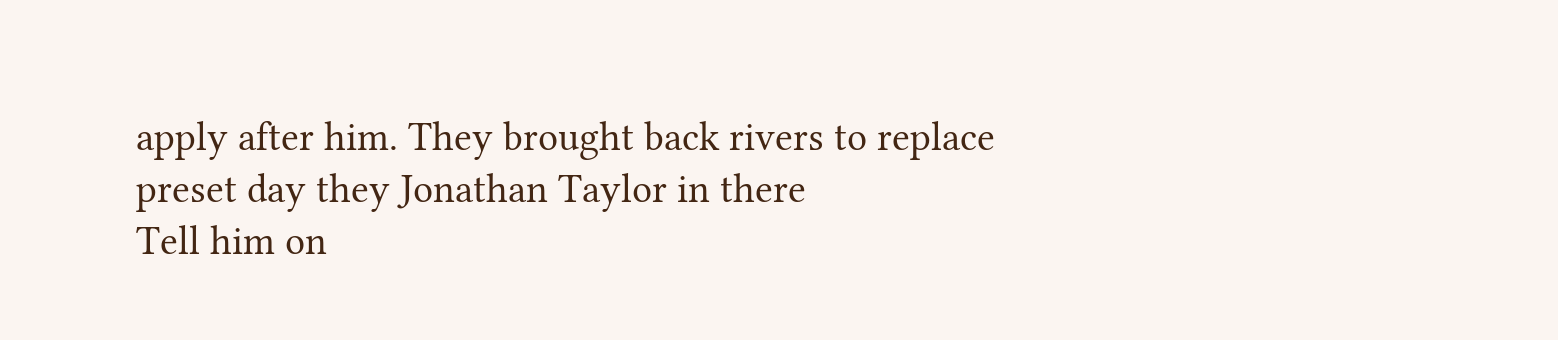apply after him. They brought back rivers to replace preset day they Jonathan Taylor in there
Tell him on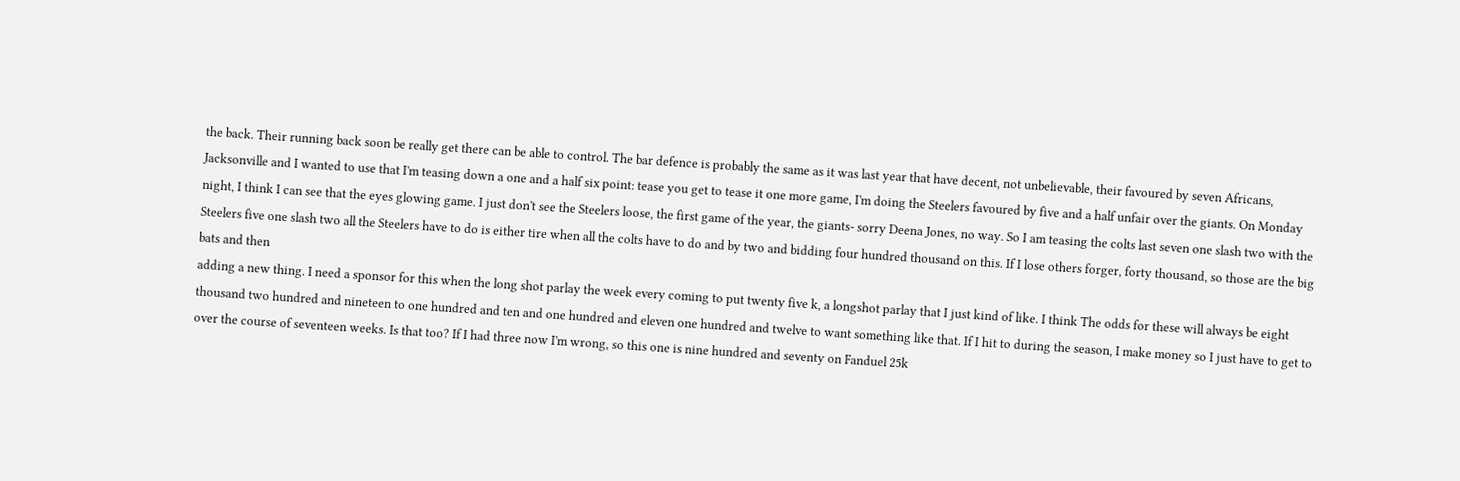the back. Their running back soon be really get there can be able to control. The bar defence is probably the same as it was last year that have decent, not unbelievable, their favoured by seven Africans, Jacksonville and I wanted to use that I'm teasing down a one and a half six point: tease you get to tease it one more game, I'm doing the Steelers favoured by five and a half unfair over the giants. On Monday night, I think I can see that the eyes glowing game. I just don't see the Steelers loose, the first game of the year, the giants- sorry Deena Jones, no way. So I am teasing the colts last seven one slash two with the Steelers five one slash two all the Steelers have to do is either tire when all the colts have to do and by two and bidding four hundred thousand on this. If I lose others forger, forty thousand, so those are the big bats and then
adding a new thing. I need a sponsor for this when the long shot parlay the week every coming to put twenty five k, a longshot parlay that I just kind of like. I think The odds for these will always be eight thousand two hundred and nineteen to one hundred and ten and one hundred and eleven one hundred and twelve to want something like that. If I hit to during the season, I make money so I just have to get to over the course of seventeen weeks. Is that too? If I had three now I'm wrong, so this one is nine hundred and seventy on Fanduel 25k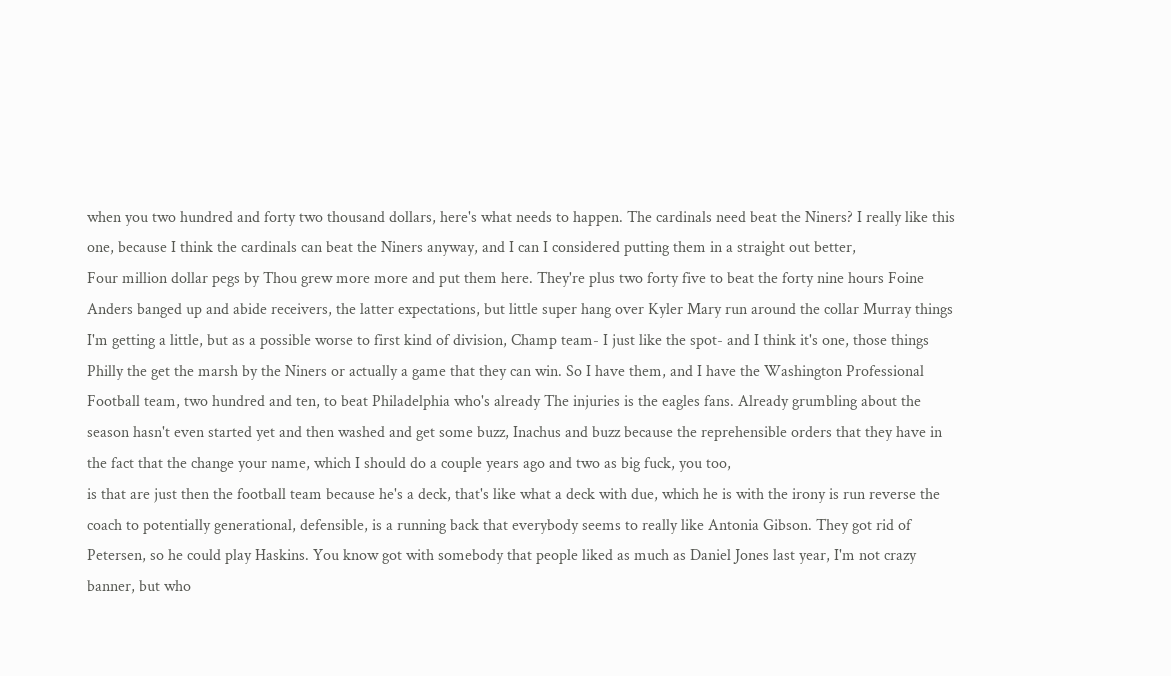when you two hundred and forty two thousand dollars, here's what needs to happen. The cardinals need beat the Niners? I really like this one, because I think the cardinals can beat the Niners anyway, and I can I considered putting them in a straight out better,
Four million dollar pegs by Thou grew more more and put them here. They're plus two forty five to beat the forty nine hours Foine Anders banged up and abide receivers, the latter expectations, but little super hang over Kyler Mary run around the collar Murray things I'm getting a little, but as a possible worse to first kind of division, Champ team- I just like the spot- and I think it's one, those things Philly the get the marsh by the Niners or actually a game that they can win. So I have them, and I have the Washington Professional Football team, two hundred and ten, to beat Philadelphia who's already The injuries is the eagles fans. Already grumbling about the season hasn't even started yet and then washed and get some buzz, Inachus and buzz because the reprehensible orders that they have in the fact that the change your name, which I should do a couple years ago and two as big fuck, you too,
is that are just then the football team because he's a deck, that's like what a deck with due, which he is with the irony is run reverse the coach to potentially generational, defensible, is a running back that everybody seems to really like Antonia Gibson. They got rid of Petersen, so he could play Haskins. You know got with somebody that people liked as much as Daniel Jones last year, I'm not crazy banner, but who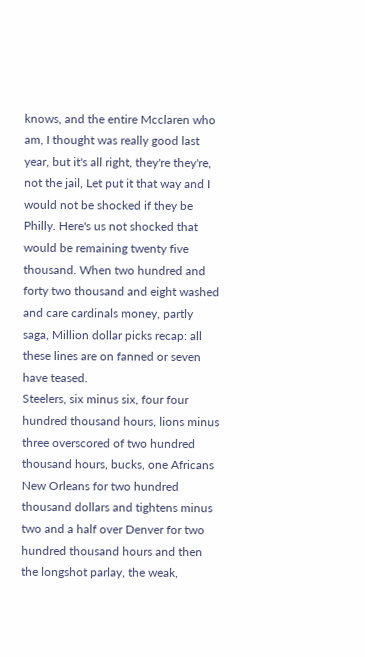knows, and the entire Mcclaren who am, I thought was really good last year, but it's all right, they're they're, not the jail, Let put it that way and I would not be shocked if they be Philly. Here's us not shocked that would be remaining twenty five thousand. When two hundred and forty two thousand and eight washed and care cardinals money, partly saga, Million dollar picks recap: all these lines are on fanned or seven have teased.
Steelers, six minus six, four four hundred thousand hours, lions minus three overscored of two hundred thousand hours, bucks, one Africans New Orleans for two hundred thousand dollars and tightens minus two and a half over Denver for two hundred thousand hours and then the longshot parlay, the weak,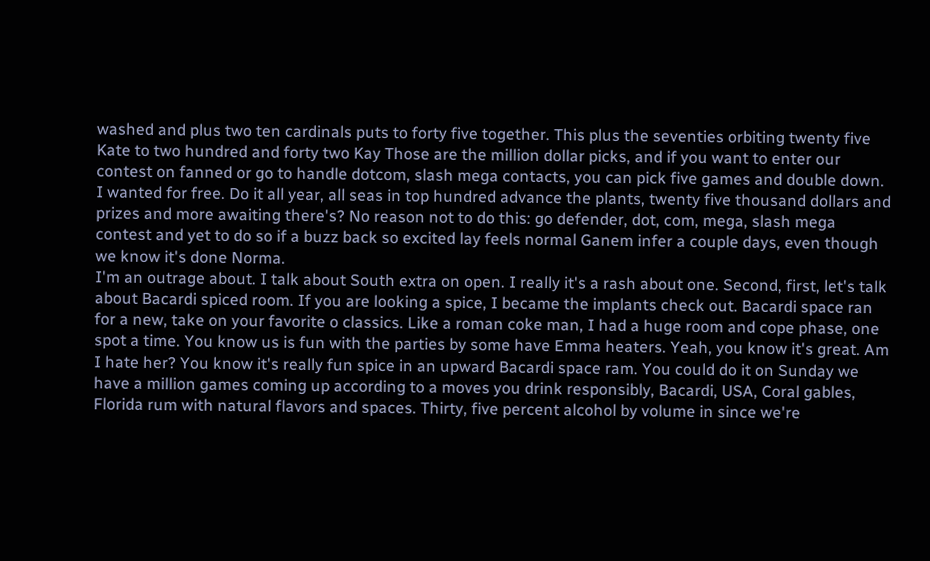washed and plus two ten cardinals puts to forty five together. This plus the seventies orbiting twenty five Kate to two hundred and forty two Kay Those are the million dollar picks, and if you want to enter our contest on fanned or go to handle dotcom, slash mega contacts, you can pick five games and double down. I wanted for free. Do it all year, all seas in top hundred advance the plants, twenty five thousand dollars and prizes and more awaiting there's? No reason not to do this: go defender, dot, com, mega, slash mega contest and yet to do so if a buzz back so excited lay feels normal Ganem infer a couple days, even though we know it's done Norma.
I'm an outrage about. I talk about South extra on open. I really it's a rash about one. Second, first, let's talk about Bacardi spiced room. If you are looking a spice, I became the implants check out. Bacardi space ran for a new, take on your favorite o classics. Like a roman coke man, I had a huge room and cope phase, one spot a time. You know us is fun with the parties by some have Emma heaters. Yeah, you know it's great. Am I hate her? You know it's really fun spice in an upward Bacardi space ram. You could do it on Sunday we have a million games coming up according to a moves you drink responsibly, Bacardi, USA, Coral gables, Florida rum with natural flavors and spaces. Thirty, five percent alcohol by volume in since we're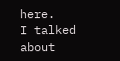here.
I talked about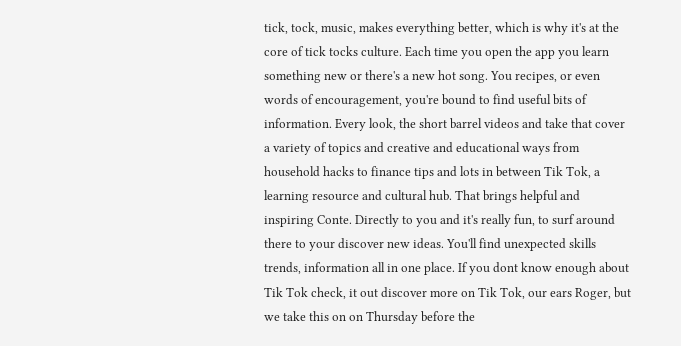tick, tock, music, makes everything better, which is why it's at the core of tick tocks culture. Each time you open the app you learn something new or there's a new hot song. You recipes, or even words of encouragement, you're bound to find useful bits of information. Every look, the short barrel videos and take that cover a variety of topics and creative and educational ways from household hacks to finance tips and lots in between Tik Tok, a learning resource and cultural hub. That brings helpful and inspiring Conte. Directly to you and it's really fun, to surf around there to your discover new ideas. You'll find unexpected skills trends, information all in one place. If you dont know enough about Tik Tok check, it out discover more on Tik Tok, our ears Roger, but we take this on on Thursday before the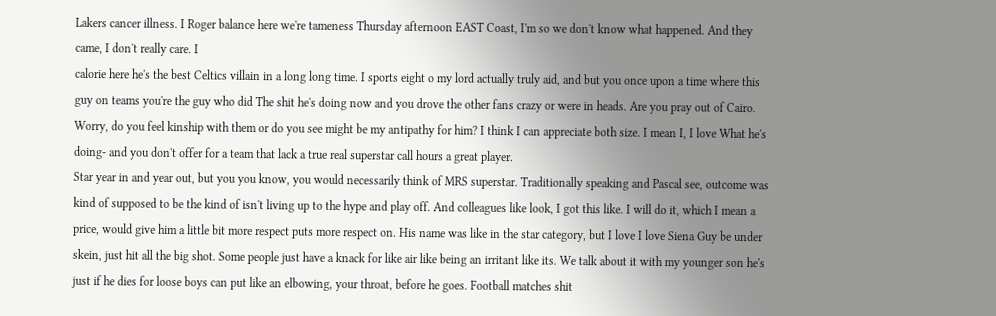Lakers cancer illness. I Roger balance here we're tameness Thursday afternoon EAST Coast, I'm so we don't know what happened. And they came, I don't really care. I
calorie here he's the best Celtics villain in a long long time. I sports eight o my lord actually truly aid, and but you once upon a time where this guy on teams you're the guy who did The shit he's doing now and you drove the other fans crazy or were in heads. Are you pray out of Cairo. Worry, do you feel kinship with them or do you see might be my antipathy for him? I think I can appreciate both size. I mean I, I love What he's doing- and you don't offer for a team that lack a true real superstar call hours a great player.
Star year in and year out, but you you know, you would necessarily think of MRS superstar. Traditionally speaking and Pascal see, outcome was kind of supposed to be the kind of isn't living up to the hype and play off. And colleagues like look, I got this like. I will do it, which I mean a price, would give him a little bit more respect puts more respect on. His name was like in the star category, but I love I love Siena Guy be under skein, just hit all the big shot. Some people just have a knack for like air like being an irritant like its. We talk about it with my younger son he's just if he dies for loose boys can put like an elbowing, your throat, before he goes. Football matches shit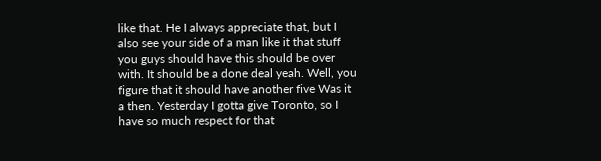like that. He I always appreciate that, but I also see your side of a man like it that stuff you guys should have this should be over with. It should be a done deal yeah. Well, you figure that it should have another five Was it a then. Yesterday I gotta give Toronto, so I have so much respect for that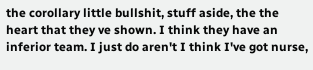the corollary little bullshit, stuff aside, the the heart that they ve shown. I think they have an inferior team. I just do aren't I think I've got nurse,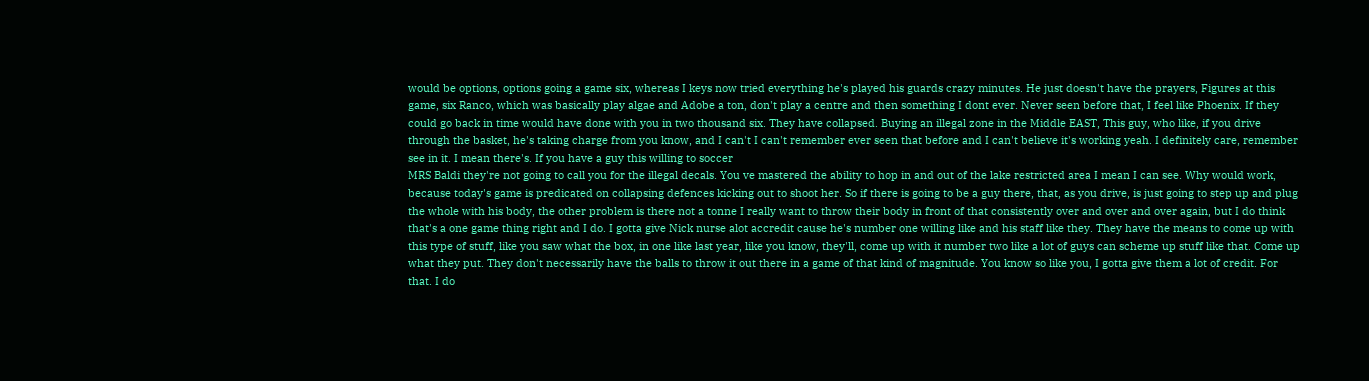would be options, options going a game six, whereas I keys now tried everything he's played his guards crazy minutes. He just doesn't have the prayers, Figures at this game, six Ranco, which was basically play algae and Adobe a ton, don't play a centre and then something I dont ever. Never seen before that, I feel like Phoenix. If they could go back in time would have done with you in two thousand six. They have collapsed. Buying an illegal zone in the Middle EAST, This guy, who like, if you drive through the basket, he's taking charge from you know, and I can't I can't remember ever seen that before and I can't believe it's working yeah. I definitely care, remember see in it. I mean there's. If you have a guy this willing to soccer
MRS Baldi they're not going to call you for the illegal decals. You ve mastered the ability to hop in and out of the lake restricted area I mean I can see. Why would work, because today's game is predicated on collapsing defences kicking out to shoot her. So if there is going to be a guy there, that, as you drive, is just going to step up and plug the whole with his body, the other problem is there not a tonne I really want to throw their body in front of that consistently over and over and over again, but I do think that's a one game thing right and I do. I gotta give Nick nurse alot accredit cause he's number one willing like and his staff like they. They have the means to come up with this type of stuff, like you saw what the box, in one like last year, like you know, they'll, come up with it number two like a lot of guys can scheme up stuff like that. Come up what they put. They don't necessarily have the balls to throw it out there in a game of that kind of magnitude. You know so like you, I gotta give them a lot of credit. For that. I do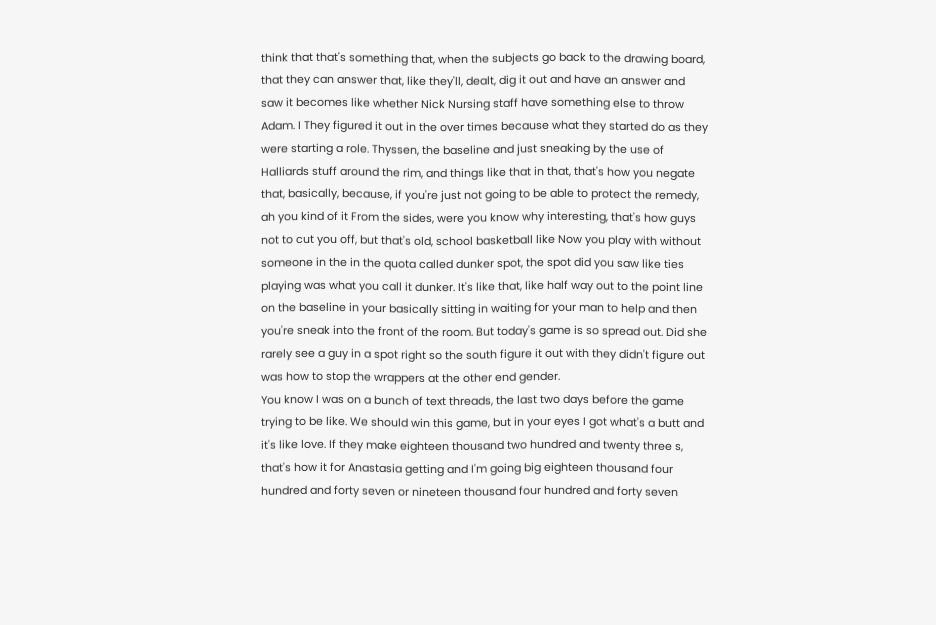think that that's something that, when the subjects go back to the drawing board,
that they can answer that, like they'll, dealt, dig it out and have an answer and saw it becomes like whether Nick Nursing staff have something else to throw Adam. I They figured it out in the over times because what they started do as they were starting a role. Thyssen, the baseline and just sneaking by the use of Halliards stuff around the rim, and things like that in that, that's how you negate that, basically, because, if you're just not going to be able to protect the remedy, ah you kind of it From the sides, were you know why interesting, that's how guys not to cut you off, but that's old, school basketball like Now you play with without someone in the in the quota called dunker spot, the spot did you saw like ties playing was what you call it dunker. It's like that, like half way out to the point line on the baseline in your basically sitting in waiting for your man to help and then you're sneak into the front of the room. But today's game is so spread out. Did she rarely see a guy in a spot right so the south figure it out with they didn't figure out was how to stop the wrappers at the other end gender.
You know I was on a bunch of text threads, the last two days before the game trying to be like. We should win this game, but in your eyes I got what's a butt and it's like love. If they make eighteen thousand two hundred and twenty three s, that's how it for Anastasia getting and I'm going big eighteen thousand four hundred and forty seven or nineteen thousand four hundred and forty seven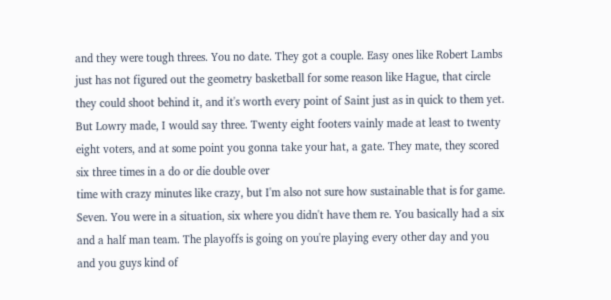and they were tough threes. You no date. They got a couple. Easy ones like Robert Lambs just has not figured out the geometry basketball for some reason like Hague, that circle they could shoot behind it, and it's worth every point of Saint just as in quick to them yet. But Lowry made, I would say three. Twenty eight footers vainly made at least to twenty eight voters, and at some point you gonna take your hat, a gate. They mate, they scored six three times in a do or die double over
time with crazy minutes like crazy, but I'm also not sure how sustainable that is for game. Seven. You were in a situation, six where you didn't have them re. You basically had a six and a half man team. The playoffs is going on you're playing every other day and you and you guys kind of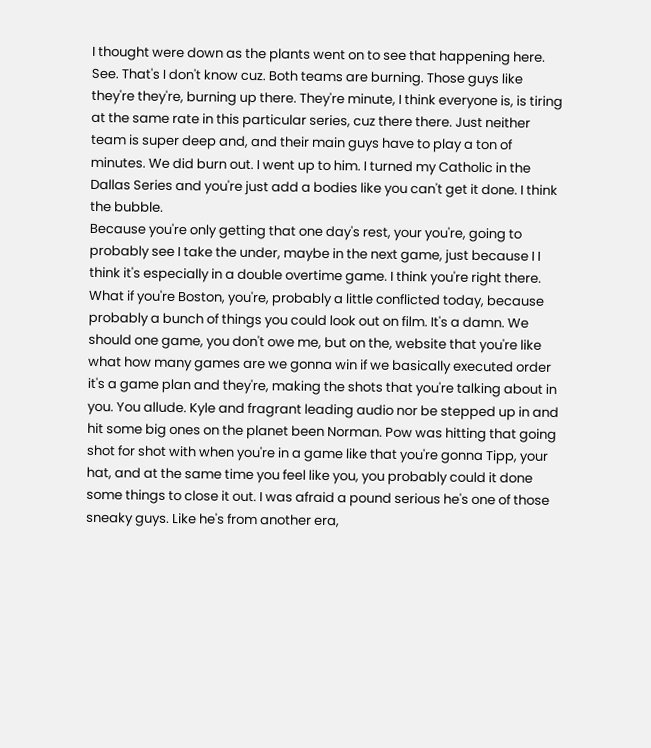I thought were down as the plants went on to see that happening here. See. That's I don't know cuz. Both teams are burning. Those guys like they're they're, burning up there. They're minute, I think everyone is, is tiring at the same rate in this particular series, cuz there there. Just neither team is super deep and, and their main guys have to play a ton of minutes. We did burn out. I went up to him. I turned my Catholic in the Dallas Series and you're just add a bodies like you can't get it done. I think the bubble.
Because you're only getting that one day's rest, your you're, going to probably see I take the under, maybe in the next game, just because I I think it's especially in a double overtime game. I think you're right there. What if you're Boston, you're, probably a little conflicted today, because probably a bunch of things you could look out on film. It's a damn. We should one game, you don't owe me, but on the, website that you're like what how many games are we gonna win if we basically executed order it's a game plan and they're, making the shots that you're talking about in you. You allude. Kyle and fragrant leading audio nor be stepped up in and hit some big ones on the planet been Norman. Pow was hitting that going shot for shot with when you're in a game like that you're gonna Tipp, your hat, and at the same time you feel like you, you probably could it done some things to close it out. I was afraid a pound serious he's one of those sneaky guys. Like he's from another era,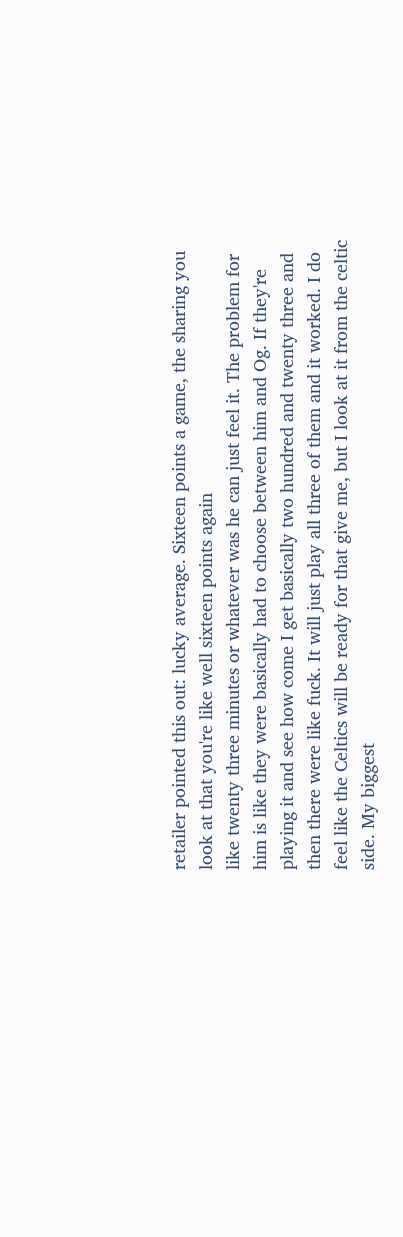retailer pointed this out: lucky average. Sixteen points a game, the sharing you look at that you're like well sixteen points again
like twenty three minutes or whatever was he can just feel it. The problem for him is like they were basically had to choose between him and Og. If they're playing it and see how come I get basically two hundred and twenty three and then there were like fuck. It will just play all three of them and it worked. I do feel like the Celtics will be ready for that give me, but I look at it from the celtic side. My biggest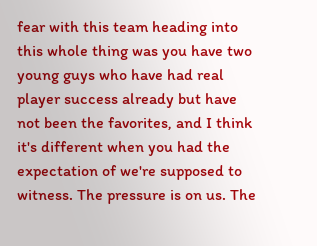fear with this team heading into this whole thing was you have two young guys who have had real player success already but have not been the favorites, and I think it's different when you had the expectation of we're supposed to witness. The pressure is on us. The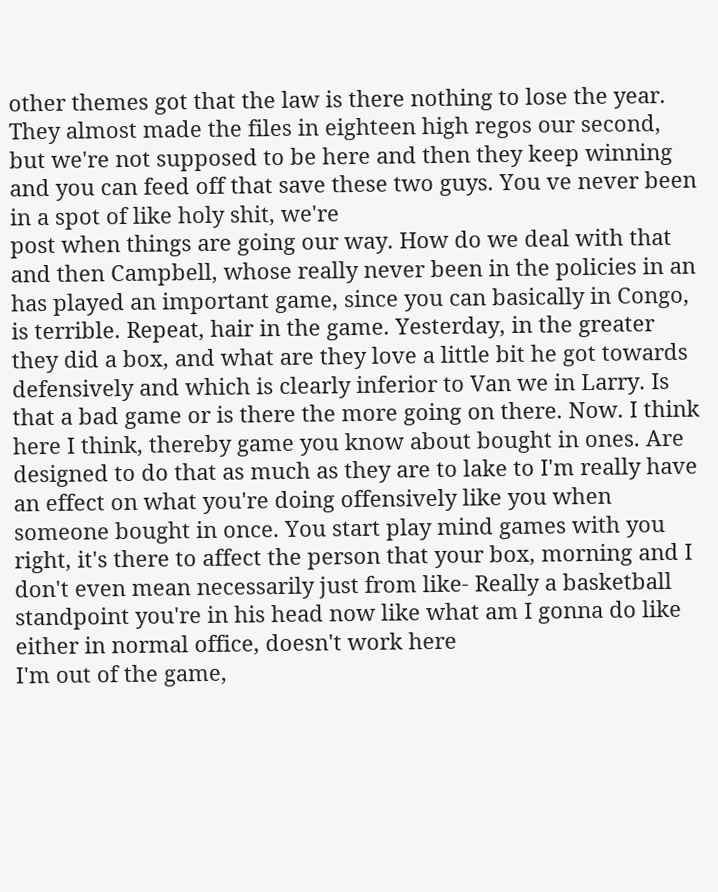other themes got that the law is there nothing to lose the year. They almost made the files in eighteen high regos our second, but we're not supposed to be here and then they keep winning and you can feed off that save these two guys. You ve never been in a spot of like holy shit, we're
post when things are going our way. How do we deal with that and then Campbell, whose really never been in the policies in an has played an important game, since you can basically in Congo, is terrible. Repeat, hair in the game. Yesterday, in the greater they did a box, and what are they love a little bit he got towards defensively and which is clearly inferior to Van we in Larry. Is that a bad game or is there the more going on there. Now. I think here I think, thereby game you know about bought in ones. Are designed to do that as much as they are to lake to I'm really have an effect on what you're doing offensively like you when someone bought in once. You start play mind games with you right, it's there to affect the person that your box, morning and I don't even mean necessarily just from like- Really a basketball standpoint you're in his head now like what am I gonna do like either in normal office, doesn't work here
I'm out of the game,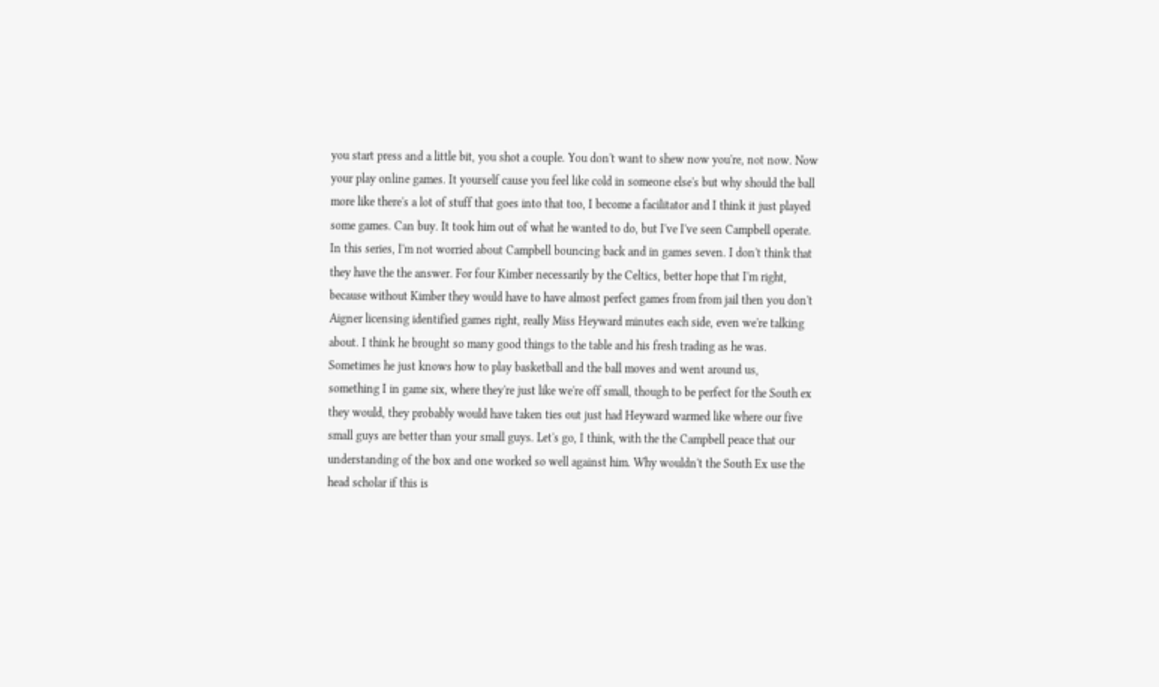you start press and a little bit, you shot a couple. You don't want to shew now you're, not now. Now your play online games. It yourself cause you feel like cold in someone else's but why should the ball more like there's a lot of stuff that goes into that too, I become a facilitator and I think it just played some games. Can buy. It took him out of what he wanted to do, but I've I've seen Campbell operate. In this series, I'm not worried about Campbell bouncing back and in games seven. I don't think that they have the the answer. For four Kimber necessarily by the Celtics, better hope that I'm right, because without Kimber they would have to have almost perfect games from from jail then you don't Aigner licensing identified games right, really Miss Heyward minutes each side, even we're talking about. I think he brought so many good things to the table and his fresh trading as he was. Sometimes he just knows how to play basketball and the ball moves and went around us,
something I in game six, where they're just like we're off small, though to be perfect for the South ex they would, they probably would have taken ties out just had Heyward warmed like where our five small guys are better than your small guys. Let's go, I think, with the the Campbell peace that our understanding of the box and one worked so well against him. Why wouldn't the South Ex use the head scholar if this is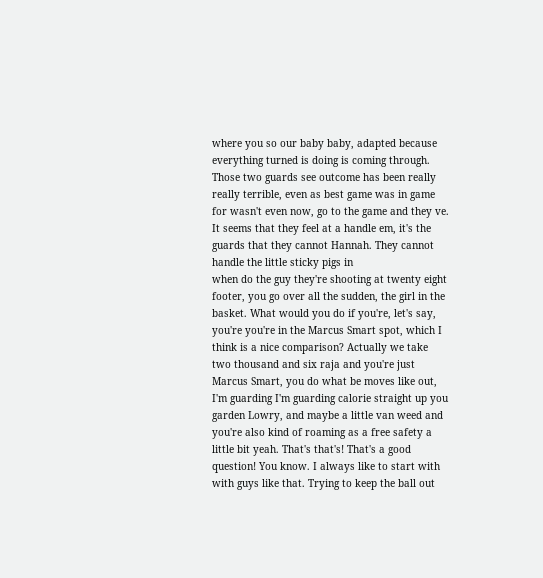where you so our baby baby, adapted because everything turned is doing is coming through. Those two guards see outcome has been really really terrible, even as best game was in game for wasn't even now, go to the game and they ve. It seems that they feel at a handle em, it's the guards that they cannot Hannah. They cannot handle the little sticky pigs in
when do the guy they're shooting at twenty eight footer, you go over all the sudden, the girl in the basket. What would you do if you're, let's say, you're you're in the Marcus Smart spot, which I think is a nice comparison? Actually we take two thousand and six raja and you're just Marcus Smart, you do what be moves like out, I'm guarding I'm guarding calorie straight up you garden Lowry, and maybe a little van weed and you're also kind of roaming as a free safety a little bit yeah. That's that's! That's a good question! You know. I always like to start with with guys like that. Trying to keep the ball out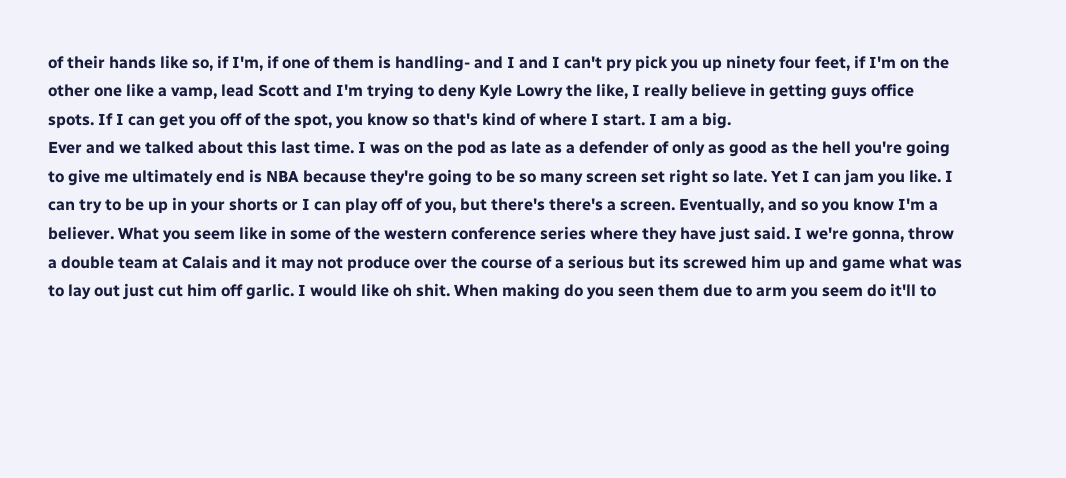of their hands like so, if I'm, if one of them is handling- and I and I can't pry pick you up ninety four feet, if I'm on the other one like a vamp, lead Scott and I'm trying to deny Kyle Lowry the like, I really believe in getting guys office spots. If I can get you off of the spot, you know so that's kind of where I start. I am a big.
Ever and we talked about this last time. I was on the pod as late as a defender of only as good as the hell you're going to give me ultimately end is NBA because they're going to be so many screen set right so late. Yet I can jam you like. I can try to be up in your shorts or I can play off of you, but there's there's a screen. Eventually, and so you know I'm a believer. What you seem like in some of the western conference series where they have just said. I we're gonna, throw a double team at Calais and it may not produce over the course of a serious but its screwed him up and game what was to lay out just cut him off garlic. I would like oh shit. When making do you seen them due to arm you seem do it'll to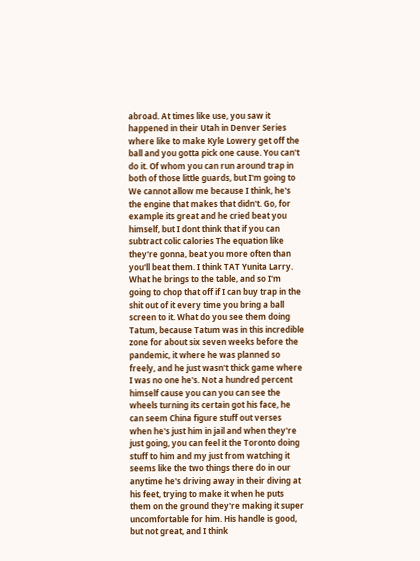abroad. At times like use, you saw it happened in their Utah in Denver Series where like to make Kyle Lowery get off the ball and you gotta pick one cause. You can't do it. Of whom you can run around trap in both of those little guards, but I'm going to
We cannot allow me because I think, he's the engine that makes that didn't. Go, for example its great and he cried beat you himself, but I dont think that if you can subtract colic calories The equation like they're gonna, beat you more often than you'll beat them. I think TAT Yunita Larry. What he brings to the table, and so I'm going to chop that off if I can buy trap in the shit out of it every time you bring a ball screen to it. What do you see them doing Tatum, because Tatum was in this incredible zone for about six seven weeks before the pandemic, it where he was planned so freely, and he just wasn't thick game where I was no one he's. Not a hundred percent himself cause you can you can see the wheels turning its certain got his face, he can seem China figure stuff out verses when he's just him in jail and when they're just going, you can feel it the Toronto doing stuff to him and my just from watching it seems like the two things there do in our
anytime he's driving away in their diving at his feet, trying to make it when he puts them on the ground they're making it super uncomfortable for him. His handle is good, but not great, and I think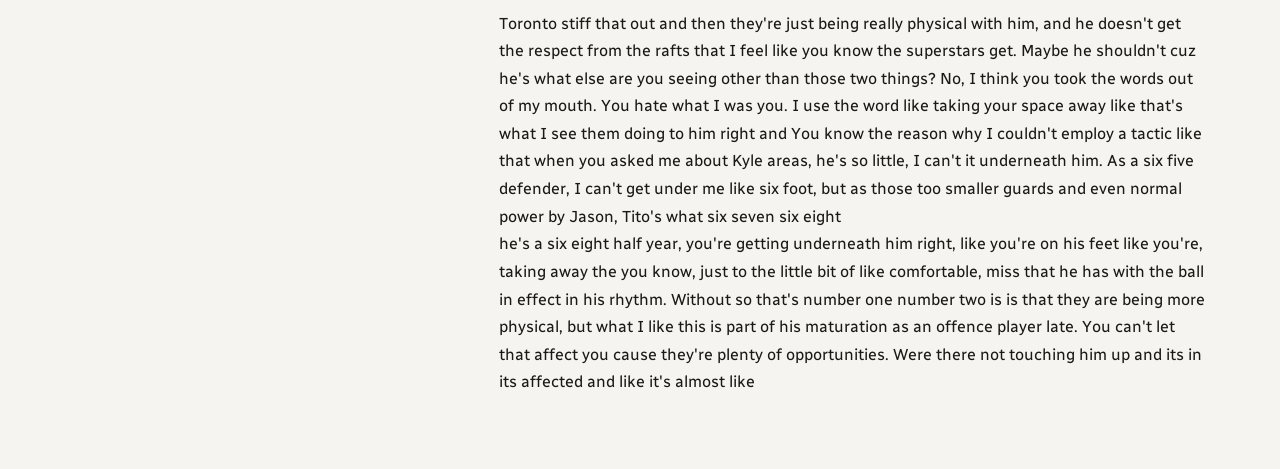Toronto stiff that out and then they're just being really physical with him, and he doesn't get the respect from the rafts that I feel like you know the superstars get. Maybe he shouldn't cuz he's what else are you seeing other than those two things? No, I think you took the words out of my mouth. You hate what I was you. I use the word like taking your space away like that's what I see them doing to him right and You know the reason why I couldn't employ a tactic like that when you asked me about Kyle areas, he's so little, I can't it underneath him. As a six five defender, I can't get under me like six foot, but as those too smaller guards and even normal power by Jason, Tito's what six seven six eight
he's a six eight half year, you're getting underneath him right, like you're on his feet like you're, taking away the you know, just to the little bit of like comfortable, miss that he has with the ball in effect in his rhythm. Without so that's number one number two is is that they are being more physical, but what I like this is part of his maturation as an offence player late. You can't let that affect you cause they're plenty of opportunities. Were there not touching him up and its in its affected and like it's almost like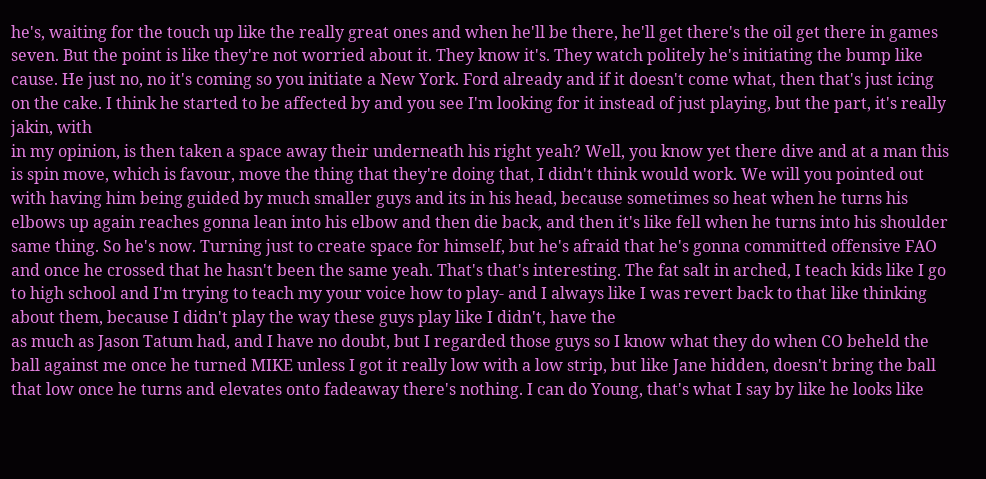he's, waiting for the touch up like the really great ones and when he'll be there, he'll get there's the oil get there in games seven. But the point is like they're not worried about it. They know it's. They watch politely he's initiating the bump like cause. He just no, no it's coming so you initiate a New York. Ford already and if it doesn't come what, then that's just icing on the cake. I think he started to be affected by and you see I'm looking for it instead of just playing, but the part, it's really jakin, with
in my opinion, is then taken a space away their underneath his right yeah? Well, you know yet there dive and at a man this is spin move, which is favour, move the thing that they're doing that, I didn't think would work. We will you pointed out with having him being guided by much smaller guys and its in his head, because sometimes so heat when he turns his elbows up again reaches gonna lean into his elbow and then die back, and then it's like fell when he turns into his shoulder same thing. So he's now. Turning just to create space for himself, but he's afraid that he's gonna committed offensive FAO and once he crossed that he hasn't been the same yeah. That's that's interesting. The fat salt in arched, I teach kids like I go to high school and I'm trying to teach my your voice how to play- and I always like I was revert back to that like thinking about them, because I didn't play the way these guys play like I didn't, have the
as much as Jason Tatum had, and I have no doubt, but I regarded those guys so I know what they do when CO beheld the ball against me once he turned MIKE unless I got it really low with a low strip, but like Jane hidden, doesn't bring the ball that low once he turns and elevates onto fadeaway there's nothing. I can do Young, that's what I say by like he looks like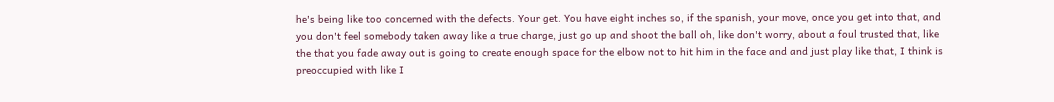he's being like too concerned with the defects. Your get. You have eight inches so, if the spanish, your move, once you get into that, and you don't feel somebody taken away like a true charge, just go up and shoot the ball oh, like don't worry, about a foul trusted that, like the that you fade away out is going to create enough space for the elbow not to hit him in the face and and just play like that, I think is preoccupied with like I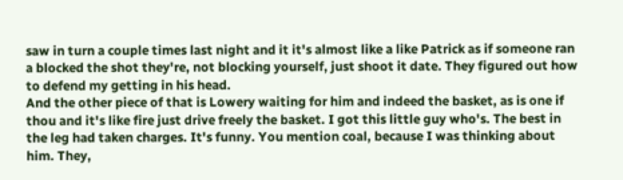saw in turn a couple times last night and it it's almost like a like Patrick as if someone ran a blocked the shot they're, not blocking yourself, just shoot it date. They figured out how to defend my getting in his head.
And the other piece of that is Lowery waiting for him and indeed the basket, as is one if thou and it's like fire just drive freely the basket. I got this little guy who's. The best in the leg had taken charges. It's funny. You mention coal, because I was thinking about him. They,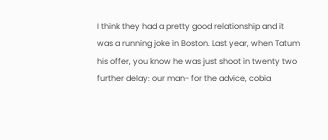I think they had a pretty good relationship and it was a running joke in Boston. Last year, when Tatum his offer, you know he was just shoot in twenty two further delay: our man- for the advice, cobia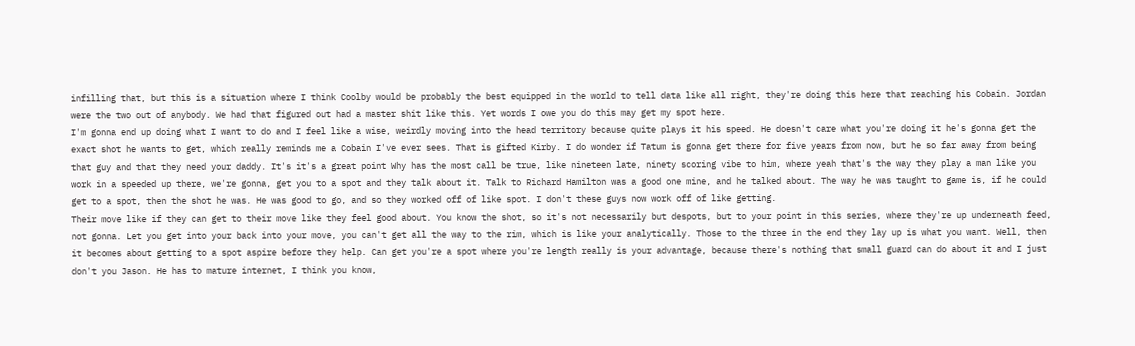infilling that, but this is a situation where I think Coolby would be probably the best equipped in the world to tell data like all right, they're doing this here that reaching his Cobain. Jordan were the two out of anybody. We had that figured out had a master shit like this. Yet words I owe you do this may get my spot here.
I'm gonna end up doing what I want to do and I feel like a wise, weirdly moving into the head territory because quite plays it his speed. He doesn't care what you're doing it he's gonna get the exact shot he wants to get, which really reminds me a Cobain I've ever sees. That is gifted Kirby. I do wonder if Tatum is gonna get there for five years from now, but he so far away from being that guy and that they need your daddy. It's it's a great point Why has the most call be true, like nineteen late, ninety scoring vibe to him, where yeah that's the way they play a man like you work in a speeded up there, we're gonna, get you to a spot and they talk about it. Talk to Richard Hamilton was a good one mine, and he talked about. The way he was taught to game is, if he could get to a spot, then the shot he was. He was good to go, and so they worked off of like spot. I don't these guys now work off of like getting.
Their move like if they can get to their move like they feel good about. You know the shot, so it's not necessarily but despots, but to your point in this series, where they're up underneath feed, not gonna. Let you get into your back into your move, you can't get all the way to the rim, which is like your analytically. Those to the three in the end they lay up is what you want. Well, then it becomes about getting to a spot aspire before they help. Can get you're a spot where you're length really is your advantage, because there's nothing that small guard can do about it and I just don't you Jason. He has to mature internet, I think you know,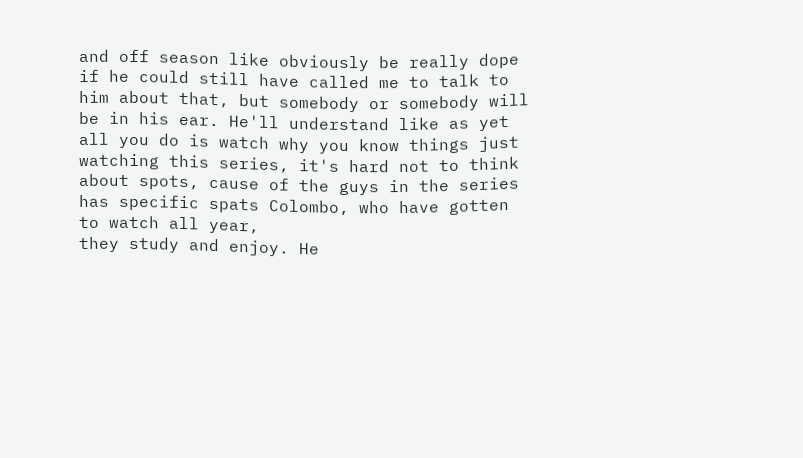and off season like obviously be really dope if he could still have called me to talk to him about that, but somebody or somebody will be in his ear. He'll understand like as yet all you do is watch why you know things just watching this series, it's hard not to think about spots, cause of the guys in the series has specific spats Colombo, who have gotten to watch all year,
they study and enjoy. He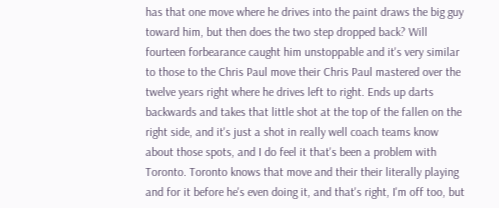has that one move where he drives into the paint draws the big guy toward him, but then does the two step dropped back? Will fourteen forbearance caught him unstoppable and it's very similar to those to the Chris Paul move their Chris Paul mastered over the twelve years right where he drives left to right. Ends up darts backwards and takes that little shot at the top of the fallen on the right side, and it's just a shot in really well coach teams know about those spots, and I do feel it that's been a problem with Toronto. Toronto knows that move and their their literally playing and for it before he's even doing it, and that's right, I'm off too, but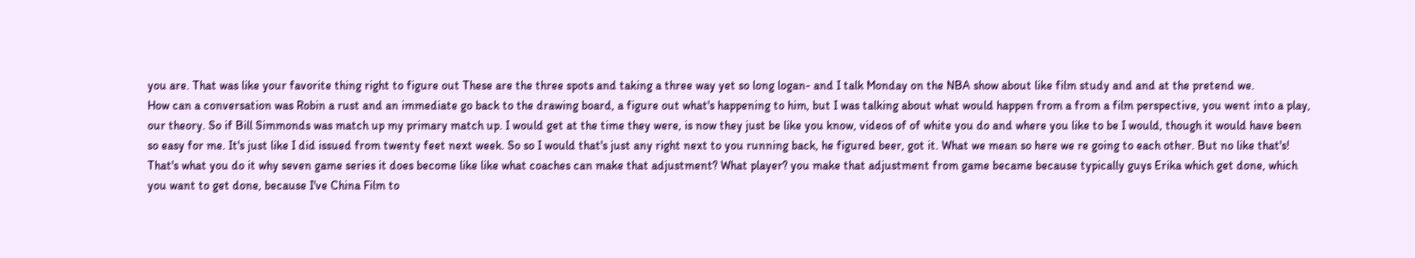you are. That was like your favorite thing right to figure out These are the three spots and taking a three way yet so long logan- and I talk Monday on the NBA show about like film study and and at the pretend we.
How can a conversation was Robin a rust and an immediate go back to the drawing board, a figure out what's happening to him, but I was talking about what would happen from a from a film perspective, you went into a play, our theory. So if Bill Simmonds was match up my primary match up. I would get at the time they were, is now they just be like you know, videos of of white you do and where you like to be I would, though it would have been so easy for me. It's just like I did issued from twenty feet next week. So so I would that's just any right next to you running back, he figured beer, got it. What we mean so here we re going to each other. But no like that's! That's what you do it why seven game series it does become like like what coaches can make that adjustment? What player? you make that adjustment from game became because typically guys Erika which get done, which you want to get done, because I've China Film to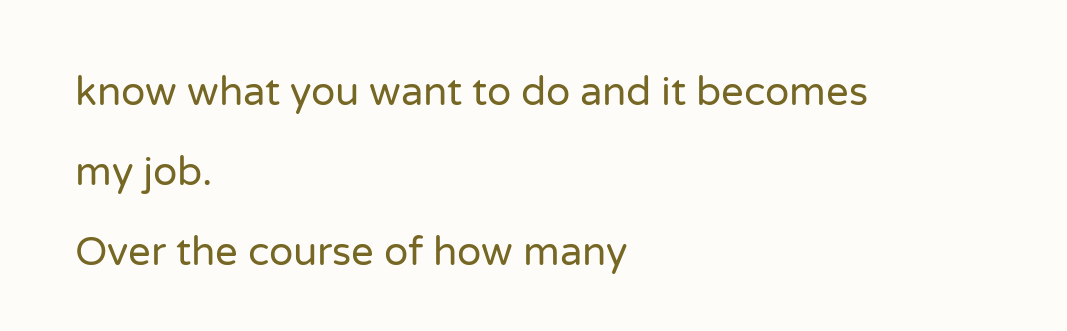know what you want to do and it becomes my job.
Over the course of how many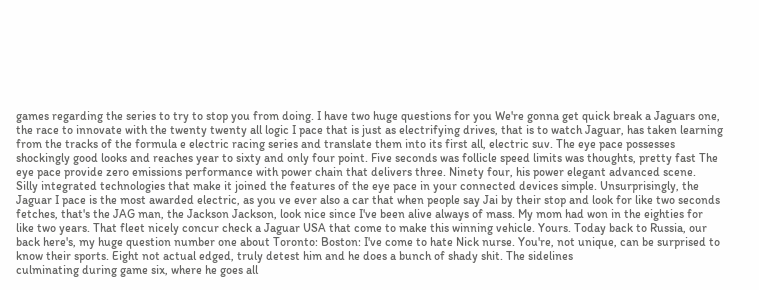games regarding the series to try to stop you from doing. I have two huge questions for you We're gonna get quick break a Jaguars one, the race to innovate with the twenty twenty all logic I pace that is just as electrifying drives, that is to watch Jaguar, has taken learning from the tracks of the formula e electric racing series and translate them into its first all, electric suv. The eye pace possesses shockingly good looks and reaches year to sixty and only four point. Five seconds was follicle speed limits was thoughts, pretty fast The eye pace provide zero emissions performance with power chain that delivers three. Ninety four, his power elegant advanced scene.
Silly integrated technologies that make it joined the features of the eye pace in your connected devices simple. Unsurprisingly, the Jaguar I pace is the most awarded electric, as you ve ever also a car that when people say Jai by their stop and look for like two seconds fetches, that's the JAG man, the Jackson Jackson, look nice since I've been alive always of mass. My mom had won in the eighties for like two years. That fleet nicely concur check a Jaguar USA that come to make this winning vehicle. Yours. Today back to Russia, our back here's, my huge question number one about Toronto: Boston: I've come to hate Nick nurse. You're, not unique, can be surprised to know their sports. Eight not actual edged, truly detest him and he does a bunch of shady shit. The sidelines
culminating during game six, where he goes all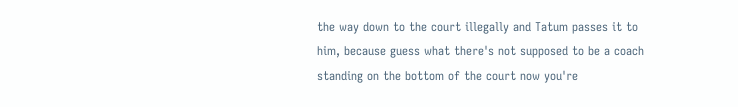the way down to the court illegally and Tatum passes it to him, because guess what there's not supposed to be a coach standing on the bottom of the court now you're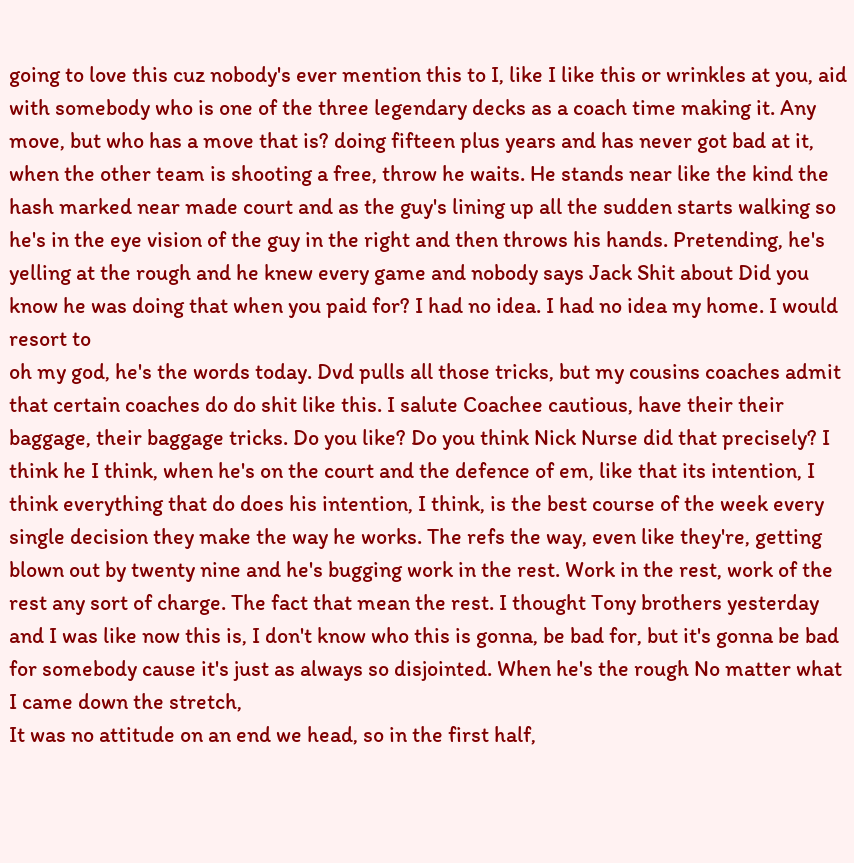going to love this cuz nobody's ever mention this to I, like I like this or wrinkles at you, aid with somebody who is one of the three legendary decks as a coach time making it. Any move, but who has a move that is? doing fifteen plus years and has never got bad at it, when the other team is shooting a free, throw he waits. He stands near like the kind the hash marked near made court and as the guy's lining up all the sudden starts walking so he's in the eye vision of the guy in the right and then throws his hands. Pretending, he's yelling at the rough and he knew every game and nobody says Jack Shit about Did you know he was doing that when you paid for? I had no idea. I had no idea my home. I would resort to
oh my god, he's the words today. Dvd pulls all those tricks, but my cousins coaches admit that certain coaches do do shit like this. I salute Coachee cautious, have their their baggage, their baggage tricks. Do you like? Do you think Nick Nurse did that precisely? I think he I think, when he's on the court and the defence of em, like that its intention, I think everything that do does his intention, I think, is the best course of the week every single decision they make the way he works. The refs the way, even like they're, getting blown out by twenty nine and he's bugging work in the rest. Work in the rest, work of the rest any sort of charge. The fact that mean the rest. I thought Tony brothers yesterday and I was like now this is, I don't know who this is gonna, be bad for, but it's gonna be bad for somebody cause it's just as always so disjointed. When he's the rough No matter what I came down the stretch,
It was no attitude on an end we head, so in the first half,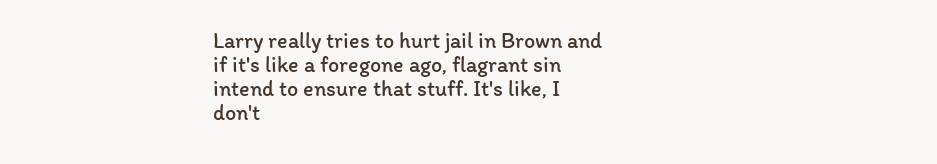Larry really tries to hurt jail in Brown and if it's like a foregone ago, flagrant sin intend to ensure that stuff. It's like, I don't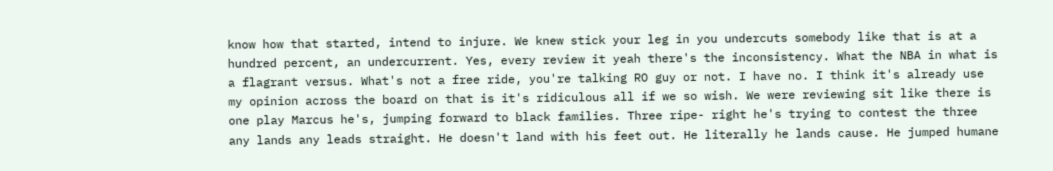know how that started, intend to injure. We knew stick your leg in you undercuts somebody like that is at a hundred percent, an undercurrent. Yes, every review it yeah there's the inconsistency. What the NBA in what is a flagrant versus. What's not a free ride, you're talking RO guy or not. I have no. I think it's already use my opinion across the board on that is it's ridiculous all if we so wish. We were reviewing sit like there is one play Marcus he's, jumping forward to black families. Three ripe- right he's trying to contest the three any lands any leads straight. He doesn't land with his feet out. He literally he lands cause. He jumped humane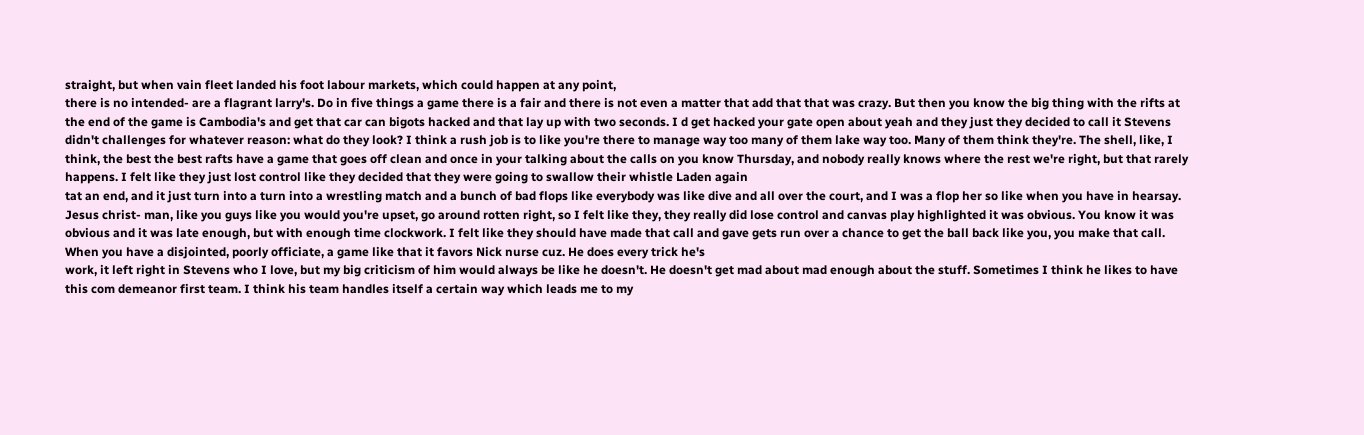straight, but when vain fleet landed his foot labour markets, which could happen at any point,
there is no intended- are a flagrant larry's. Do in five things a game there is a fair and there is not even a matter that add that that was crazy. But then you know the big thing with the rifts at the end of the game is Cambodia's and get that car can bigots hacked and that lay up with two seconds. I d get hacked your gate open about yeah and they just they decided to call it Stevens didn't challenges for whatever reason: what do they look? I think a rush job is to like you're there to manage way too many of them lake way too. Many of them think they're. The shell, like, I think, the best the best rafts have a game that goes off clean and once in your talking about the calls on you know Thursday, and nobody really knows where the rest we're right, but that rarely happens. I felt like they just lost control like they decided that they were going to swallow their whistle Laden again
tat an end, and it just turn into a turn into a wrestling match and a bunch of bad flops like everybody was like dive and all over the court, and I was a flop her so like when you have in hearsay. Jesus christ- man, like you guys like you would you're upset, go around rotten right, so I felt like they, they really did lose control and canvas play highlighted it was obvious. You know it was obvious and it was late enough, but with enough time clockwork. I felt like they should have made that call and gave gets run over a chance to get the ball back like you, you make that call. When you have a disjointed, poorly officiate, a game like that it favors Nick nurse cuz. He does every trick he's
work, it left right in Stevens who I love, but my big criticism of him would always be like he doesn't. He doesn't get mad about mad enough about the stuff. Sometimes I think he likes to have this com demeanor first team. I think his team handles itself a certain way which leads me to my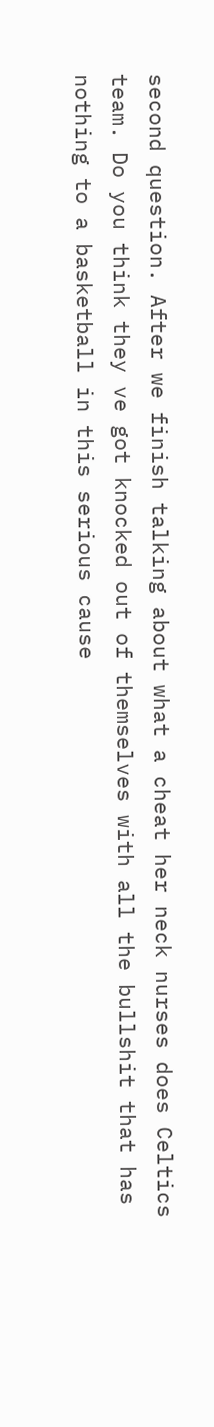second question. After we finish talking about what a cheat her neck nurses does Celtics team. Do you think they ve got knocked out of themselves with all the bullshit that has nothing to a basketball in this serious cause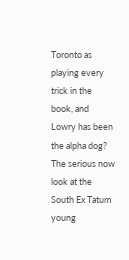Toronto as playing every trick in the book, and Lowry has been the alpha dog? The serious now look at the South Ex Tatum young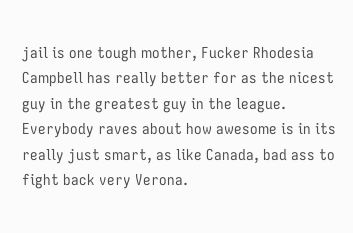jail is one tough mother, Fucker Rhodesia Campbell has really better for as the nicest guy in the greatest guy in the league. Everybody raves about how awesome is in its really just smart, as like Canada, bad ass to fight back very Verona.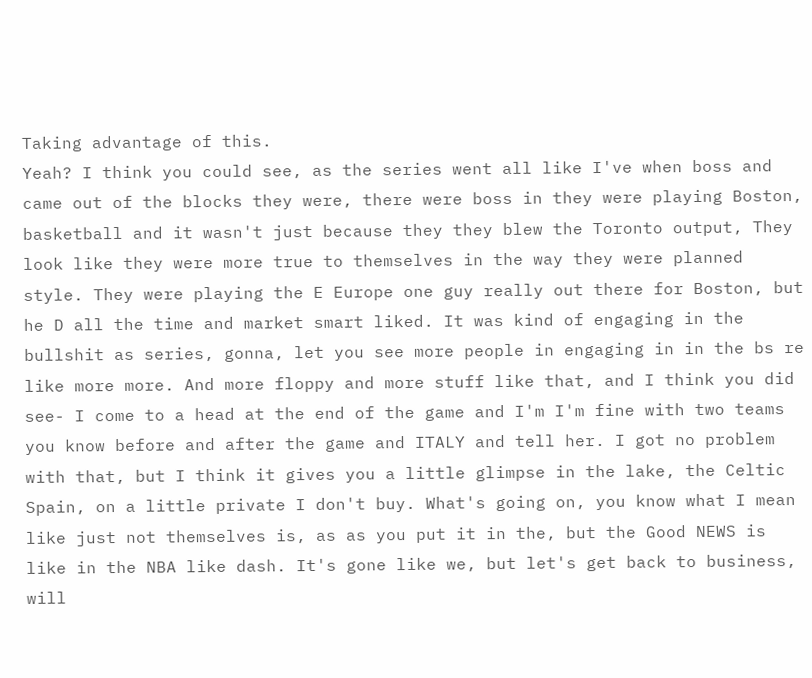Taking advantage of this.
Yeah? I think you could see, as the series went all like I've when boss and came out of the blocks they were, there were boss in they were playing Boston, basketball and it wasn't just because they they blew the Toronto output, They look like they were more true to themselves in the way they were planned style. They were playing the E Europe one guy really out there for Boston, but he D all the time and market smart liked. It was kind of engaging in the bullshit as series, gonna, let you see more people in engaging in in the bs re like more more. And more floppy and more stuff like that, and I think you did see- I come to a head at the end of the game and I'm I'm fine with two teams you know before and after the game and ITALY and tell her. I got no problem with that, but I think it gives you a little glimpse in the lake, the Celtic Spain, on a little private I don't buy. What's going on, you know what I mean like just not themselves is, as as you put it in the, but the Good NEWS is like in the NBA like dash. It's gone like we, but let's get back to business, will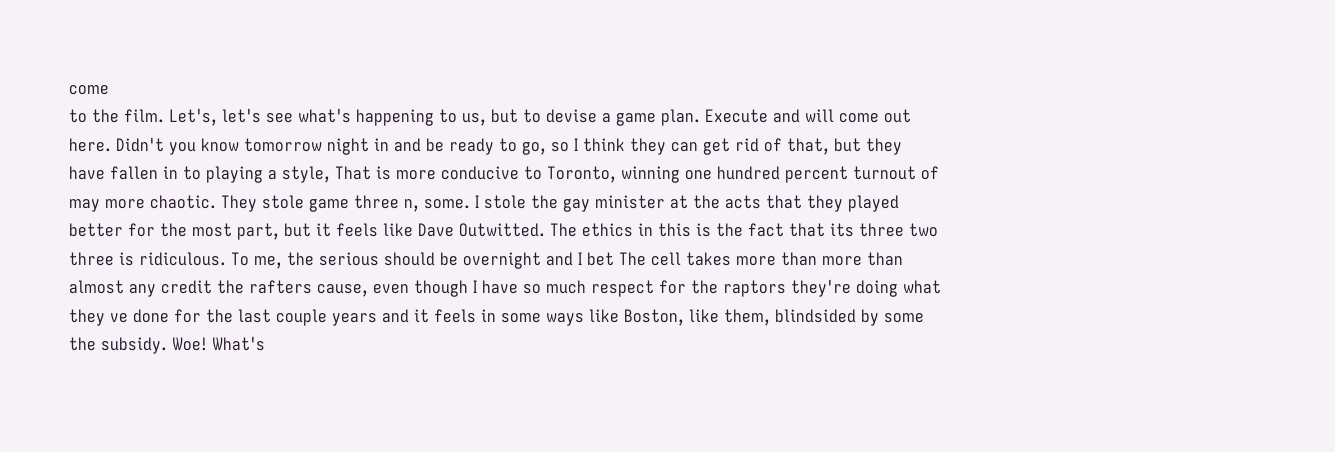come
to the film. Let's, let's see what's happening to us, but to devise a game plan. Execute and will come out here. Didn't you know tomorrow night in and be ready to go, so I think they can get rid of that, but they have fallen in to playing a style, That is more conducive to Toronto, winning one hundred percent turnout of may more chaotic. They stole game three n, some. I stole the gay minister at the acts that they played better for the most part, but it feels like Dave Outwitted. The ethics in this is the fact that its three two three is ridiculous. To me, the serious should be overnight and I bet The cell takes more than more than almost any credit the rafters cause, even though I have so much respect for the raptors they're doing what they ve done for the last couple years and it feels in some ways like Boston, like them, blindsided by some the subsidy. Woe! What's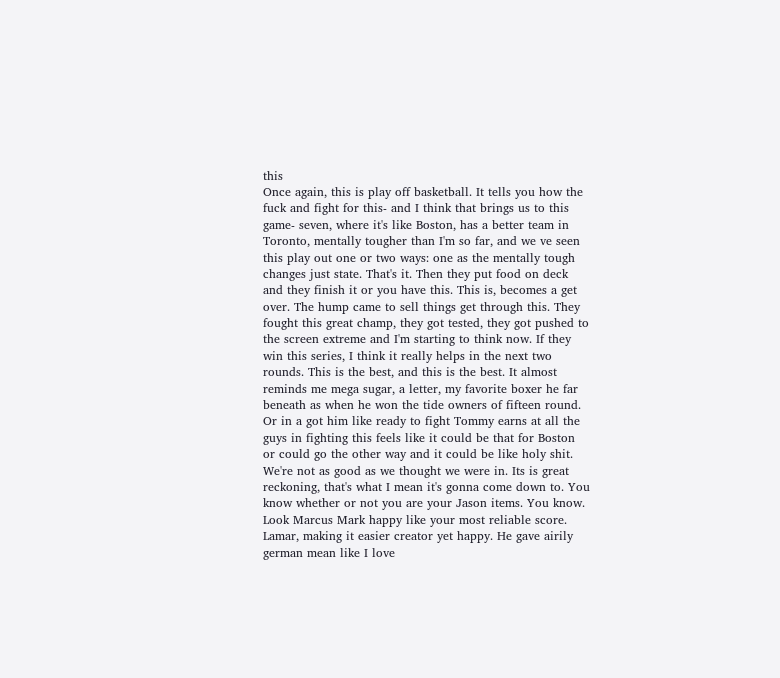this
Once again, this is play off basketball. It tells you how the fuck and fight for this- and I think that brings us to this game- seven, where it's like Boston, has a better team in Toronto, mentally tougher than I'm so far, and we ve seen this play out one or two ways: one as the mentally tough changes just state. That's it. Then they put food on deck and they finish it or you have this. This is, becomes a get over. The hump came to sell things get through this. They fought this great champ, they got tested, they got pushed to the screen extreme and I'm starting to think now. If they win this series, I think it really helps in the next two rounds. This is the best, and this is the best. It almost reminds me mega sugar, a letter, my favorite boxer he far beneath as when he won the tide owners of fifteen round.
Or in a got him like ready to fight Tommy earns at all the guys in fighting this feels like it could be that for Boston or could go the other way and it could be like holy shit. We're not as good as we thought we were in. Its is great reckoning, that's what I mean it's gonna come down to. You know whether or not you are your Jason items. You know. Look Marcus Mark happy like your most reliable score. Lamar, making it easier creator yet happy. He gave airily german mean like I love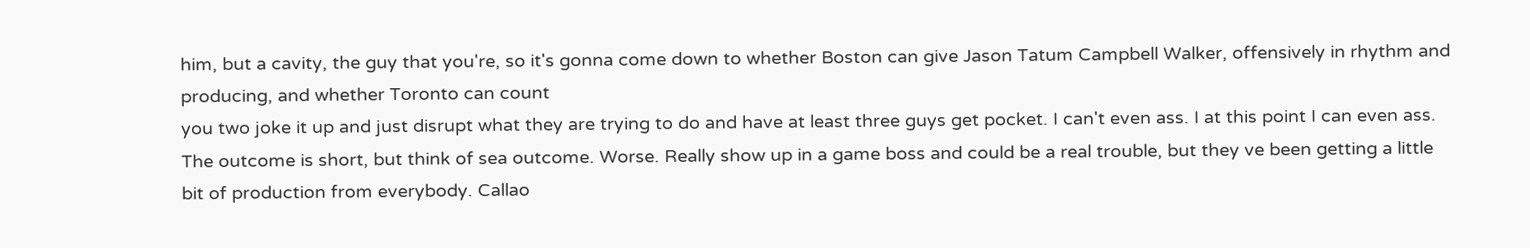him, but a cavity, the guy that you're, so it's gonna come down to whether Boston can give Jason Tatum Campbell Walker, offensively in rhythm and producing, and whether Toronto can count
you two joke it up and just disrupt what they are trying to do and have at least three guys get pocket. I can't even ass. I at this point I can even ass. The outcome is short, but think of sea outcome. Worse. Really show up in a game boss and could be a real trouble, but they ve been getting a little bit of production from everybody. Callao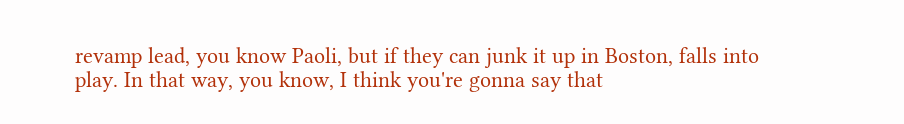revamp lead, you know Paoli, but if they can junk it up in Boston, falls into play. In that way, you know, I think you're gonna say that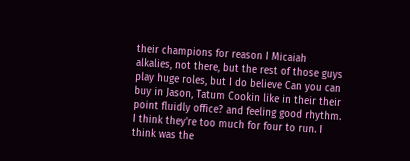their champions for reason I Micaiah alkalies, not there, but the rest of those guys play huge roles, but I do believe Can you can buy in Jason, Tatum Cookin like in their their point fluidly office? and feeling good rhythm. I think they're too much for four to run. I think was the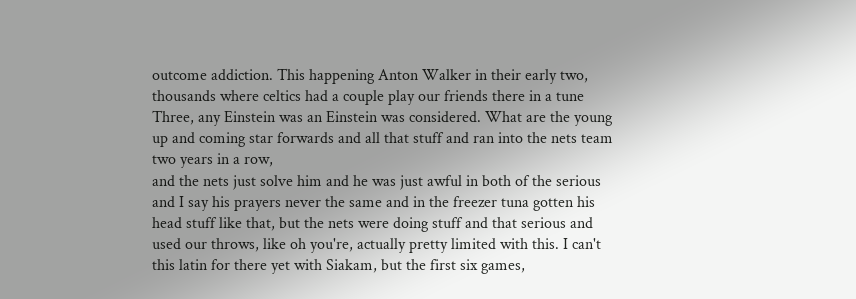outcome addiction. This happening Anton Walker in their early two, thousands where celtics had a couple play our friends there in a tune Three, any Einstein was an Einstein was considered. What are the young up and coming star forwards and all that stuff and ran into the nets team two years in a row,
and the nets just solve him and he was just awful in both of the serious and I say his prayers never the same and in the freezer tuna gotten his head stuff like that, but the nets were doing stuff and that serious and used our throws, like oh you're, actually pretty limited with this. I can't this latin for there yet with Siakam, but the first six games,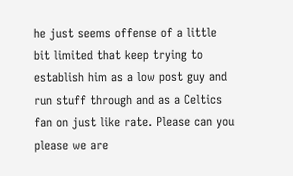he just seems offense of a little bit limited that keep trying to establish him as a low post guy and run stuff through and as a Celtics fan on just like rate. Please can you please we are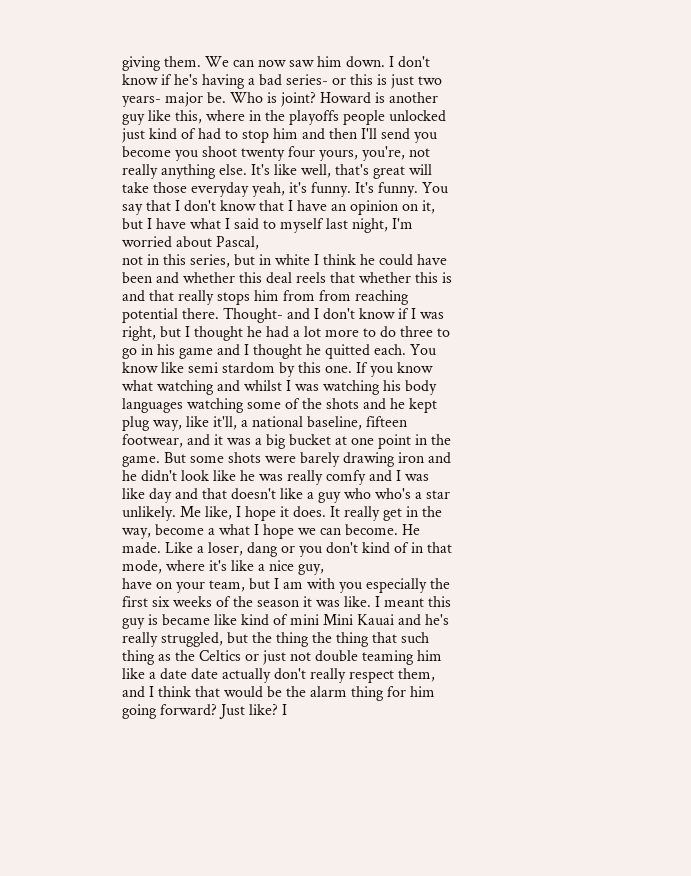giving them. We can now saw him down. I don't know if he's having a bad series- or this is just two years- major be. Who is joint? Howard is another guy like this, where in the playoffs people unlocked just kind of had to stop him and then I'll send you become you shoot twenty four yours, you're, not really anything else. It's like well, that's great will take those everyday yeah, it's funny. It's funny. You say that I don't know that I have an opinion on it, but I have what I said to myself last night, I'm worried about Pascal,
not in this series, but in white I think he could have been and whether this deal reels that whether this is and that really stops him from from reaching potential there. Thought- and I don't know if I was right, but I thought he had a lot more to do three to go in his game and I thought he quitted each. You know like semi stardom by this one. If you know what watching and whilst I was watching his body languages watching some of the shots and he kept plug way, like it'll, a national baseline, fifteen footwear, and it was a big bucket at one point in the game. But some shots were barely drawing iron and he didn't look like he was really comfy and I was like day and that doesn't like a guy who who's a star unlikely. Me like, I hope it does. It really get in the way, become a what I hope we can become. He made. Like a loser, dang or you don't kind of in that mode, where it's like a nice guy,
have on your team, but I am with you especially the first six weeks of the season it was like. I meant this guy is became like kind of mini Mini Kauai and he's really struggled, but the thing the thing that such thing as the Celtics or just not double teaming him like a date date actually don't really respect them, and I think that would be the alarm thing for him going forward? Just like? I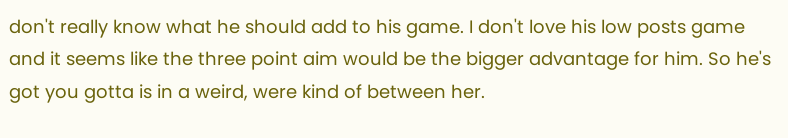don't really know what he should add to his game. I don't love his low posts game and it seems like the three point aim would be the bigger advantage for him. So he's got you gotta is in a weird, were kind of between her.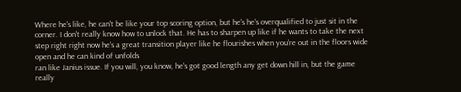Where he's like, he can't be like your top scoring option, but he's he's overqualified to just sit in the corner. I don't really know how to unlock that. He has to sharpen up like if he wants to take the next step right right now he's a great transition player like he flourishes when you're out in the floors wide open and he can kind of unfolds
ran like Janius issue. If you will, you know, he's got good length any get down hill in, but the game really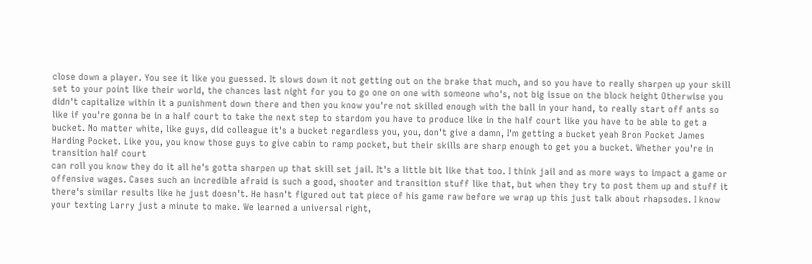close down a player. You see it like you guessed. It slows down it not getting out on the brake that much, and so you have to really sharpen up your skill set to your point like their world, the chances last night for you to go one on one with someone who's, not big issue on the block height Otherwise you didn't capitalize within it a punishment down there and then you know you're not skilled enough with the ball in your hand, to really start off ants so like if you're gonna be in a half court to take the next step to stardom you have to produce like in the half court like you have to be able to get a bucket. No matter white, like guys, did colleague it's a bucket regardless you, you, don't give a damn, I'm getting a bucket yeah Bron Pocket James Harding Pocket. Like you, you know those guys to give cabin to ramp pocket, but their skills are sharp enough to get you a bucket. Whether you're in transition half court
can roll you know they do it all he's gotta sharpen up that skill set jail. It's a little bit like that too. I think jail and as more ways to impact a game or offensive wages. Cases such an incredible afraid is such a good, shooter and transition stuff like that, but when they try to post them up and stuff it there's similar results like he just doesn't. He hasn't figured out tat piece of his game raw before we wrap up this just talk about rhapsodes. I know your texting Larry just a minute to make. We learned a universal right,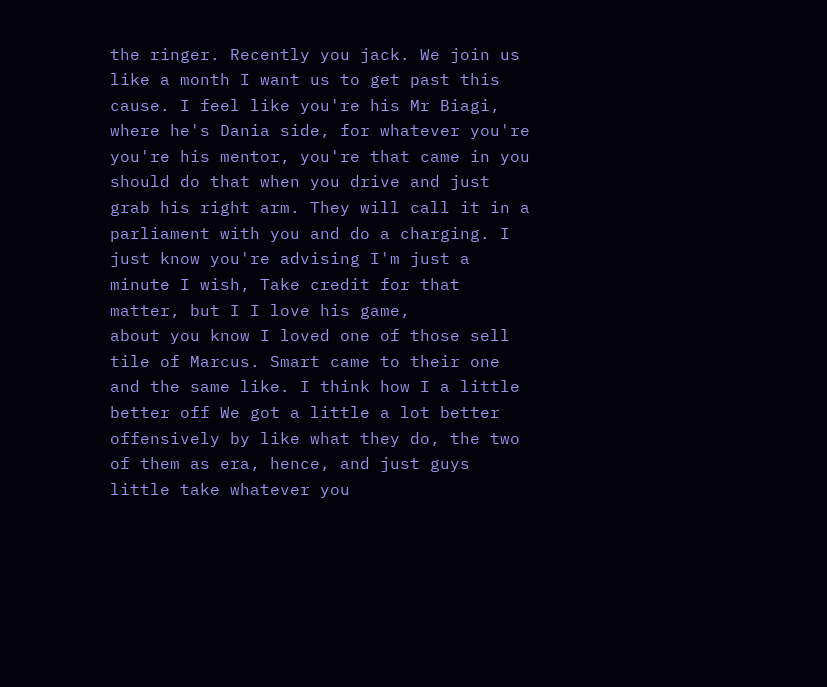the ringer. Recently you jack. We join us like a month I want us to get past this cause. I feel like you're his Mr Biagi, where he's Dania side, for whatever you're you're his mentor, you're that came in you should do that when you drive and just grab his right arm. They will call it in a parliament with you and do a charging. I just know you're advising I'm just a minute I wish, Take credit for that matter, but I I love his game,
about you know I loved one of those sell tile of Marcus. Smart came to their one and the same like. I think how I a little better off We got a little a lot better offensively by like what they do, the two of them as era, hence, and just guys little take whatever you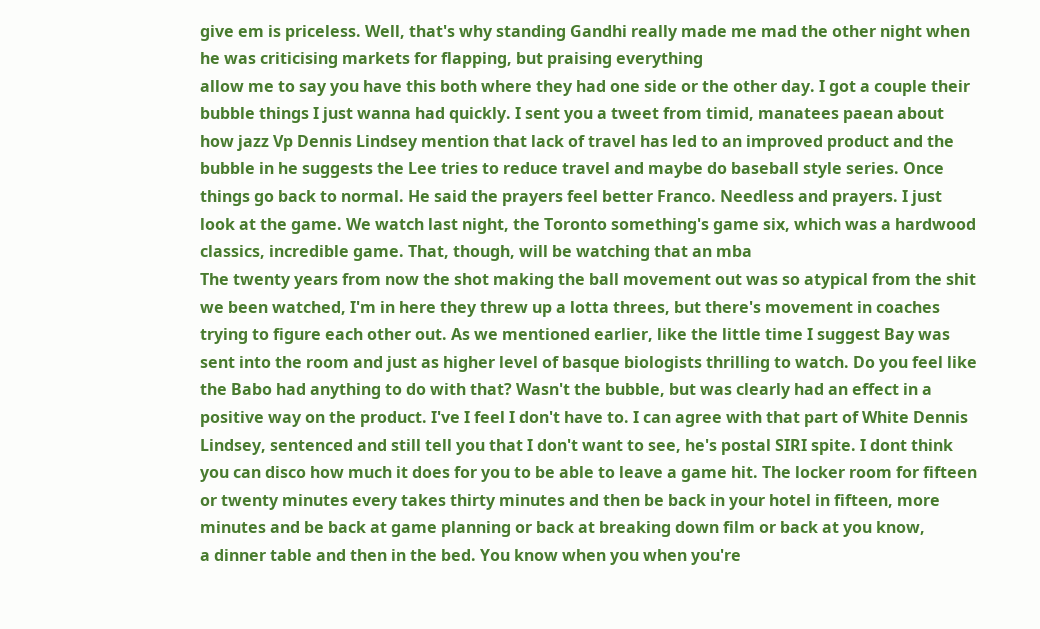give em is priceless. Well, that's why standing Gandhi really made me mad the other night when he was criticising markets for flapping, but praising everything
allow me to say you have this both where they had one side or the other day. I got a couple their bubble things I just wanna had quickly. I sent you a tweet from timid, manatees paean about how jazz Vp Dennis Lindsey mention that lack of travel has led to an improved product and the bubble in he suggests the Lee tries to reduce travel and maybe do baseball style series. Once things go back to normal. He said the prayers feel better Franco. Needless and prayers. I just look at the game. We watch last night, the Toronto something's game six, which was a hardwood classics, incredible game. That, though, will be watching that an mba
The twenty years from now the shot making the ball movement out was so atypical from the shit we been watched, I'm in here they threw up a lotta threes, but there's movement in coaches trying to figure each other out. As we mentioned earlier, like the little time I suggest Bay was sent into the room and just as higher level of basque biologists thrilling to watch. Do you feel like the Babo had anything to do with that? Wasn't the bubble, but was clearly had an effect in a positive way on the product. I've I feel I don't have to. I can agree with that part of White Dennis Lindsey, sentenced and still tell you that I don't want to see, he's postal SIRI spite. I dont think you can disco how much it does for you to be able to leave a game hit. The locker room for fifteen or twenty minutes every takes thirty minutes and then be back in your hotel in fifteen, more minutes and be back at game planning or back at breaking down film or back at you know,
a dinner table and then in the bed. You know when you when you're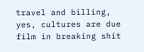travel and billing, yes, cultures are due film in breaking shit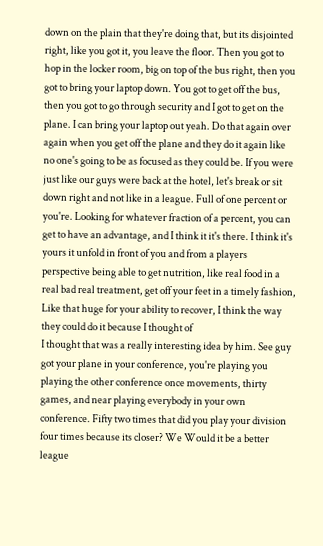down on the plain that they're doing that, but its disjointed right, like you got it, you leave the floor. Then you got to hop in the locker room, big on top of the bus right, then you got to bring your laptop down. You got to get off the bus, then you got to go through security and I got to get on the plane. I can bring your laptop out yeah. Do that again over again when you get off the plane and they do it again like no one's going to be as focused as they could be. If you were just like our guys were back at the hotel, let's break or sit down right and not like in a league. Full of one percent or you're. Looking for whatever fraction of a percent, you can get to have an advantage, and I think it it's there. I think it's yours it unfold in front of you and from a players perspective being able to get nutrition, like real food in a real bad real treatment, get off your feet in a timely fashion, Like that huge for your ability to recover, I think the way they could do it because I thought of
I thought that was a really interesting idea by him. See guy got your plane in your conference, you're playing you playing the other conference once movements, thirty games, and near playing everybody in your own conference. Fifty two times that did you play your division four times because its closer? We Would it be a better league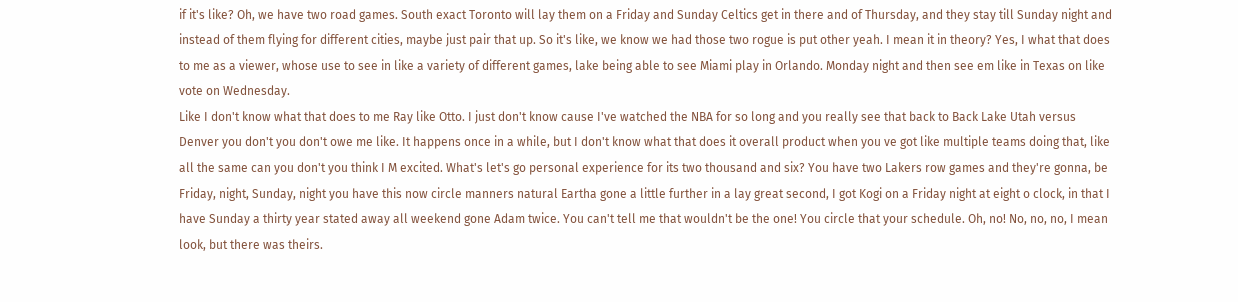if it's like? Oh, we have two road games. South exact Toronto will lay them on a Friday and Sunday Celtics get in there and of Thursday, and they stay till Sunday night and instead of them flying for different cities, maybe just pair that up. So it's like, we know we had those two rogue is put other yeah. I mean it in theory? Yes, I what that does to me as a viewer, whose use to see in like a variety of different games, lake being able to see Miami play in Orlando. Monday night and then see em like in Texas on like vote on Wednesday.
Like I don't know what that does to me Ray like Otto. I just don't know cause I've watched the NBA for so long and you really see that back to Back Lake Utah versus Denver you don't you don't owe me like. It happens once in a while, but I don't know what that does it overall product when you ve got like multiple teams doing that, like all the same can you don't you think I M excited. What's let's go personal experience for its two thousand and six? You have two Lakers row games and they're gonna, be Friday, night, Sunday, night you have this now circle manners natural Eartha gone a little further in a lay great second, I got Kogi on a Friday night at eight o clock, in that I have Sunday a thirty year stated away all weekend gone Adam twice. You can't tell me that wouldn't be the one! You circle that your schedule. Oh, no! No, no, no, I mean look, but there was theirs.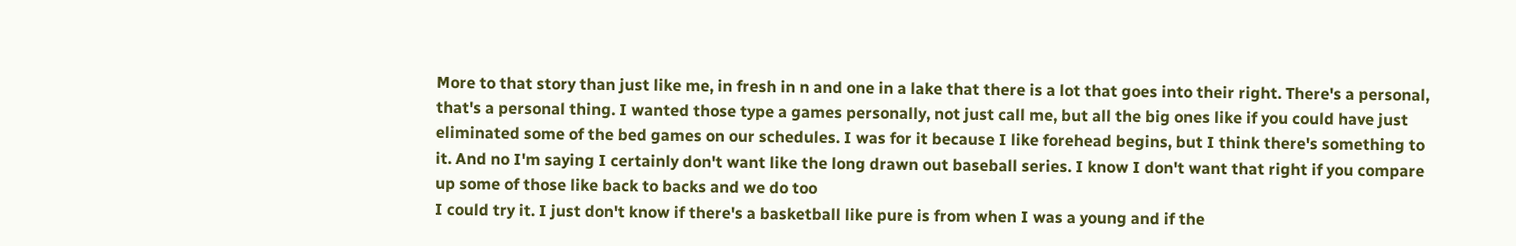More to that story than just like me, in fresh in n and one in a lake that there is a lot that goes into their right. There's a personal, that's a personal thing. I wanted those type a games personally, not just call me, but all the big ones like if you could have just eliminated some of the bed games on our schedules. I was for it because I like forehead begins, but I think there's something to it. And no I'm saying I certainly don't want like the long drawn out baseball series. I know I don't want that right if you compare up some of those like back to backs and we do too
I could try it. I just don't know if there's a basketball like pure is from when I was a young and if the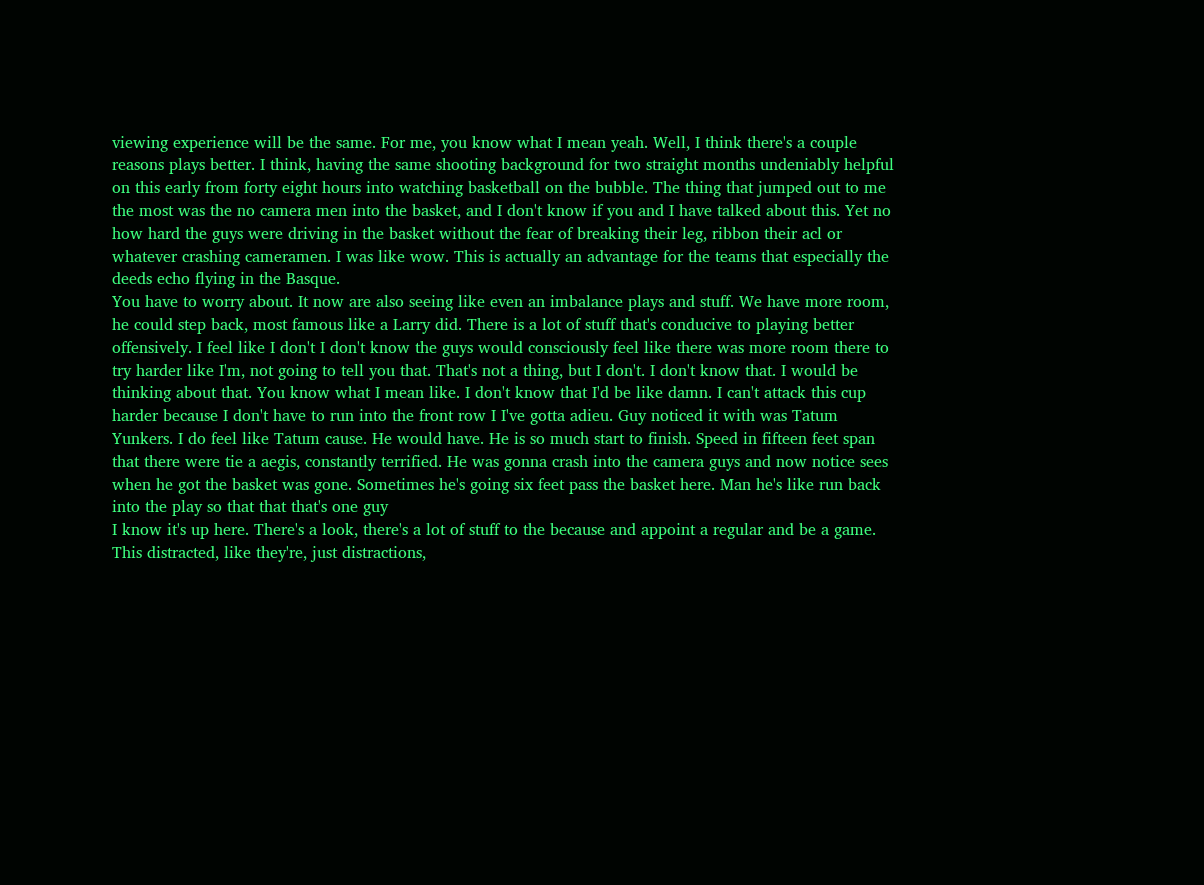viewing experience will be the same. For me, you know what I mean yeah. Well, I think there's a couple reasons plays better. I think, having the same shooting background for two straight months undeniably helpful on this early from forty eight hours into watching basketball on the bubble. The thing that jumped out to me the most was the no camera men into the basket, and I don't know if you and I have talked about this. Yet no how hard the guys were driving in the basket without the fear of breaking their leg, ribbon their acl or whatever crashing cameramen. I was like wow. This is actually an advantage for the teams that especially the deeds echo flying in the Basque.
You have to worry about. It now are also seeing like even an imbalance plays and stuff. We have more room, he could step back, most famous like a Larry did. There is a lot of stuff that's conducive to playing better offensively. I feel like I don't I don't know the guys would consciously feel like there was more room there to try harder like I'm, not going to tell you that. That's not a thing, but I don't. I don't know that. I would be thinking about that. You know what I mean like. I don't know that I'd be like damn. I can't attack this cup harder because I don't have to run into the front row I I've gotta adieu. Guy noticed it with was Tatum Yunkers. I do feel like Tatum cause. He would have. He is so much start to finish. Speed in fifteen feet span that there were tie a aegis, constantly terrified. He was gonna crash into the camera guys and now notice sees when he got the basket was gone. Sometimes he's going six feet pass the basket here. Man he's like run back into the play so that that that's one guy
I know it's up here. There's a look, there's a lot of stuff to the because and appoint a regular and be a game. This distracted, like they're, just distractions,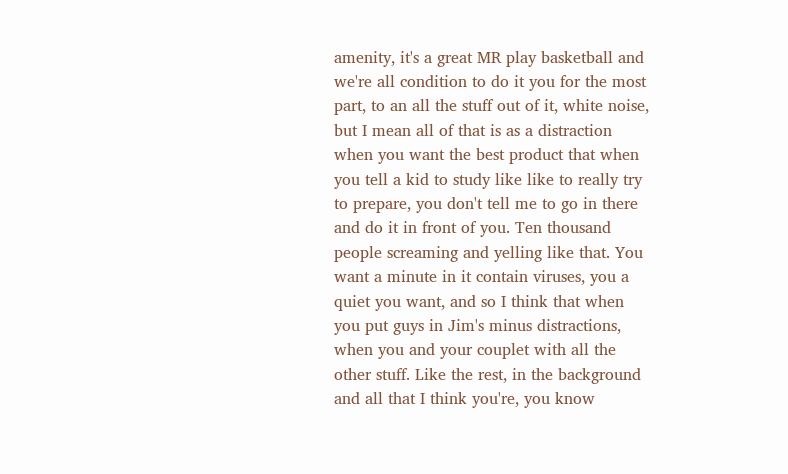amenity, it's a great MR play basketball and we're all condition to do it you for the most part, to an all the stuff out of it, white noise, but I mean all of that is as a distraction when you want the best product that when you tell a kid to study like like to really try to prepare, you don't tell me to go in there and do it in front of you. Ten thousand people screaming and yelling like that. You want a minute in it contain viruses, you a quiet you want, and so I think that when you put guys in Jim's minus distractions, when you and your couplet with all the other stuff. Like the rest, in the background and all that I think you're, you know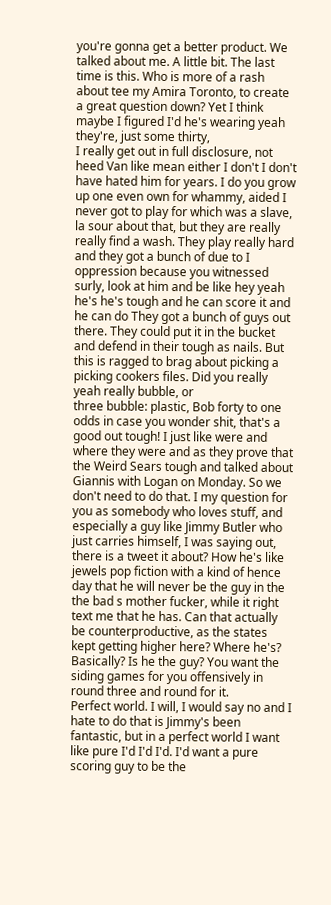you're gonna get a better product. We talked about me. A little bit. The last time is this. Who is more of a rash about tee my Amira Toronto, to create a great question down? Yet I think maybe I figured I'd he's wearing yeah they're, just some thirty,
I really get out in full disclosure, not heed Van like mean either I don't I don't have hated him for years. I do you grow up one even own for whammy, aided I never got to play for which was a slave, la sour about that, but they are really really find a wash. They play really hard and they got a bunch of due to I oppression because you witnessed surly, look at him and be like hey yeah he's he's tough and he can score it and he can do They got a bunch of guys out there. They could put it in the bucket and defend in their tough as nails. But this is ragged to brag about picking a picking cookers files. Did you really yeah really bubble, or
three bubble: plastic, Bob forty to one odds in case you wonder shit, that's a good out tough! I just like were and where they were and as they prove that the Weird Sears tough and talked about Giannis with Logan on Monday. So we don't need to do that. I my question for you as somebody who loves stuff, and especially a guy like Jimmy Butler who just carries himself, I was saying out, there is a tweet it about? How he's like jewels pop fiction with a kind of hence day that he will never be the guy in the the bad s mother fucker, while it right text me that he has. Can that actually be counterproductive, as the states kept getting higher here? Where he's? Basically? Is he the guy? You want the siding games for you offensively in round three and round for it.
Perfect world. I will, I would say no and I hate to do that is Jimmy's been fantastic, but in a perfect world I want like pure I'd I'd I'd. I'd want a pure scoring guy to be the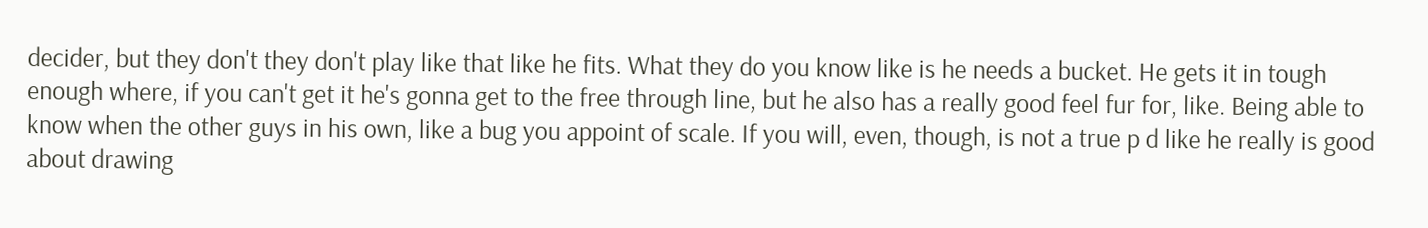decider, but they don't they don't play like that like he fits. What they do you know like is he needs a bucket. He gets it in tough enough where, if you can't get it he's gonna get to the free through line, but he also has a really good feel fur for, like. Being able to know when the other guys in his own, like a bug you appoint of scale. If you will, even, though, is not a true p d like he really is good about drawing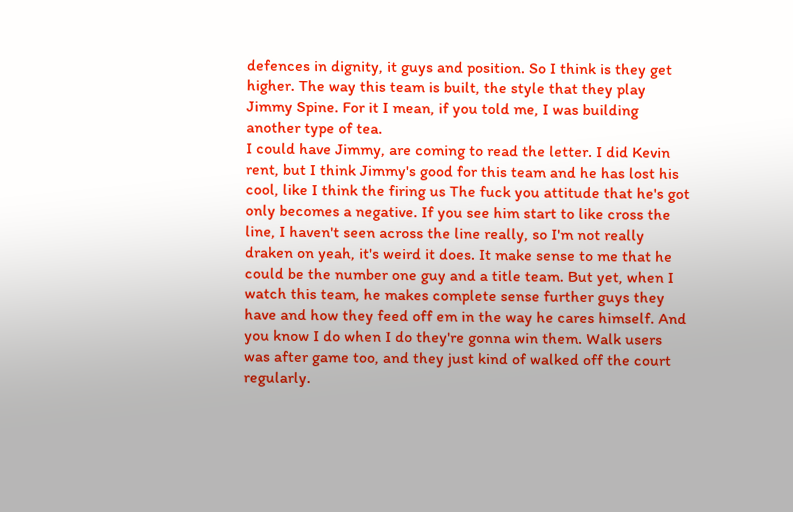defences in dignity, it guys and position. So I think is they get higher. The way this team is built, the style that they play Jimmy Spine. For it I mean, if you told me, I was building another type of tea.
I could have Jimmy, are coming to read the letter. I did Kevin rent, but I think Jimmy's good for this team and he has lost his cool, like I think the firing us The fuck you attitude that he's got only becomes a negative. If you see him start to like cross the line, I haven't seen across the line really, so I'm not really draken on yeah, it's weird it does. It make sense to me that he could be the number one guy and a title team. But yet, when I watch this team, he makes complete sense further guys they have and how they feed off em in the way he cares himself. And you know I do when I do they're gonna win them. Walk users was after game too, and they just kind of walked off the court regularly.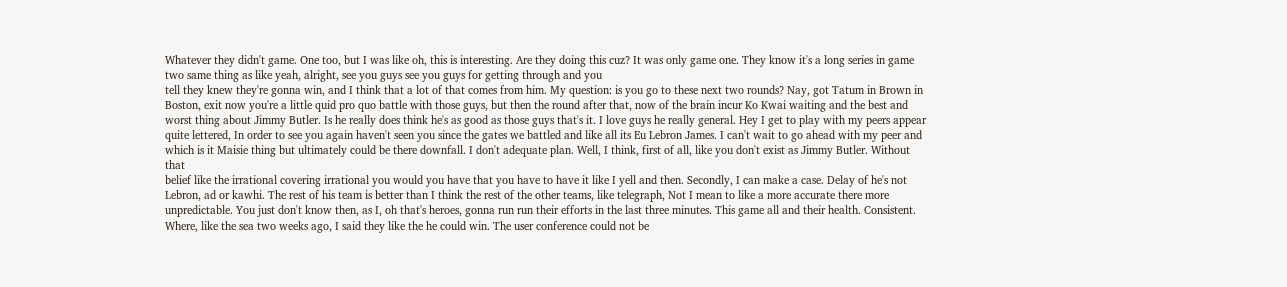Whatever they didn't game. One too, but I was like oh, this is interesting. Are they doing this cuz? It was only game one. They know it's a long series in game two same thing as like yeah, alright, see you guys see you guys for getting through and you
tell they knew they're gonna win, and I think that a lot of that comes from him. My question: is you go to these next two rounds? Nay, got Tatum in Brown in Boston, exit now you're a little quid pro quo battle with those guys, but then the round after that, now of the brain incur Ko Kwai waiting and the best and worst thing about Jimmy Butler. Is he really does think he's as good as those guys that's it. I love guys he really general. Hey I get to play with my peers appear quite lettered, In order to see you again haven't seen you since the gates we battled and like all its Eu Lebron James. I can't wait to go ahead with my peer and which is it Maisie thing but ultimately could be there downfall. I don't adequate plan. Well, I think, first of all, like you don't exist as Jimmy Butler. Without that
belief like the irrational covering irrational you would you have that you have to have it like I yell and then. Secondly, I can make a case. Delay of he's not Lebron, ad or kawhi. The rest of his team is better than I think the rest of the other teams, like telegraph, Not I mean to like a more accurate there more unpredictable. You just don't know then, as I, oh that's heroes, gonna run run their efforts in the last three minutes. This game all and their health. Consistent. Where, like the sea two weeks ago, I said they like the he could win. The user conference could not be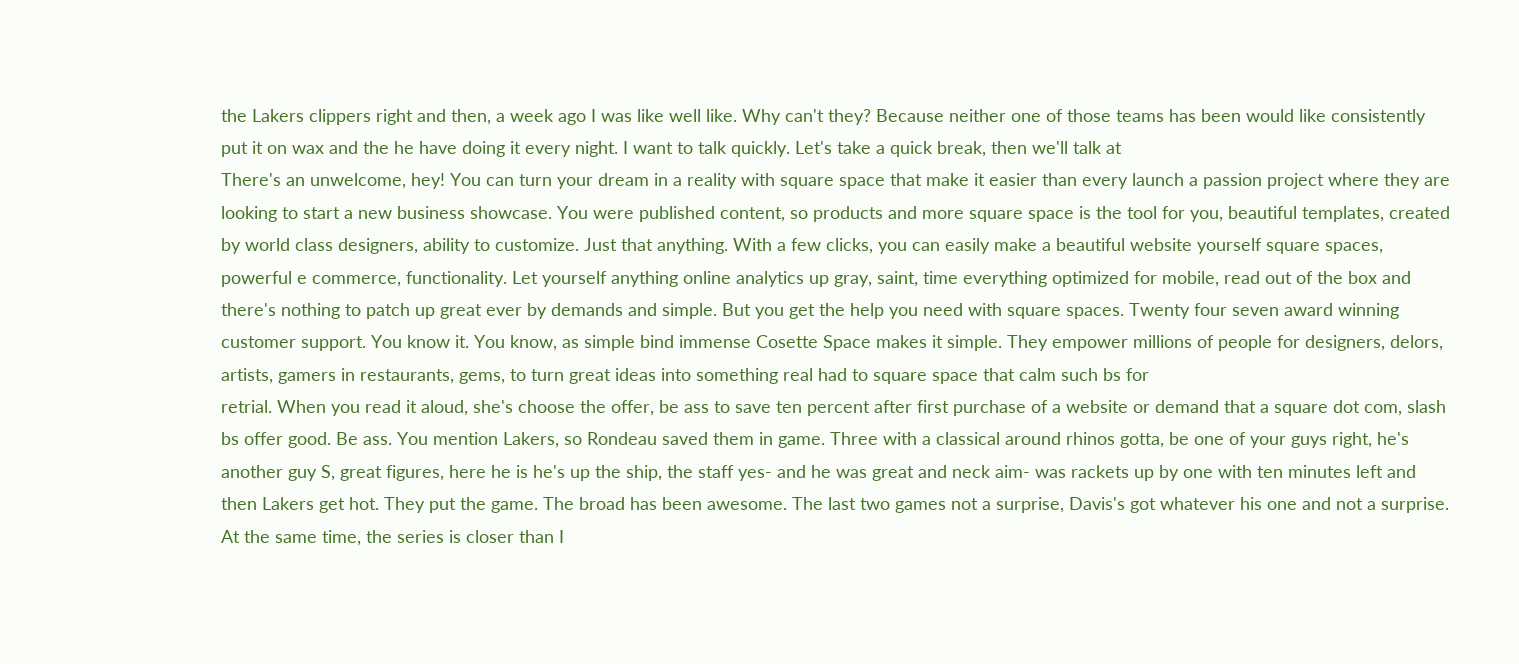the Lakers clippers right and then, a week ago I was like well like. Why can't they? Because neither one of those teams has been would like consistently put it on wax and the he have doing it every night. I want to talk quickly. Let's take a quick break, then we'll talk at
There's an unwelcome, hey! You can turn your dream in a reality with square space that make it easier than every launch a passion project where they are looking to start a new business showcase. You were published content, so products and more square space is the tool for you, beautiful templates, created by world class designers, ability to customize. Just that anything. With a few clicks, you can easily make a beautiful website yourself square spaces, powerful e commerce, functionality. Let yourself anything online analytics up gray, saint, time everything optimized for mobile, read out of the box and there's nothing to patch up great ever by demands and simple. But you get the help you need with square spaces. Twenty four seven award winning customer support. You know it. You know, as simple bind immense Cosette Space makes it simple. They empower millions of people for designers, delors, artists, gamers in restaurants, gems, to turn great ideas into something real had to square space that calm such bs for
retrial. When you read it aloud, she's choose the offer, be ass to save ten percent after first purchase of a website or demand that a square dot com, slash bs offer good. Be ass. You mention Lakers, so Rondeau saved them in game. Three with a classical around rhinos gotta, be one of your guys right, he's another guy S, great figures, here he is he's up the ship, the staff yes- and he was great and neck aim- was rackets up by one with ten minutes left and then Lakers get hot. They put the game. The broad has been awesome. The last two games not a surprise, Davis's got whatever his one and not a surprise. At the same time, the series is closer than I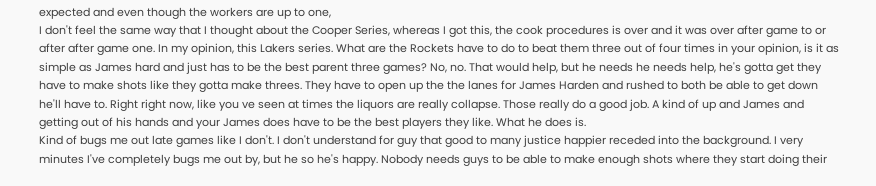expected and even though the workers are up to one,
I don't feel the same way that I thought about the Cooper Series, whereas I got this, the cook procedures is over and it was over after game to or after after game one. In my opinion, this Lakers series. What are the Rockets have to do to beat them three out of four times in your opinion, is it as simple as James hard and just has to be the best parent three games? No, no. That would help, but he needs he needs help, he's gotta get they have to make shots like they gotta make threes. They have to open up the the lanes for James Harden and rushed to both be able to get down he'll have to. Right right now, like you ve seen at times the liquors are really collapse. Those really do a good job. A kind of up and James and getting out of his hands and your James does have to be the best players they like. What he does is.
Kind of bugs me out late games like I don't. I don't understand for guy that good to many justice happier receded into the background. I very minutes I've completely bugs me out by, but he so he's happy. Nobody needs guys to be able to make enough shots where they start doing their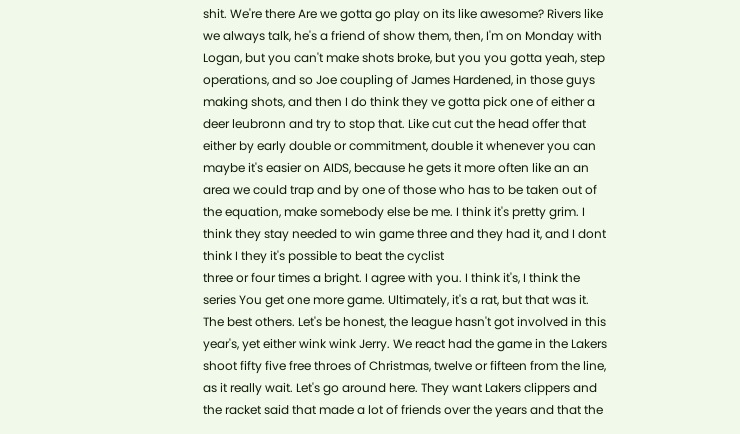shit. We're there Are we gotta go play on its like awesome? Rivers like we always talk, he's a friend of show them, then, I'm on Monday with Logan, but you can't make shots broke, but you you gotta yeah, step operations, and so Joe coupling of James Hardened, in those guys making shots, and then I do think they ve gotta pick one of either a deer leubronn and try to stop that. Like cut cut the head offer that either by early double or commitment, double it whenever you can maybe it's easier on AIDS, because he gets it more often like an an area we could trap and by one of those who has to be taken out of the equation, make somebody else be me. I think it's pretty grim. I think they stay needed to win game three and they had it, and I dont think I they it's possible to beat the cyclist
three or four times a bright. I agree with you. I think it's, I think the series You get one more game. Ultimately, it's a rat, but that was it. The best others. Let's be honest, the league hasn't got involved in this year's, yet either wink wink Jerry. We react had the game in the Lakers shoot fifty five free throes of Christmas, twelve or fifteen from the line, as it really wait. Let's go around here. They want Lakers clippers and the racket said that made a lot of friends over the years and that the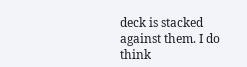deck is stacked against them. I do think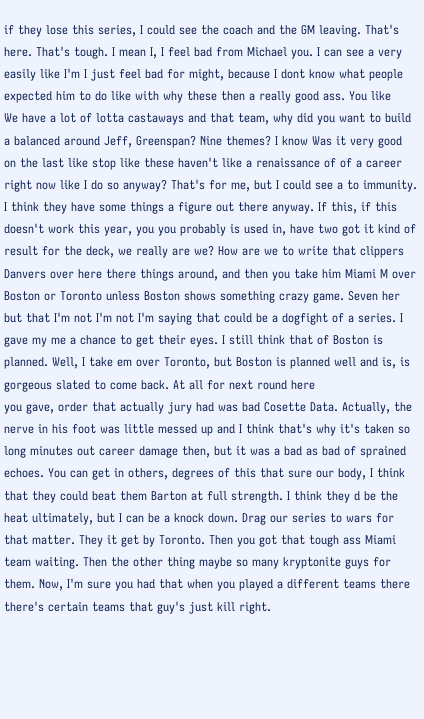if they lose this series, I could see the coach and the GM leaving. That's here. That's tough. I mean I, I feel bad from Michael you. I can see a very easily like I'm I just feel bad for might, because I dont know what people expected him to do like with why these then a really good ass. You like
We have a lot of lotta castaways and that team, why did you want to build a balanced around Jeff, Greenspan? Nine themes? I know Was it very good on the last like stop like these haven't like a renaissance of of a career right now like I do so anyway? That's for me, but I could see a to immunity. I think they have some things a figure out there anyway. If this, if this doesn't work this year, you you probably is used in, have two got it kind of result for the deck, we really are we? How are we to write that clippers Danvers over here there things around, and then you take him Miami M over Boston or Toronto unless Boston shows something crazy game. Seven her but that I'm not I'm not I'm saying that could be a dogfight of a series. I gave my me a chance to get their eyes. I still think that of Boston is planned. Well, I take em over Toronto, but Boston is planned well and is, is gorgeous slated to come back. At all for next round here
you gave, order that actually jury had was bad Cosette Data. Actually, the nerve in his foot was little messed up and I think that's why it's taken so long minutes out career damage then, but it was a bad as bad of sprained echoes. You can get in others, degrees of this that sure our body, I think that they could beat them Barton at full strength. I think they d be the heat ultimately, but I can be a knock down. Drag our series to wars for that matter. They it get by Toronto. Then you got that tough ass Miami team waiting. Then the other thing maybe so many kryptonite guys for them. Now, I'm sure you had that when you played a different teams there there's certain teams that guy's just kill right.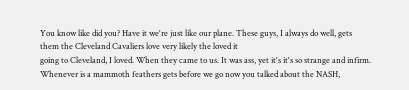You know like did you? Have it we're just like our plane. These guys, I always do well, gets them the Cleveland Cavaliers love very likely the loved it
going to Cleveland, I loved. When they came to us. It was ass, yet it's it's so strange and infirm. Whenever is a mammoth feathers gets before we go now you talked about the NASH,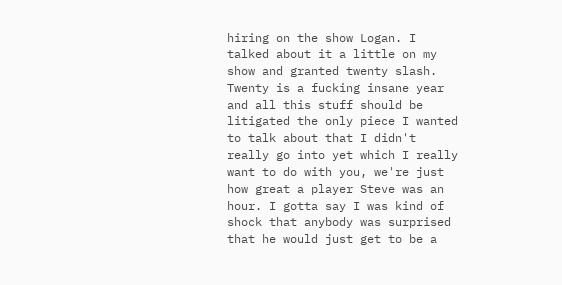hiring on the show Logan. I talked about it a little on my show and granted twenty slash. Twenty is a fucking insane year and all this stuff should be litigated the only piece I wanted to talk about that I didn't really go into yet which I really want to do with you, we're just how great a player Steve was an hour. I gotta say I was kind of shock that anybody was surprised that he would just get to be a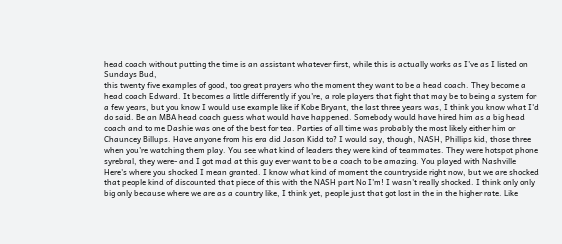head coach without putting the time is an assistant whatever first, while this is actually works as I've as I listed on Sundays Bud,
this twenty five examples of good, too great prayers who the moment they want to be a head coach. They become a head coach Edward. It becomes a little differently if you're, a role players that fight that may be to being a system for a few years, but you know I would use example like if Kobe Bryant, the last three years was, I think you know what I'd do said. Be an MBA head coach guess what would have happened. Somebody would have hired him as a big head coach and to me Dashie was one of the best for tea. Parties of all time was probably the most likely either him or Chauncey Billups. Have anyone from his era did Jason Kidd to? I would say, though, NASH, Phillips kid, those three when you're watching them play. You see what kind of leaders they were kind of teammates. They were hotspot phone syrebral, they were- and I got mad at this guy ever want to be a coach to be amazing. You played with Nashville
Here's where you shocked I mean granted. I know what kind of moment the countryside right now, but we are shocked that people kind of discounted that piece of this with the NASH part No I'm! I wasn't really shocked. I think only only big only because where we are as a country like, I think yet, people just that got lost in the in the higher rate. Like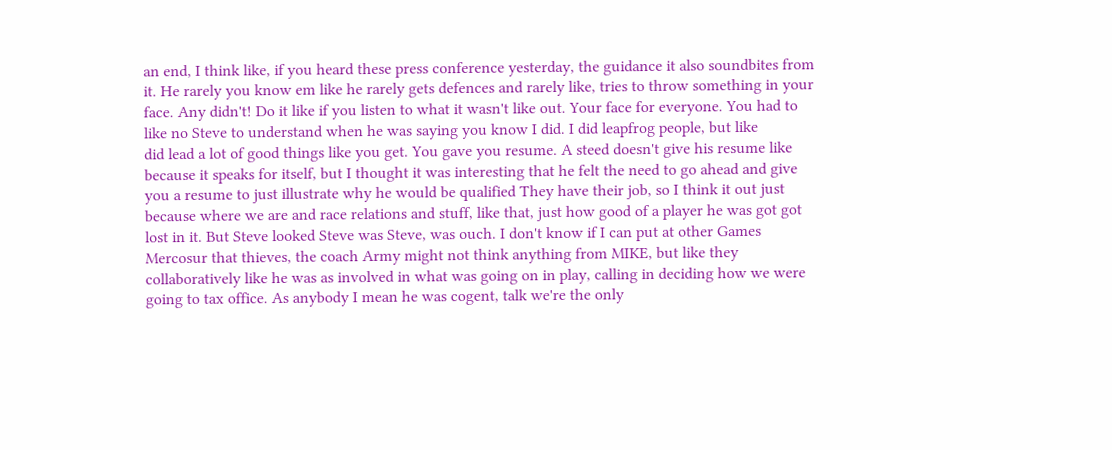an end, I think like, if you heard these press conference yesterday, the guidance it also soundbites from it. He rarely you know em like he rarely gets defences and rarely like, tries to throw something in your face. Any didn't! Do it like if you listen to what it wasn't like out. Your face for everyone. You had to like no Steve to understand when he was saying you know I did. I did leapfrog people, but like
did lead a lot of good things like you get. You gave you resume. A steed doesn't give his resume like because it speaks for itself, but I thought it was interesting that he felt the need to go ahead and give you a resume to just illustrate why he would be qualified They have their job, so I think it out just because where we are and race relations and stuff, like that, just how good of a player he was got got lost in it. But Steve looked Steve was Steve, was ouch. I don't know if I can put at other Games Mercosur that thieves, the coach Army might not think anything from MIKE, but like they collaboratively like he was as involved in what was going on in play, calling in deciding how we were going to tax office. As anybody I mean he was cogent, talk we're the only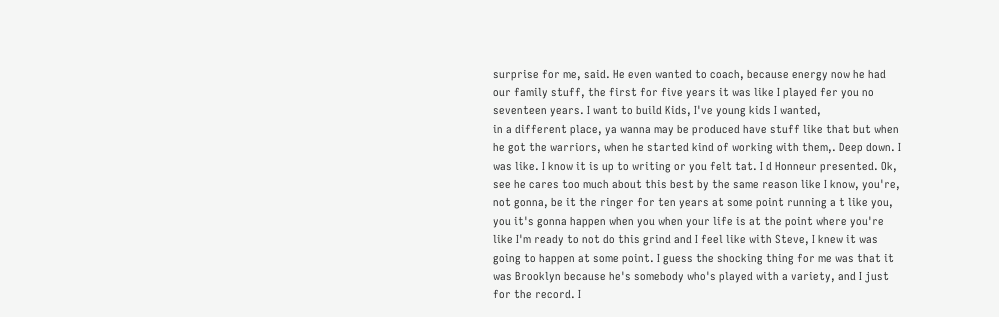surprise for me, said. He even wanted to coach, because energy now he had our family stuff, the first for five years it was like I played fer you no seventeen years. I want to build Kids, I've young kids I wanted,
in a different place, ya wanna may be produced have stuff like that but when he got the warriors, when he started kind of working with them,. Deep down. I was like. I know it is up to writing or you felt tat. I d Honneur presented. Ok, see he cares too much about this best by the same reason like I know, you're, not gonna, be it the ringer for ten years at some point running a t like you, you it's gonna happen when you when your life is at the point where you're like I'm ready to not do this grind and I feel like with Steve, I knew it was going to happen at some point. I guess the shocking thing for me was that it was Brooklyn because he's somebody who's played with a variety, and I just for the record. I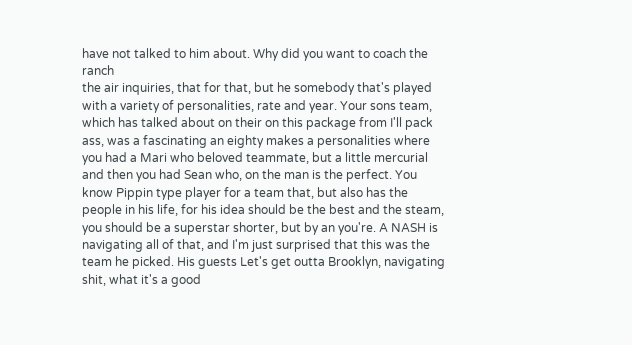have not talked to him about. Why did you want to coach the ranch
the air inquiries, that for that, but he somebody that's played with a variety of personalities, rate and year. Your sons team, which has talked about on their on this package from I'll pack ass, was a fascinating an eighty makes a personalities where you had a Mari who beloved teammate, but a little mercurial and then you had Sean who, on the man is the perfect. You know Pippin type player for a team that, but also has the people in his life, for his idea should be the best and the steam, you should be a superstar shorter, but by an you're. A NASH is navigating all of that, and I'm just surprised that this was the team he picked. His guests Let's get outta Brooklyn, navigating shit, what it's a good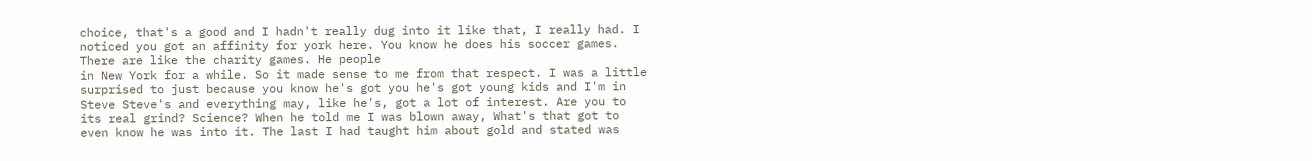choice, that's a good and I hadn't really dug into it like that, I really had. I noticed you got an affinity for york here. You know he does his soccer games. There are like the charity games. He people
in New York for a while. So it made sense to me from that respect. I was a little surprised to just because you know he's got you he's got young kids and I'm in Steve Steve's and everything may, like he's, got a lot of interest. Are you to its real grind? Science? When he told me I was blown away, What's that got to even know he was into it. The last I had taught him about gold and stated was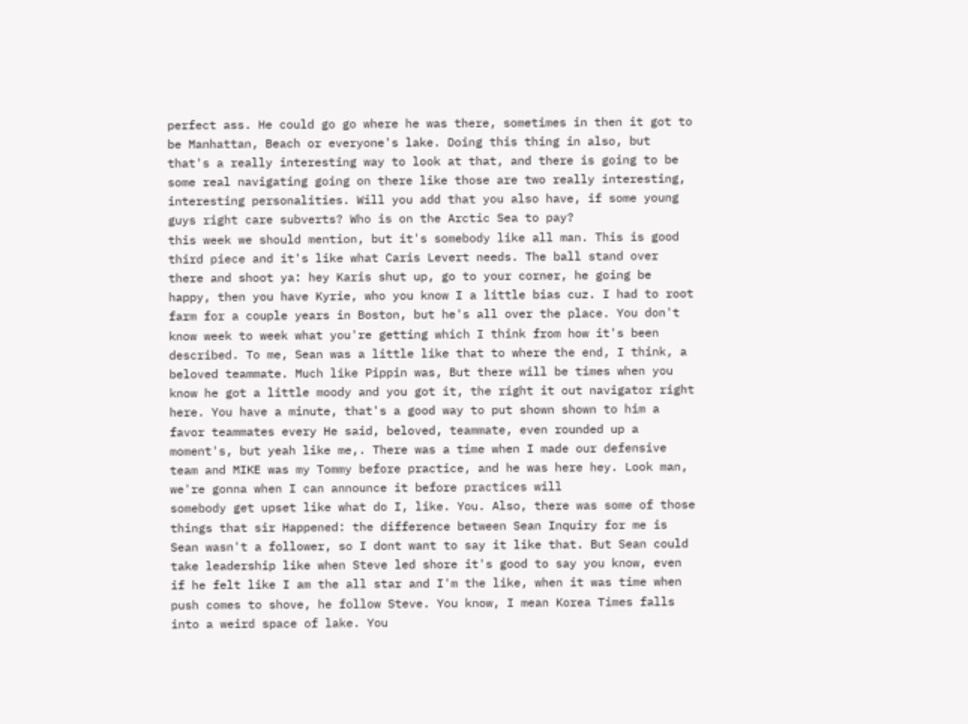perfect ass. He could go go where he was there, sometimes in then it got to be Manhattan, Beach or everyone's lake. Doing this thing in also, but that's a really interesting way to look at that, and there is going to be some real navigating going on there like those are two really interesting, interesting personalities. Will you add that you also have, if some young guys right care subverts? Who is on the Arctic Sea to pay?
this week we should mention, but it's somebody like all man. This is good third piece and it's like what Caris Levert needs. The ball stand over there and shoot ya: hey Karis shut up, go to your corner, he going be happy, then you have Kyrie, who you know I a little bias cuz. I had to root farm for a couple years in Boston, but he's all over the place. You don't know week to week what you're getting which I think from how it's been described. To me, Sean was a little like that to where the end, I think, a beloved teammate. Much like Pippin was, But there will be times when you know he got a little moody and you got it, the right it out navigator right here. You have a minute, that's a good way to put shown shown to him a favor teammates every He said, beloved, teammate, even rounded up a moment's, but yeah like me,. There was a time when I made our defensive team and MIKE was my Tommy before practice, and he was here hey. Look man, we're gonna when I can announce it before practices will
somebody get upset like what do I, like. You. Also, there was some of those things that sir Happened: the difference between Sean Inquiry for me is Sean wasn't a follower, so I dont want to say it like that. But Sean could take leadership like when Steve led shore it's good to say you know, even if he felt like I am the all star and I'm the like, when it was time when push comes to shove, he follow Steve. You know, I mean Korea Times falls into a weird space of lake. You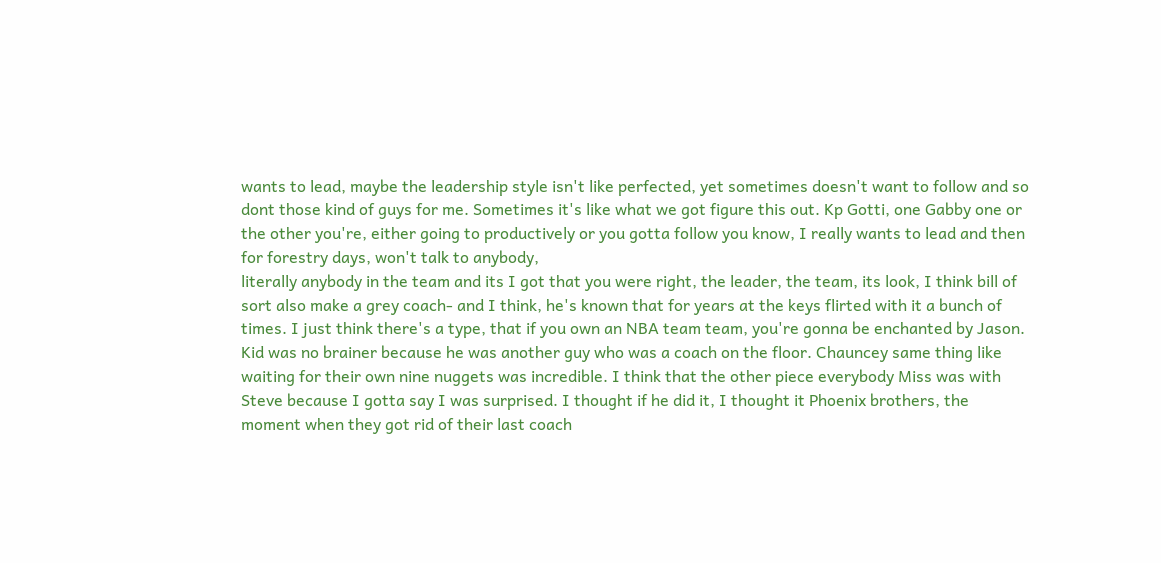wants to lead, maybe the leadership style isn't like perfected, yet sometimes doesn't want to follow and so dont those kind of guys for me. Sometimes it's like what we got figure this out. Kp Gotti, one Gabby one or the other you're, either going to productively or you gotta follow you know, I really wants to lead and then for forestry days, won't talk to anybody,
literally anybody in the team and its I got that you were right, the leader, the team, its look, I think bill of sort also make a grey coach- and I think, he's known that for years at the keys flirted with it a bunch of times. I just think there's a type, that if you own an NBA team team, you're gonna be enchanted by Jason. Kid was no brainer because he was another guy who was a coach on the floor. Chauncey same thing like waiting for their own nine nuggets was incredible. I think that the other piece everybody Miss was with Steve because I gotta say I was surprised. I thought if he did it, I thought it Phoenix brothers, the moment when they got rid of their last coach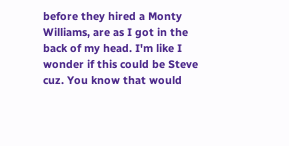before they hired a Monty Williams, are as I got in the back of my head. I'm like I wonder if this could be Steve cuz. You know that would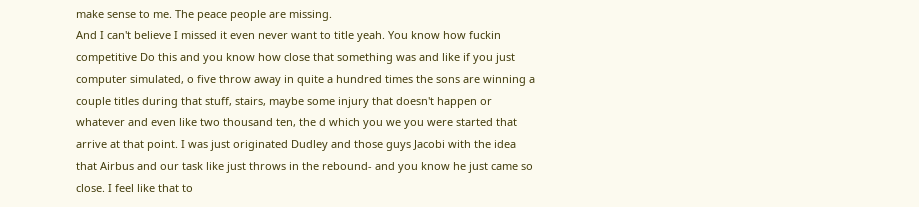make sense to me. The peace people are missing.
And I can't believe I missed it even never want to title yeah. You know how fuckin competitive Do this and you know how close that something was and like if you just computer simulated, o five throw away in quite a hundred times the sons are winning a couple titles during that stuff, stairs, maybe some injury that doesn't happen or whatever and even like two thousand ten, the d which you we you were started that arrive at that point. I was just originated Dudley and those guys Jacobi with the idea that Airbus and our task like just throws in the rebound- and you know he just came so close. I feel like that to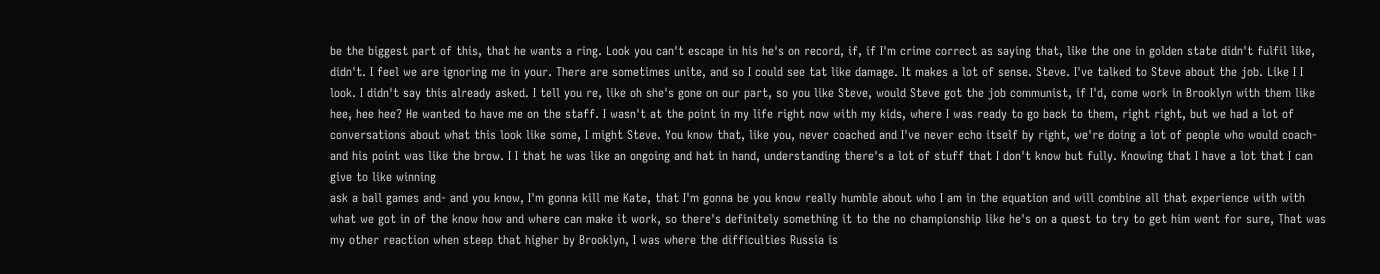be the biggest part of this, that he wants a ring. Look you can't escape in his he's on record, if, if I'm crime correct as saying that, like the one in golden state didn't fulfil like,
didn't. I feel we are ignoring me in your. There are sometimes unite, and so I could see tat like damage. It makes a lot of sense. Steve. I've talked to Steve about the job. Like I I look. I didn't say this already asked. I tell you re, like oh she's gone on our part, so you like Steve, would Steve got the job communist, if I'd, come work in Brooklyn with them like hee, hee hee? He wanted to have me on the staff. I wasn't at the point in my life right now with my kids, where I was ready to go back to them, right right, but we had a lot of conversations about what this look like some, I might Steve. You know that, like you, never coached and I've never echo itself by right, we're doing a lot of people who would coach- and his point was like the brow. I I that he was like an ongoing and hat in hand, understanding there's a lot of stuff that I don't know but fully. Knowing that I have a lot that I can give to like winning
ask a ball games and- and you know, I'm gonna kill me Kate, that I'm gonna be you know really humble about who I am in the equation and will combine all that experience with with what we got in of the know how and where can make it work, so there's definitely something it to the no championship like he's on a quest to try to get him went for sure, That was my other reaction when steep that higher by Brooklyn, I was where the difficulties Russia is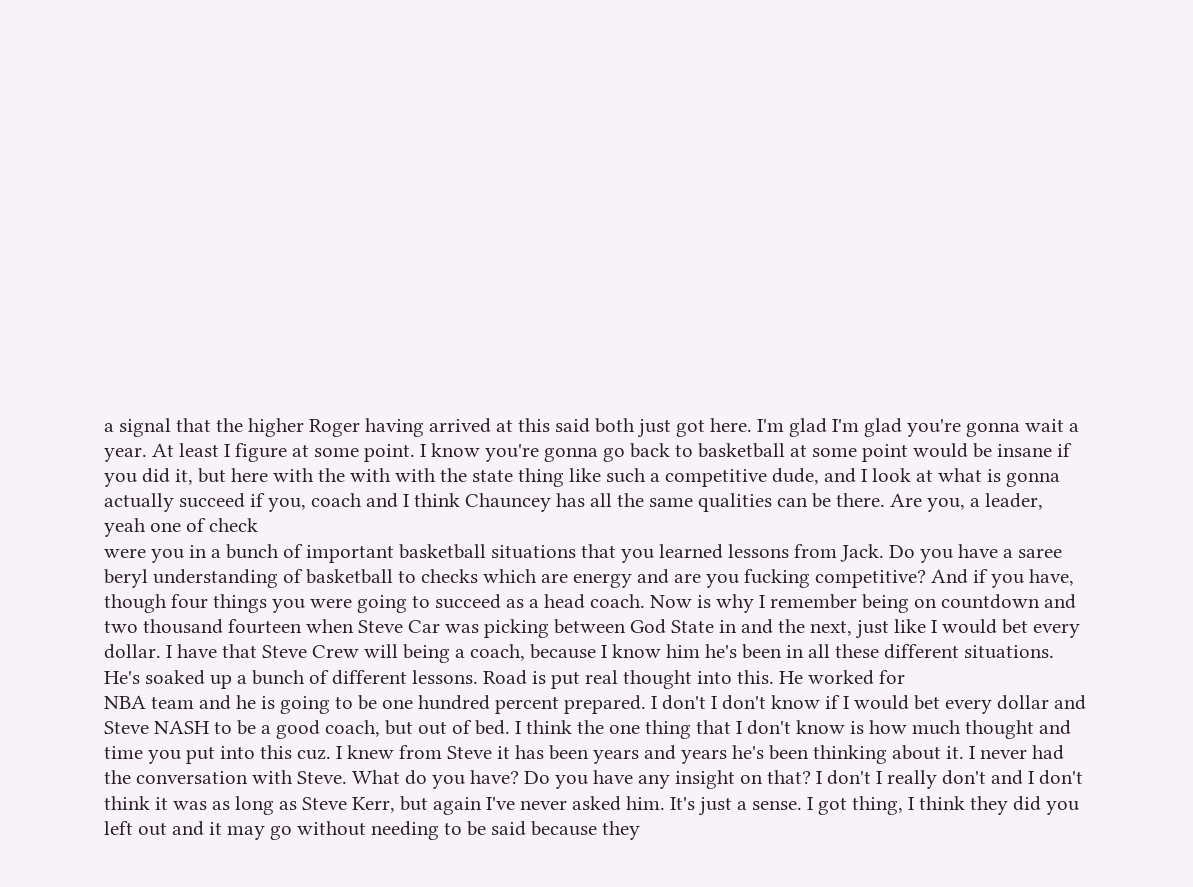a signal that the higher Roger having arrived at this said both just got here. I'm glad I'm glad you're gonna wait a year. At least I figure at some point. I know you're gonna go back to basketball at some point would be insane if you did it, but here with the with with the state thing like such a competitive dude, and I look at what is gonna actually succeed if you, coach and I think Chauncey has all the same qualities can be there. Are you, a leader, yeah one of check
were you in a bunch of important basketball situations that you learned lessons from Jack. Do you have a saree beryl understanding of basketball to checks which are energy and are you fucking competitive? And if you have, though four things you were going to succeed as a head coach. Now is why I remember being on countdown and two thousand fourteen when Steve Car was picking between God State in and the next, just like I would bet every dollar. I have that Steve Crew will being a coach, because I know him he's been in all these different situations. He's soaked up a bunch of different lessons. Road is put real thought into this. He worked for
NBA team and he is going to be one hundred percent prepared. I don't I don't know if I would bet every dollar and Steve NASH to be a good coach, but out of bed. I think the one thing that I don't know is how much thought and time you put into this cuz. I knew from Steve it has been years and years he's been thinking about it. I never had the conversation with Steve. What do you have? Do you have any insight on that? I don't I really don't and I don't think it was as long as Steve Kerr, but again I've never asked him. It's just a sense. I got thing, I think they did you left out and it may go without needing to be said because they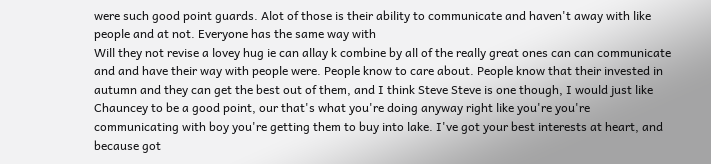were such good point guards. Alot of those is their ability to communicate and haven't away with like people and at not. Everyone has the same way with
Will they not revise a lovey hug ie can allay k combine by all of the really great ones can can communicate and and have their way with people were. People know to care about. People know that their invested in autumn and they can get the best out of them, and I think Steve Steve is one though, I would just like Chauncey to be a good point, our that's what you're doing anyway right like you're you're communicating with boy you're getting them to buy into lake. I've got your best interests at heart, and because got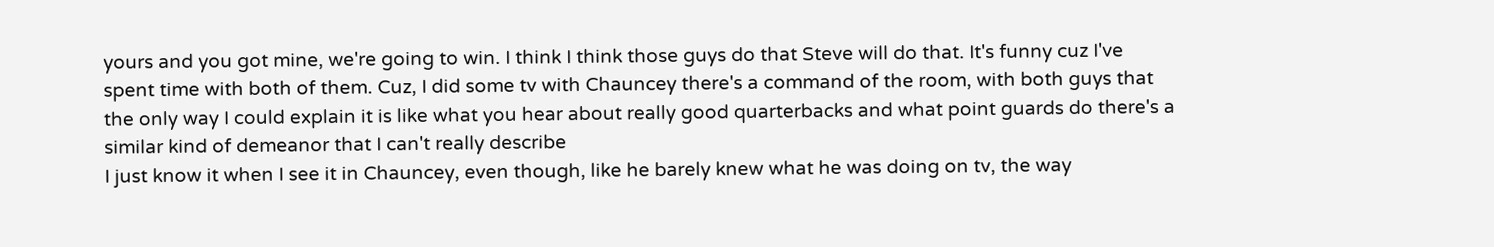yours and you got mine, we're going to win. I think I think those guys do that Steve will do that. It's funny cuz I've spent time with both of them. Cuz, I did some tv with Chauncey there's a command of the room, with both guys that the only way I could explain it is like what you hear about really good quarterbacks and what point guards do there's a similar kind of demeanor that I can't really describe
I just know it when I see it in Chauncey, even though, like he barely knew what he was doing on tv, the way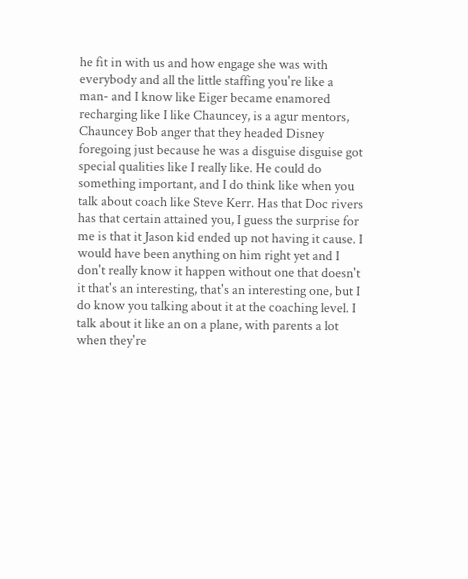he fit in with us and how engage she was with everybody and all the little staffing you're like a man- and I know like Eiger became enamored recharging like I like Chauncey, is a agur mentors, Chauncey Bob anger that they headed Disney foregoing just because he was a disguise disguise got special qualities like I really like. He could do something important, and I do think like when you talk about coach like Steve Kerr. Has that Doc rivers has that certain attained you, I guess the surprise for me is that it Jason kid ended up not having it cause. I would have been anything on him right yet and I don't really know it happen without one that doesn't it that's an interesting, that's an interesting one, but I do know you talking about it at the coaching level. I talk about it like an on a plane, with parents a lot when they're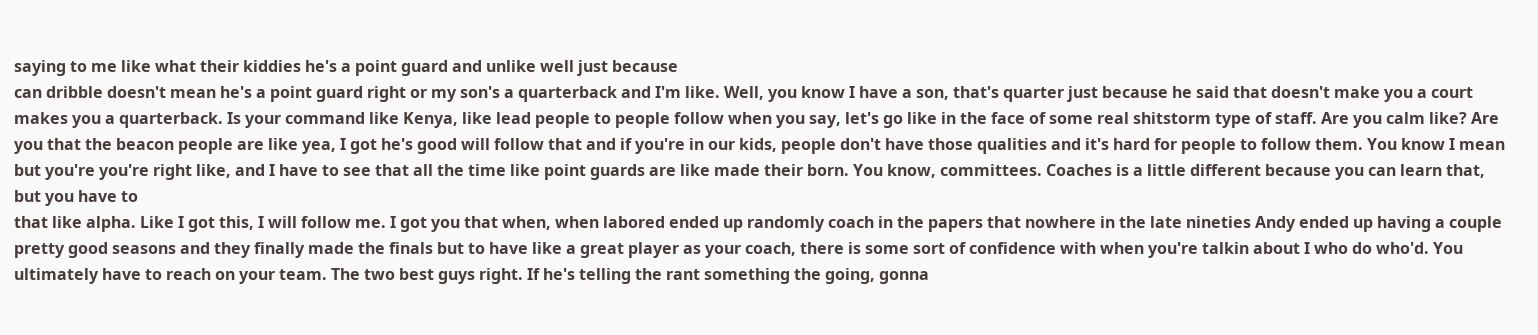saying to me like what their kiddies he's a point guard and unlike well just because
can dribble doesn't mean he's a point guard right or my son's a quarterback and I'm like. Well, you know I have a son, that's quarter just because he said that doesn't make you a court makes you a quarterback. Is your command like Kenya, like lead people to people follow when you say, let's go like in the face of some real shitstorm type of staff. Are you calm like? Are you that the beacon people are like yea, I got he's good will follow that and if you're in our kids, people don't have those qualities and it's hard for people to follow them. You know I mean but you're you're right like, and I have to see that all the time like point guards are like made their born. You know, committees. Coaches is a little different because you can learn that, but you have to
that like alpha. Like I got this, I will follow me. I got you that when, when labored ended up randomly coach in the papers that nowhere in the late nineties Andy ended up having a couple pretty good seasons and they finally made the finals but to have like a great player as your coach, there is some sort of confidence with when you're talkin about I who do who'd. You ultimately have to reach on your team. The two best guys right. If he's telling the rant something the going, gonna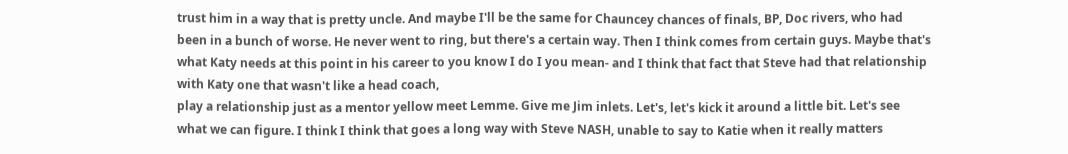trust him in a way that is pretty uncle. And maybe I'll be the same for Chauncey chances of finals, BP, Doc rivers, who had been in a bunch of worse. He never went to ring, but there's a certain way. Then I think comes from certain guys. Maybe that's what Katy needs at this point in his career to you know I do I you mean- and I think that fact that Steve had that relationship with Katy one that wasn't like a head coach,
play a relationship just as a mentor yellow meet Lemme. Give me Jim inlets. Let's, let's kick it around a little bit. Let's see what we can figure. I think I think that goes a long way with Steve NASH, unable to say to Katie when it really matters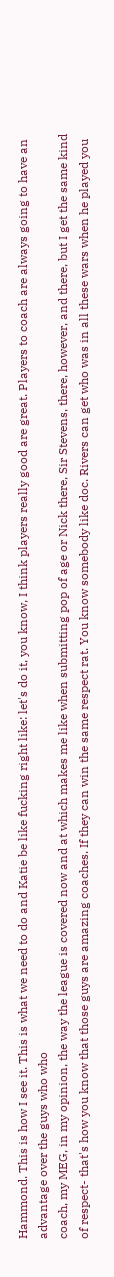Hammond. This is how I see it. This is what we need to do and Katie be like fucking right like: let's do it, you know, I think players really good are great. Players to coach are always going to have an advantage over the guys who who
coach, my MEG, in my opinion, the way the league is covered now and at which makes me like when submitting pop of age or Nick there, Sir Stevens, there, however, and there, but I get the same kind of respect- that's how you know that those guys are amazing coaches. If they can win the same respect rat. You know somebody like doc. Rivers can get who was in all these wars when he played you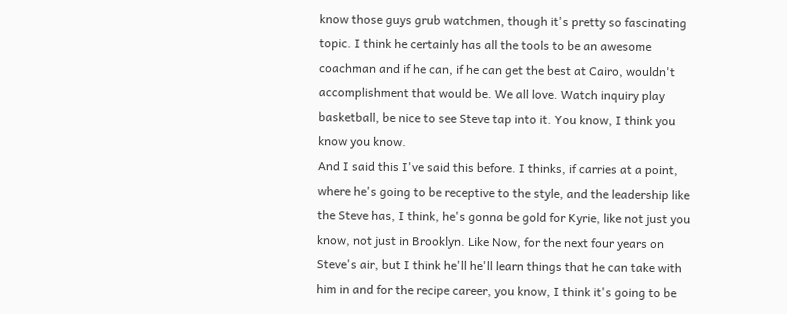know those guys grub watchmen, though it's pretty so fascinating topic. I think he certainly has all the tools to be an awesome coachman and if he can, if he can get the best at Cairo, wouldn't accomplishment that would be. We all love. Watch inquiry play basketball, be nice to see Steve tap into it. You know, I think you know you know.
And I said this I've said this before. I thinks, if carries at a point, where he's going to be receptive to the style, and the leadership like the Steve has, I think, he's gonna be gold for Kyrie, like not just you know, not just in Brooklyn. Like Now, for the next four years on Steve's air, but I think he'll he'll learn things that he can take with him in and for the recipe career, you know, I think it's going to be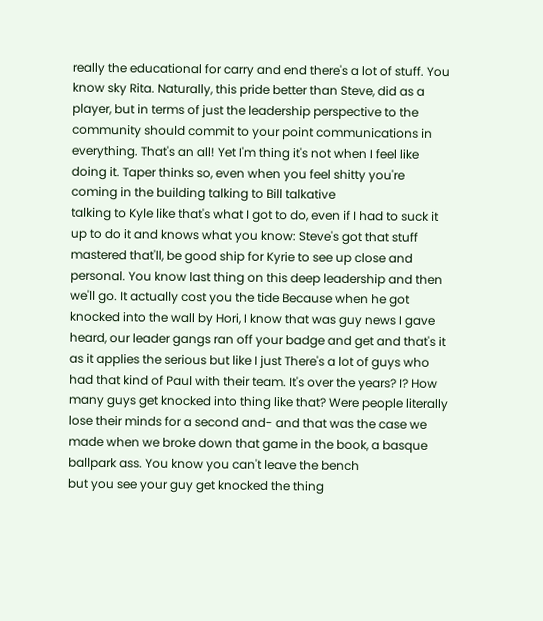really the educational for carry and end there's a lot of stuff. You know sky Rita. Naturally, this pride better than Steve, did as a player, but in terms of just the leadership perspective to the community should commit to your point communications in everything. That's an all! Yet I'm thing it's not when I feel like doing it. Taper thinks so, even when you feel shitty you're coming in the building talking to Bill talkative
talking to Kyle like that's what I got to do, even if I had to suck it up to do it and knows what you know: Steve's got that stuff mastered that'll, be good ship for Kyrie to see up close and personal. You know last thing on this deep leadership and then we'll go. It actually cost you the tide Because when he got knocked into the wall by Hori, I know that was guy news I gave heard, our leader gangs ran off your badge and get and that's it as it applies the serious but like I just There's a lot of guys who had that kind of Paul with their team. It's over the years? I? How many guys get knocked into thing like that? Were people literally lose their minds for a second and- and that was the case we made when we broke down that game in the book, a basque ballpark ass. You know you can't leave the bench
but you see your guy get knocked the thing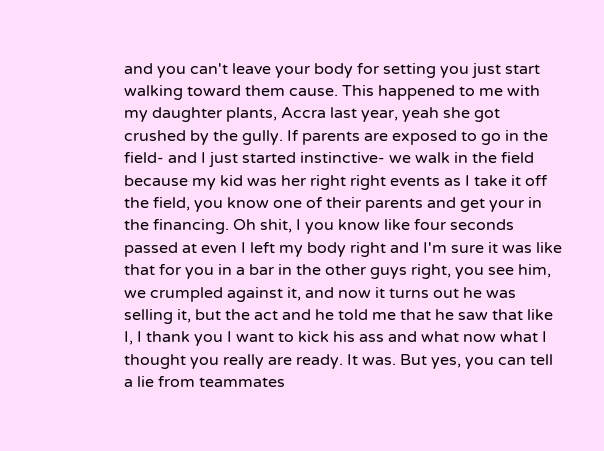and you can't leave your body for setting you just start walking toward them cause. This happened to me with my daughter plants, Accra last year, yeah she got crushed by the gully. If parents are exposed to go in the field- and I just started instinctive- we walk in the field because my kid was her right right events as I take it off the field, you know one of their parents and get your in the financing. Oh shit, I you know like four seconds passed at even I left my body right and I'm sure it was like that for you in a bar in the other guys right, you see him, we crumpled against it, and now it turns out he was selling it, but the act and he told me that he saw that like I, I thank you I want to kick his ass and what now what I thought you really are ready. It was. But yes, you can tell a lie from teammates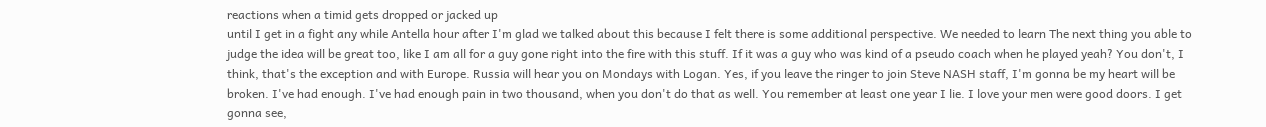reactions when a timid gets dropped or jacked up
until I get in a fight any while Antella hour after I'm glad we talked about this because I felt there is some additional perspective. We needed to learn The next thing you able to judge the idea will be great too, like I am all for a guy gone right into the fire with this stuff. If it was a guy who was kind of a pseudo coach when he played yeah? You don't, I think, that's the exception and with Europe. Russia will hear you on Mondays with Logan. Yes, if you leave the ringer to join Steve NASH staff, I'm gonna be my heart will be broken. I've had enough. I've had enough pain in two thousand, when you don't do that as well. You remember at least one year I lie. I love your men were good doors. I get gonna see,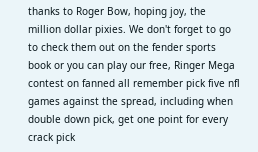thanks to Roger Bow, hoping joy, the million dollar pixies. We don't forget to go to check them out on the fender sports book or you can play our free, Ringer Mega contest on fanned all remember pick five nfl games against the spread, including when double down pick, get one point for every crack pick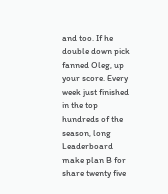and too. If he double down pick fanned Oleg, up your score. Every week just finished in the top hundreds of the season, long Leaderboard make plan B for share twenty five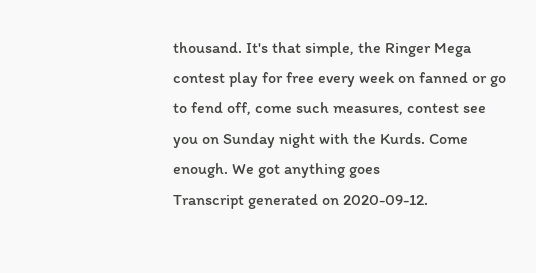thousand. It's that simple, the Ringer Mega contest play for free every week on fanned or go to fend off, come such measures, contest see you on Sunday night with the Kurds. Come enough. We got anything goes
Transcript generated on 2020-09-12.